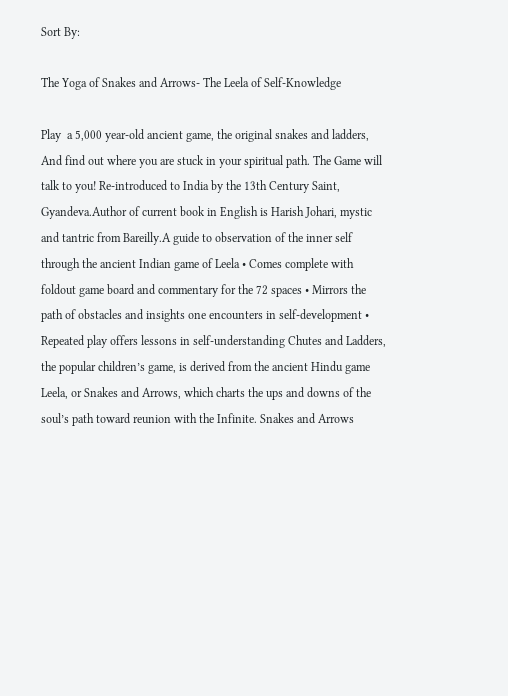Sort By:

The Yoga of Snakes and Arrows- The Leela of Self-Knowledge

Play  a 5,000 year-old ancient game, the original snakes and ladders, And find out where you are stuck in your spiritual path. The Game will talk to you! Re-introduced to India by the 13th Century Saint, Gyandeva.Author of current book in English is Harish Johari, mystic and tantric from Bareilly.A guide to observation of the inner self through the ancient Indian game of Leela • Comes complete with foldout game board and commentary for the 72 spaces • Mirrors the path of obstacles and insights one encounters in self-development • Repeated play offers lessons in self-understanding Chutes and Ladders, the popular children’s game, is derived from the ancient Hindu game Leela, or Snakes and Arrows, which charts the ups and downs of the soul’s path toward reunion with the Infinite. Snakes and Arrows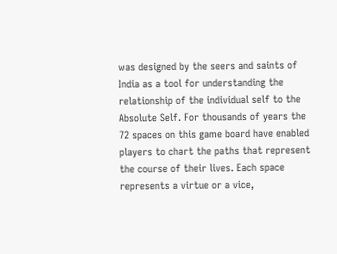was designed by the seers and saints of India as a tool for understanding the relationship of the individual self to the Absolute Self. For thousands of years the 72 spaces on this game board have enabled players to chart the paths that represent the course of their lives. Each space represents a virtue or a vice,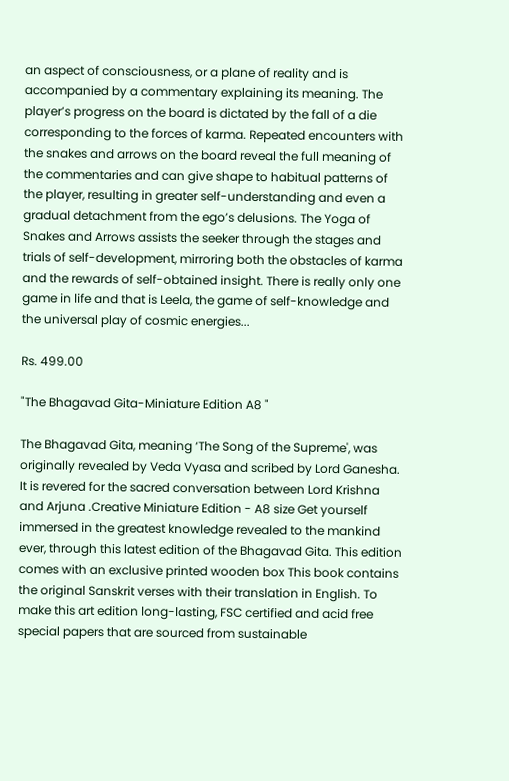an aspect of consciousness, or a plane of reality and is accompanied by a commentary explaining its meaning. The player’s progress on the board is dictated by the fall of a die corresponding to the forces of karma. Repeated encounters with the snakes and arrows on the board reveal the full meaning of the commentaries and can give shape to habitual patterns of the player, resulting in greater self-understanding and even a gradual detachment from the ego’s delusions. The Yoga of Snakes and Arrows assists the seeker through the stages and trials of self-development, mirroring both the obstacles of karma and the rewards of self-obtained insight. There is really only one game in life and that is Leela, the game of self-knowledge and the universal play of cosmic energies...

Rs. 499.00

"The Bhagavad Gita-Miniature Edition A8 "

The Bhagavad Gita, meaning ‘The Song of the Supreme', was originally revealed by Veda Vyasa and scribed by Lord Ganesha. It is revered for the sacred conversation between Lord Krishna and Arjuna .Creative Miniature Edition - A8 size Get yourself immersed in the greatest knowledge revealed to the mankind ever, through this latest edition of the Bhagavad Gita. This edition comes with an exclusive printed wooden box This book contains the original Sanskrit verses with their translation in English. To make this art edition long-lasting, FSC certified and acid free special papers that are sourced from sustainable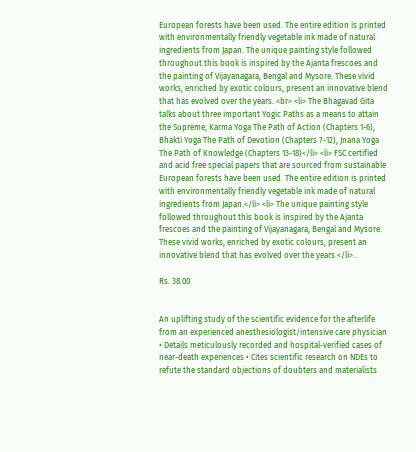European forests have been used. The entire edition is printed with environmentally friendly vegetable ink made of natural ingredients from Japan. The unique painting style followed throughout this book is inspired by the Ajanta frescoes and the painting of Vijayanagara, Bengal and Mysore. These vivid works, enriched by exotic colours, present an innovative blend that has evolved over the years. <br> <li> The Bhagavad Gita talks about three important Yogic Paths as a means to attain the Supreme, Karma Yoga The Path of Action (Chapters 1-6), Bhakti Yoga The Path of Devotion (Chapters 7-12), Jnana Yoga The Path of Knowledge (Chapters 13-18)</li> <li> FSC certified and acid free special papers that are sourced from sustainable European forests have been used. The entire edition is printed with environmentally friendly vegetable ink made of natural ingredients from Japan.</li> <li> The unique painting style followed throughout this book is inspired by the Ajanta frescoes and the painting of Vijayanagara, Bengal and Mysore. These vivid works, enriched by exotic colours, present an innovative blend that has evolved over the years.</li>..

Rs. 38.00


An uplifting study of the scientific evidence for the afterlife from an experienced anesthesiologist/intensive care physician • Details meticulously recorded and hospital-verified cases of near-death experiences • Cites scientific research on NDEs to refute the standard objections of doubters and materialists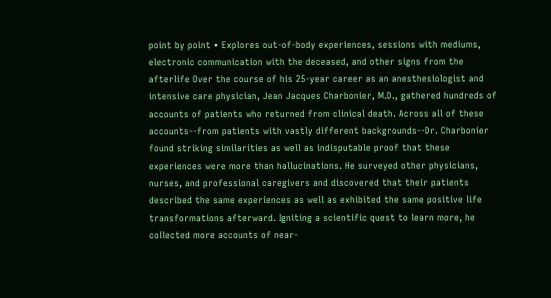point by point • Explores out-of-body experiences, sessions with mediums, electronic communication with the deceased, and other signs from the afterlife Over the course of his 25-year career as an anesthesiologist and intensive care physician, Jean Jacques Charbonier, M.D., gathered hundreds of accounts of patients who returned from clinical death. Across all of these accounts--from patients with vastly different backgrounds--Dr. Charbonier found striking similarities as well as indisputable proof that these experiences were more than hallucinations. He surveyed other physicians, nurses, and professional caregivers and discovered that their patients described the same experiences as well as exhibited the same positive life transformations afterward. Igniting a scientific quest to learn more, he collected more accounts of near-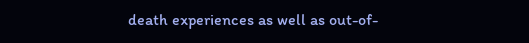death experiences as well as out-of-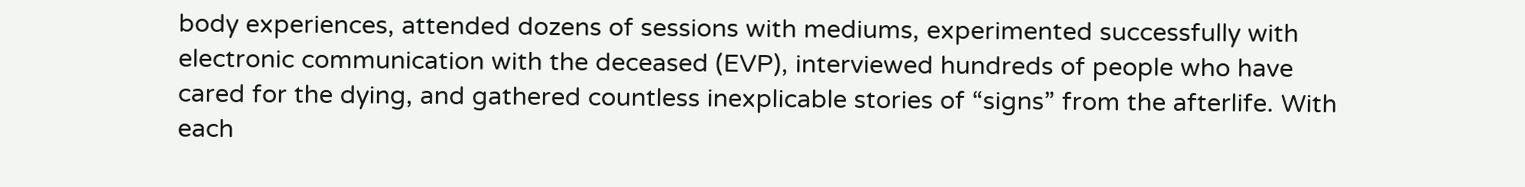body experiences, attended dozens of sessions with mediums, experimented successfully with electronic communication with the deceased (EVP), interviewed hundreds of people who have cared for the dying, and gathered countless inexplicable stories of “signs” from the afterlife. With each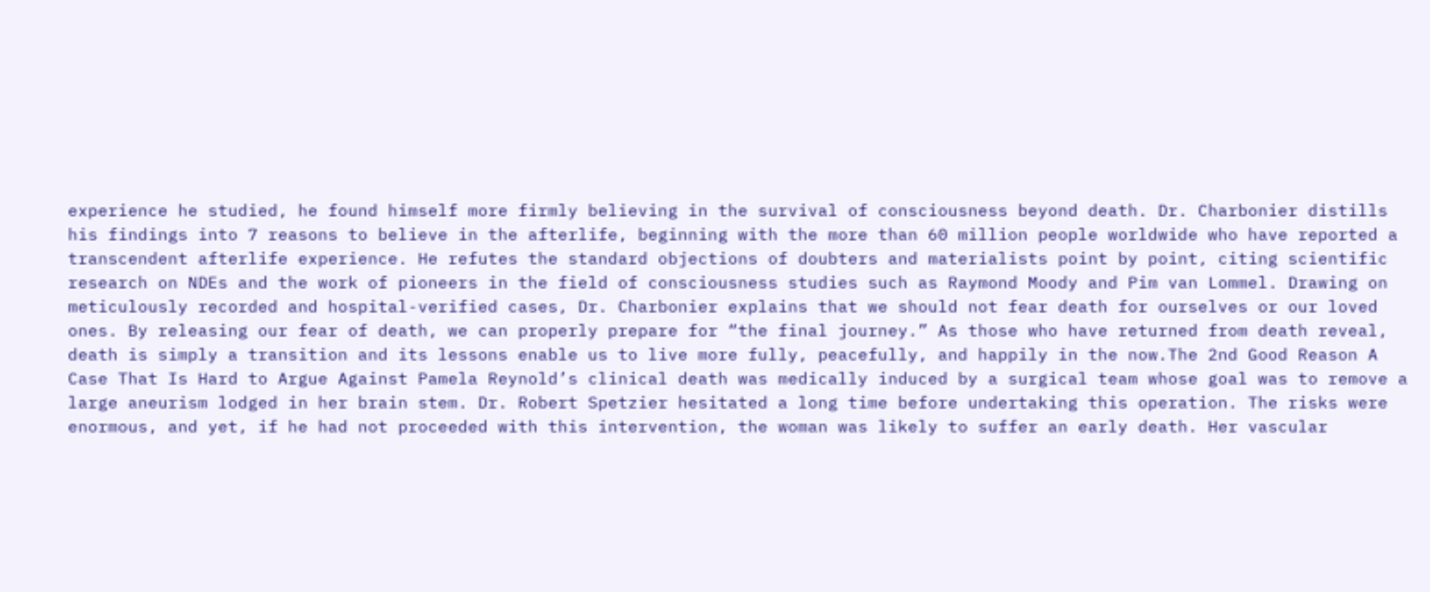experience he studied, he found himself more firmly believing in the survival of consciousness beyond death. Dr. Charbonier distills his findings into 7 reasons to believe in the afterlife, beginning with the more than 60 million people worldwide who have reported a transcendent afterlife experience. He refutes the standard objections of doubters and materialists point by point, citing scientific research on NDEs and the work of pioneers in the field of consciousness studies such as Raymond Moody and Pim van Lommel. Drawing on meticulously recorded and hospital-verified cases, Dr. Charbonier explains that we should not fear death for ourselves or our loved ones. By releasing our fear of death, we can properly prepare for “the final journey.” As those who have returned from death reveal, death is simply a transition and its lessons enable us to live more fully, peacefully, and happily in the now.The 2nd Good Reason A Case That Is Hard to Argue Against Pamela Reynold’s clinical death was medically induced by a surgical team whose goal was to remove a large aneurism lodged in her brain stem. Dr. Robert Spetzier hesitated a long time before undertaking this operation. The risks were enormous, and yet, if he had not proceeded with this intervention, the woman was likely to suffer an early death. Her vascular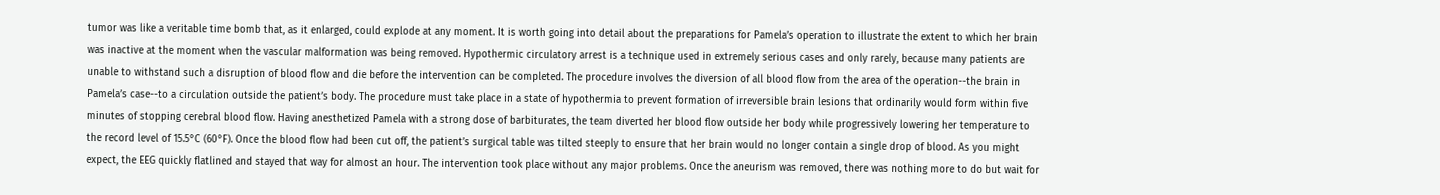tumor was like a veritable time bomb that, as it enlarged, could explode at any moment. It is worth going into detail about the preparations for Pamela’s operation to illustrate the extent to which her brain was inactive at the moment when the vascular malformation was being removed. Hypothermic circulatory arrest is a technique used in extremely serious cases and only rarely, because many patients are unable to withstand such a disruption of blood flow and die before the intervention can be completed. The procedure involves the diversion of all blood flow from the area of the operation--the brain in Pamela’s case--to a circulation outside the patient’s body. The procedure must take place in a state of hypothermia to prevent formation of irreversible brain lesions that ordinarily would form within five minutes of stopping cerebral blood flow. Having anesthetized Pamela with a strong dose of barbiturates, the team diverted her blood flow outside her body while progressively lowering her temperature to the record level of 15.5°C (60°F). Once the blood flow had been cut off, the patient’s surgical table was tilted steeply to ensure that her brain would no longer contain a single drop of blood. As you might expect, the EEG quickly flatlined and stayed that way for almost an hour. The intervention took place without any major problems. Once the aneurism was removed, there was nothing more to do but wait for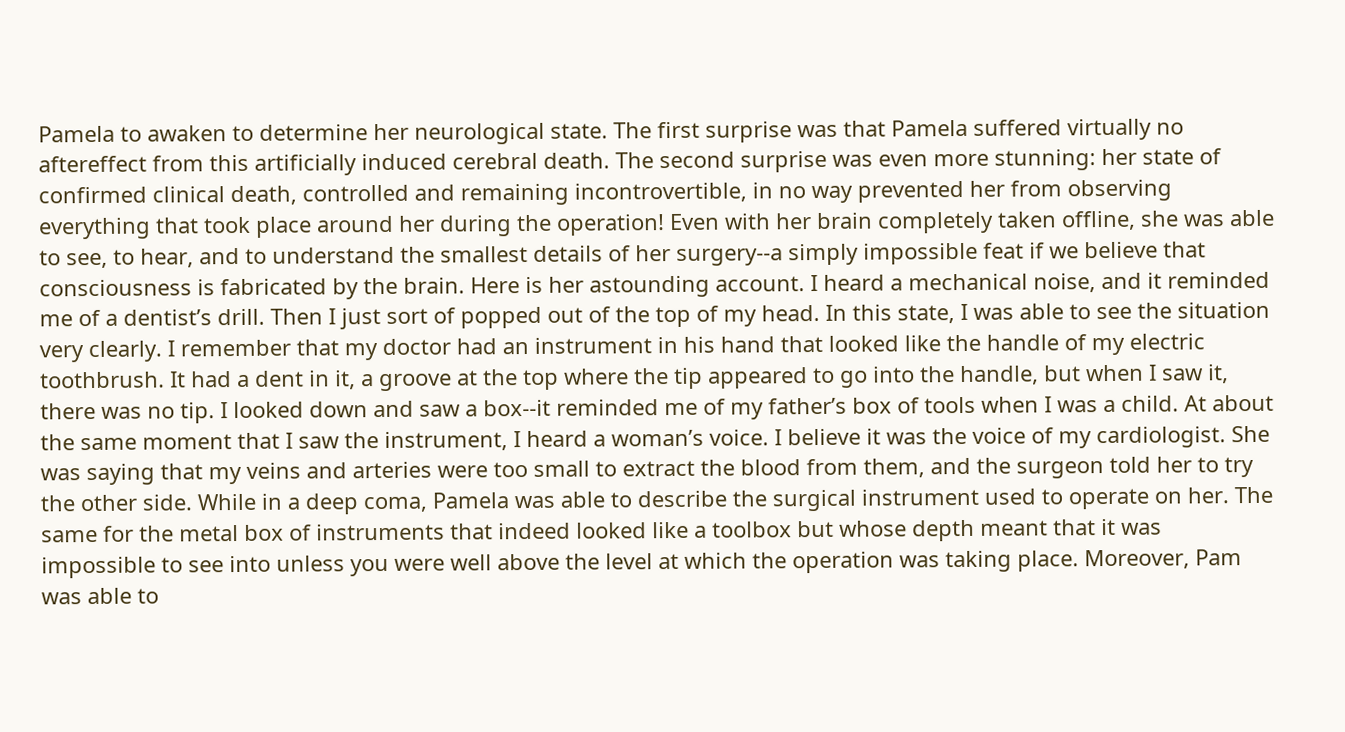Pamela to awaken to determine her neurological state. The first surprise was that Pamela suffered virtually no aftereffect from this artificially induced cerebral death. The second surprise was even more stunning: her state of confirmed clinical death, controlled and remaining incontrovertible, in no way prevented her from observing everything that took place around her during the operation! Even with her brain completely taken offline, she was able to see, to hear, and to understand the smallest details of her surgery--a simply impossible feat if we believe that consciousness is fabricated by the brain. Here is her astounding account. I heard a mechanical noise, and it reminded me of a dentist’s drill. Then I just sort of popped out of the top of my head. In this state, I was able to see the situation very clearly. I remember that my doctor had an instrument in his hand that looked like the handle of my electric toothbrush. It had a dent in it, a groove at the top where the tip appeared to go into the handle, but when I saw it, there was no tip. I looked down and saw a box--it reminded me of my father’s box of tools when I was a child. At about the same moment that I saw the instrument, I heard a woman’s voice. I believe it was the voice of my cardiologist. She was saying that my veins and arteries were too small to extract the blood from them, and the surgeon told her to try the other side. While in a deep coma, Pamela was able to describe the surgical instrument used to operate on her. The same for the metal box of instruments that indeed looked like a toolbox but whose depth meant that it was impossible to see into unless you were well above the level at which the operation was taking place. Moreover, Pam was able to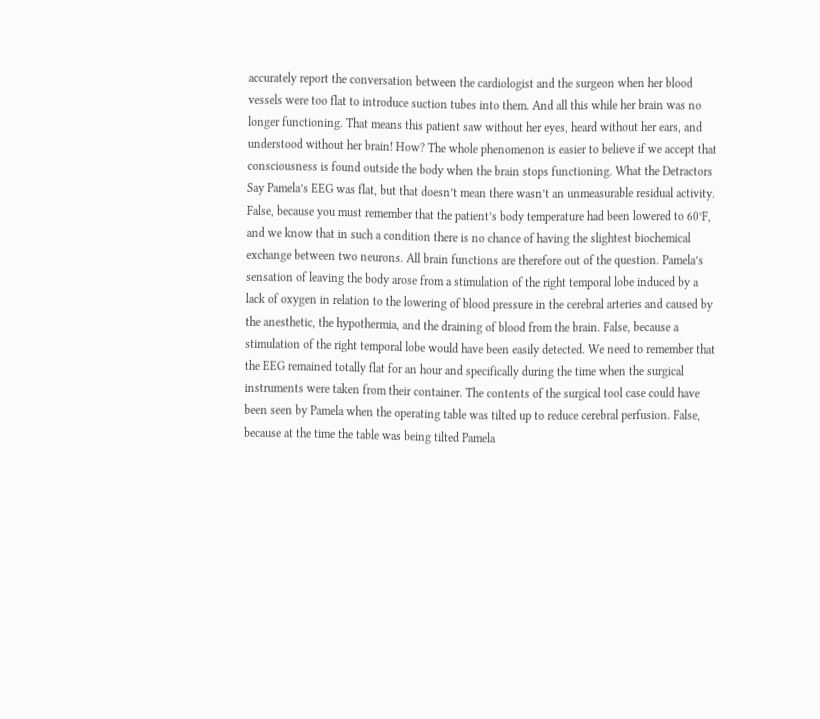accurately report the conversation between the cardiologist and the surgeon when her blood vessels were too flat to introduce suction tubes into them. And all this while her brain was no longer functioning. That means this patient saw without her eyes, heard without her ears, and understood without her brain! How? The whole phenomenon is easier to believe if we accept that consciousness is found outside the body when the brain stops functioning. What the Detractors Say Pamela’s EEG was flat, but that doesn’t mean there wasn’t an unmeasurable residual activity. False, because you must remember that the patient’s body temperature had been lowered to 60°F, and we know that in such a condition there is no chance of having the slightest biochemical exchange between two neurons. All brain functions are therefore out of the question. Pamela’s sensation of leaving the body arose from a stimulation of the right temporal lobe induced by a lack of oxygen in relation to the lowering of blood pressure in the cerebral arteries and caused by the anesthetic, the hypothermia, and the draining of blood from the brain. False, because a stimulation of the right temporal lobe would have been easily detected. We need to remember that the EEG remained totally flat for an hour and specifically during the time when the surgical instruments were taken from their container. The contents of the surgical tool case could have been seen by Pamela when the operating table was tilted up to reduce cerebral perfusion. False, because at the time the table was being tilted Pamela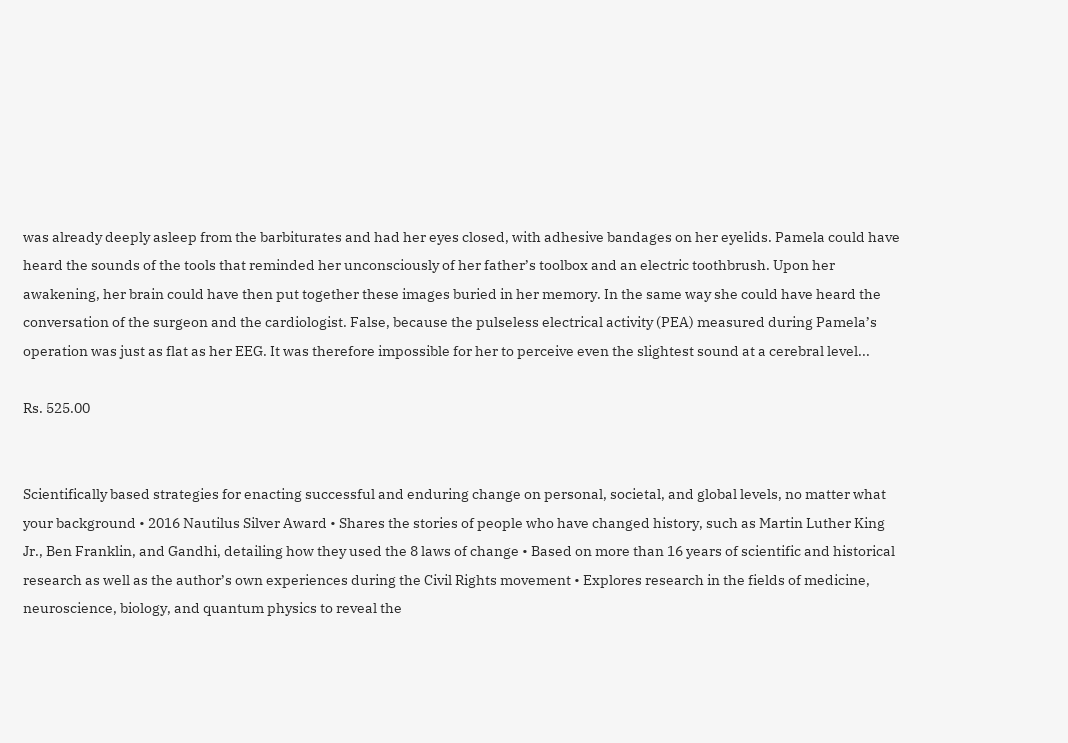was already deeply asleep from the barbiturates and had her eyes closed, with adhesive bandages on her eyelids. Pamela could have heard the sounds of the tools that reminded her unconsciously of her father’s toolbox and an electric toothbrush. Upon her awakening, her brain could have then put together these images buried in her memory. In the same way she could have heard the conversation of the surgeon and the cardiologist. False, because the pulseless electrical activity (PEA) measured during Pamela’s operation was just as flat as her EEG. It was therefore impossible for her to perceive even the slightest sound at a cerebral level...

Rs. 525.00


Scientifically based strategies for enacting successful and enduring change on personal, societal, and global levels, no matter what your background • 2016 Nautilus Silver Award • Shares the stories of people who have changed history, such as Martin Luther King Jr., Ben Franklin, and Gandhi, detailing how they used the 8 laws of change • Based on more than 16 years of scientific and historical research as well as the author’s own experiences during the Civil Rights movement • Explores research in the fields of medicine, neuroscience, biology, and quantum physics to reveal the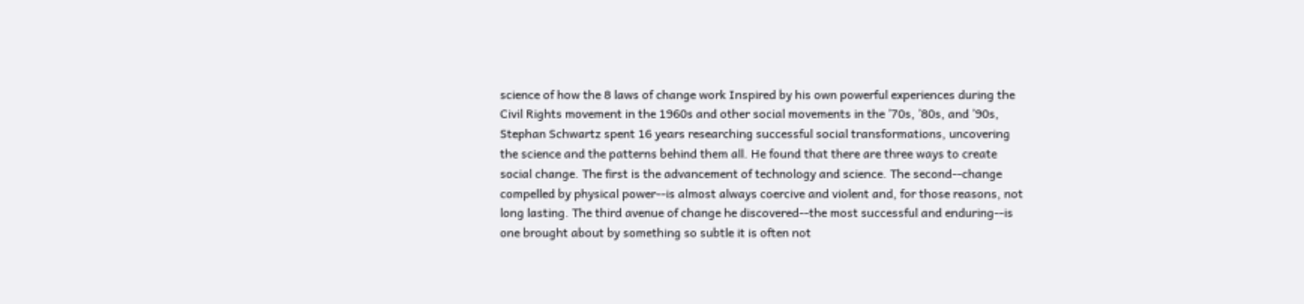science of how the 8 laws of change work Inspired by his own powerful experiences during the Civil Rights movement in the 1960s and other social movements in the ’70s, ’80s, and ’90s, Stephan Schwartz spent 16 years researching successful social transformations, uncovering the science and the patterns behind them all. He found that there are three ways to create social change. The first is the advancement of technology and science. The second--change compelled by physical power--is almost always coercive and violent and, for those reasons, not long lasting. The third avenue of change he discovered--the most successful and enduring--is one brought about by something so subtle it is often not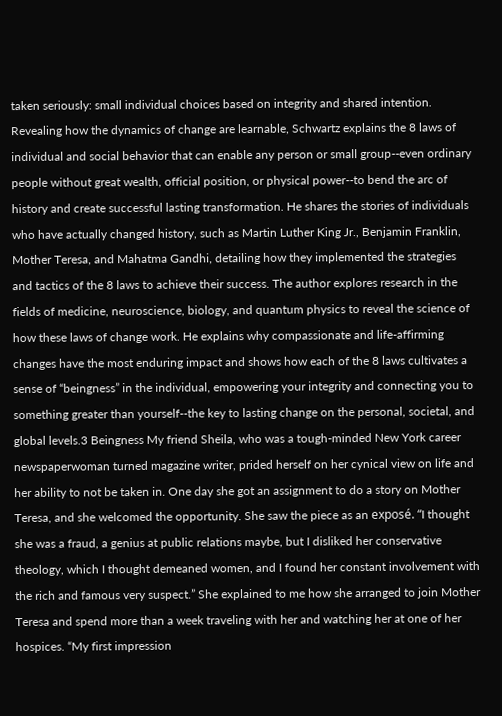taken seriously: small individual choices based on integrity and shared intention. Revealing how the dynamics of change are learnable, Schwartz explains the 8 laws of individual and social behavior that can enable any person or small group--even ordinary people without great wealth, official position, or physical power--to bend the arc of history and create successful lasting transformation. He shares the stories of individuals who have actually changed history, such as Martin Luther King Jr., Benjamin Franklin, Mother Teresa, and Mahatma Gandhi, detailing how they implemented the strategies and tactics of the 8 laws to achieve their success. The author explores research in the fields of medicine, neuroscience, biology, and quantum physics to reveal the science of how these laws of change work. He explains why compassionate and life-affirming changes have the most enduring impact and shows how each of the 8 laws cultivates a sense of “beingness” in the individual, empowering your integrity and connecting you to something greater than yourself--the key to lasting change on the personal, societal, and global levels.3 Beingness My friend Sheila, who was a tough-minded New York career newspaperwoman turned magazine writer, prided herself on her cynical view on life and her ability to not be taken in. One day she got an assignment to do a story on Mother Teresa, and she welcomed the opportunity. She saw the piece as an exposé. “I thought she was a fraud, a genius at public relations maybe, but I disliked her conservative theology, which I thought demeaned women, and I found her constant involvement with the rich and famous very suspect.” She explained to me how she arranged to join Mother Teresa and spend more than a week traveling with her and watching her at one of her hospices. “My first impression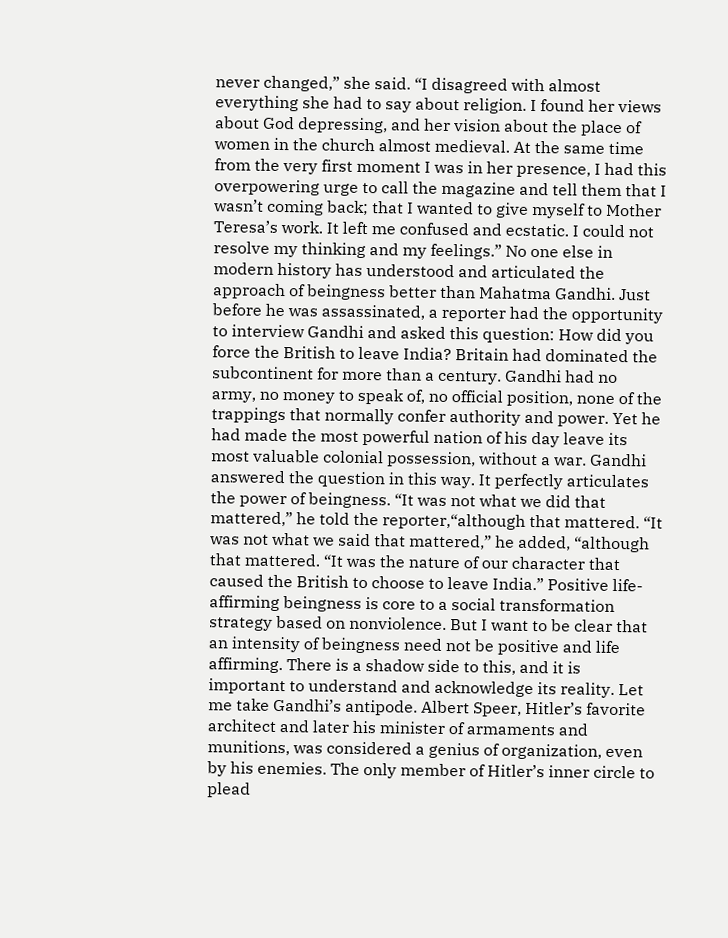never changed,” she said. “I disagreed with almost everything she had to say about religion. I found her views about God depressing, and her vision about the place of women in the church almost medieval. At the same time from the very first moment I was in her presence, I had this overpowering urge to call the magazine and tell them that I wasn’t coming back; that I wanted to give myself to Mother Teresa’s work. It left me confused and ecstatic. I could not resolve my thinking and my feelings.” No one else in modern history has understood and articulated the approach of beingness better than Mahatma Gandhi. Just before he was assassinated, a reporter had the opportunity to interview Gandhi and asked this question: How did you force the British to leave India? Britain had dominated the subcontinent for more than a century. Gandhi had no army, no money to speak of, no official position, none of the trappings that normally confer authority and power. Yet he had made the most powerful nation of his day leave its most valuable colonial possession, without a war. Gandhi answered the question in this way. It perfectly articulates the power of beingness. “It was not what we did that mattered,” he told the reporter,“although that mattered. “It was not what we said that mattered,” he added, “although that mattered. “It was the nature of our character that caused the British to choose to leave India.” Positive life-affirming beingness is core to a social transformation strategy based on nonviolence. But I want to be clear that an intensity of beingness need not be positive and life affirming. There is a shadow side to this, and it is important to understand and acknowledge its reality. Let me take Gandhi’s antipode. Albert Speer, Hitler’s favorite architect and later his minister of armaments and munitions, was considered a genius of organization, even by his enemies. The only member of Hitler’s inner circle to plead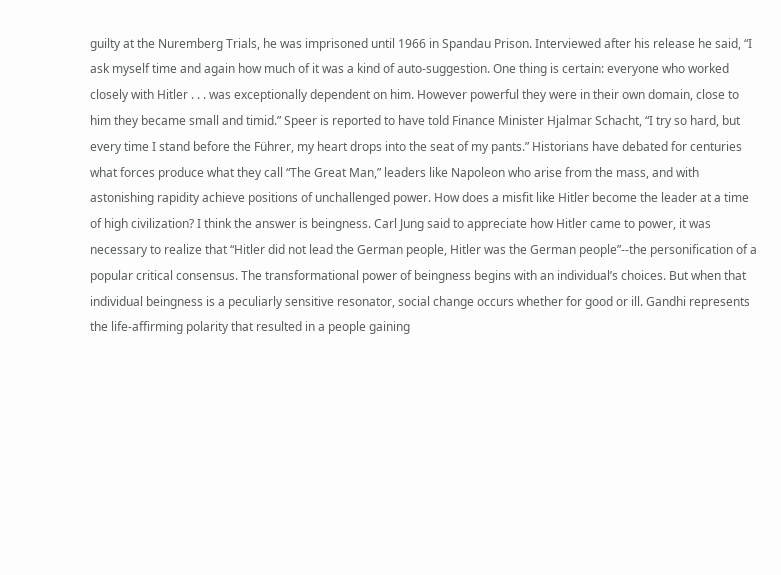guilty at the Nuremberg Trials, he was imprisoned until 1966 in Spandau Prison. Interviewed after his release he said, “I ask myself time and again how much of it was a kind of auto-suggestion. One thing is certain: everyone who worked closely with Hitler . . . was exceptionally dependent on him. However powerful they were in their own domain, close to him they became small and timid.” Speer is reported to have told Finance Minister Hjalmar Schacht, “I try so hard, but every time I stand before the Führer, my heart drops into the seat of my pants.” Historians have debated for centuries what forces produce what they call “The Great Man,” leaders like Napoleon who arise from the mass, and with astonishing rapidity achieve positions of unchallenged power. How does a misfit like Hitler become the leader at a time of high civilization? I think the answer is beingness. Carl Jung said to appreciate how Hitler came to power, it was necessary to realize that “Hitler did not lead the German people, Hitler was the German people”--the personification of a popular critical consensus. The transformational power of beingness begins with an individual’s choices. But when that individual beingness is a peculiarly sensitive resonator, social change occurs whether for good or ill. Gandhi represents the life-affirming polarity that resulted in a people gaining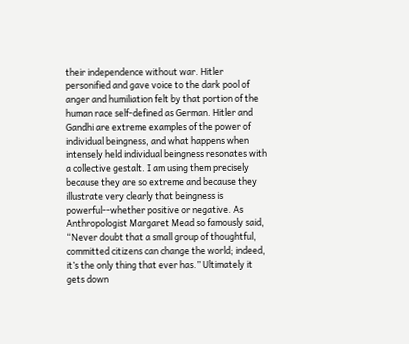their independence without war. Hitler personified and gave voice to the dark pool of anger and humiliation felt by that portion of the human race self-defined as German. Hitler and Gandhi are extreme examples of the power of individual beingness, and what happens when intensely held individual beingness resonates with a collective gestalt. I am using them precisely because they are so extreme and because they illustrate very clearly that beingness is powerful--whether positive or negative. As Anthropologist Margaret Mead so famously said, “Never doubt that a small group of thoughtful, committed citizens can change the world; indeed, it’s the only thing that ever has.” Ultimately it gets down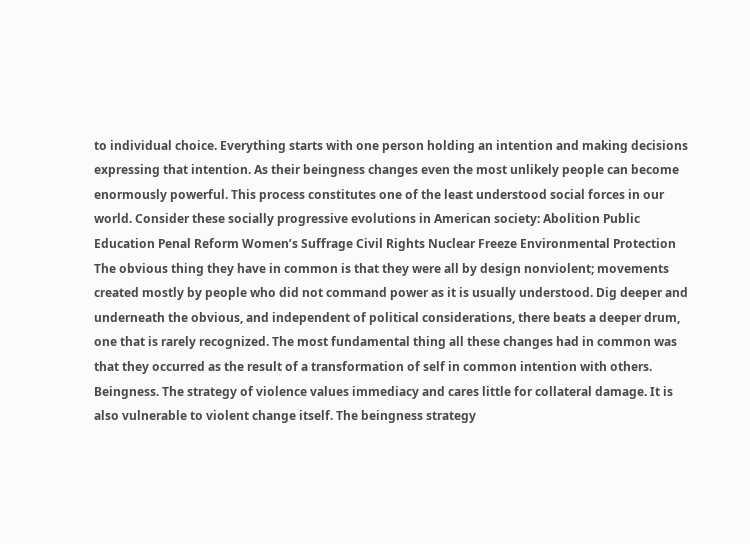to individual choice. Everything starts with one person holding an intention and making decisions expressing that intention. As their beingness changes even the most unlikely people can become enormously powerful. This process constitutes one of the least understood social forces in our world. Consider these socially progressive evolutions in American society: Abolition Public Education Penal Reform Women’s Suffrage Civil Rights Nuclear Freeze Environmental Protection The obvious thing they have in common is that they were all by design nonviolent; movements created mostly by people who did not command power as it is usually understood. Dig deeper and underneath the obvious, and independent of political considerations, there beats a deeper drum, one that is rarely recognized. The most fundamental thing all these changes had in common was that they occurred as the result of a transformation of self in common intention with others. Beingness. The strategy of violence values immediacy and cares little for collateral damage. It is also vulnerable to violent change itself. The beingness strategy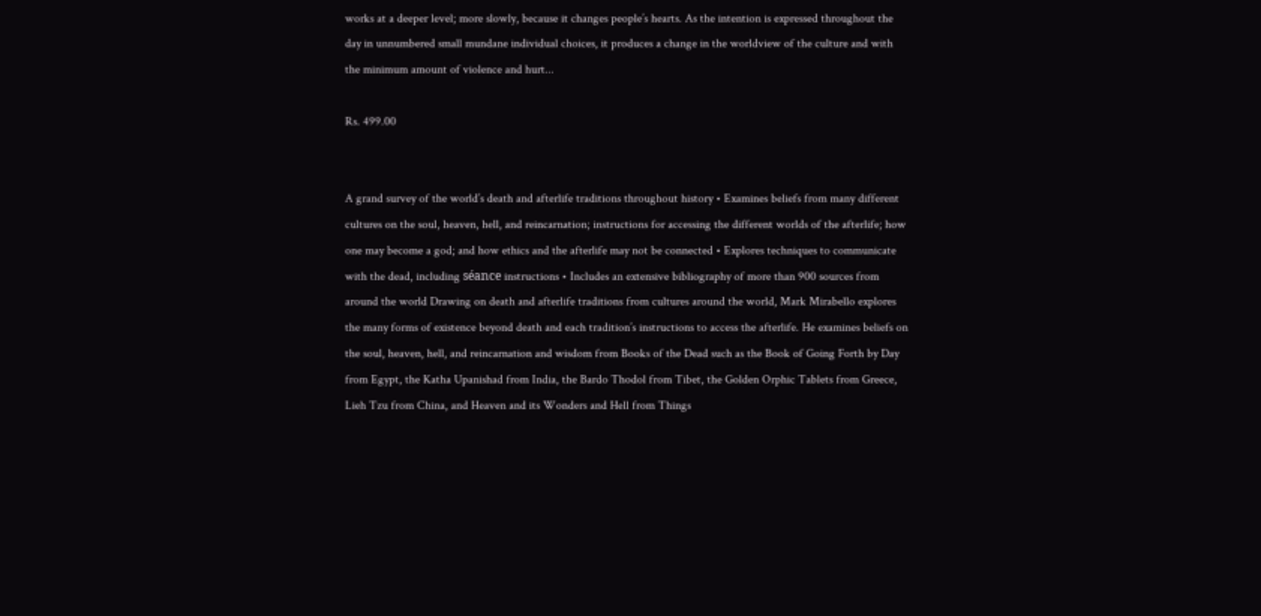works at a deeper level; more slowly, because it changes people’s hearts. As the intention is expressed throughout the day in unnumbered small mundane individual choices, it produces a change in the worldview of the culture and with the minimum amount of violence and hurt...

Rs. 499.00


A grand survey of the world’s death and afterlife traditions throughout history • Examines beliefs from many different cultures on the soul, heaven, hell, and reincarnation; instructions for accessing the different worlds of the afterlife; how one may become a god; and how ethics and the afterlife may not be connected • Explores techniques to communicate with the dead, including séance instructions • Includes an extensive bibliography of more than 900 sources from around the world Drawing on death and afterlife traditions from cultures around the world, Mark Mirabello explores the many forms of existence beyond death and each tradition’s instructions to access the afterlife. He examines beliefs on the soul, heaven, hell, and reincarnation and wisdom from Books of the Dead such as the Book of Going Forth by Day from Egypt, the Katha Upanishad from India, the Bardo Thodol from Tibet, the Golden Orphic Tablets from Greece, Lieh Tzu from China, and Heaven and its Wonders and Hell from Things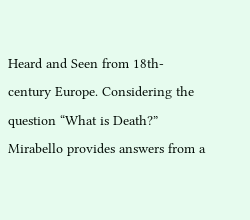Heard and Seen from 18th-century Europe. Considering the question “What is Death?” Mirabello provides answers from a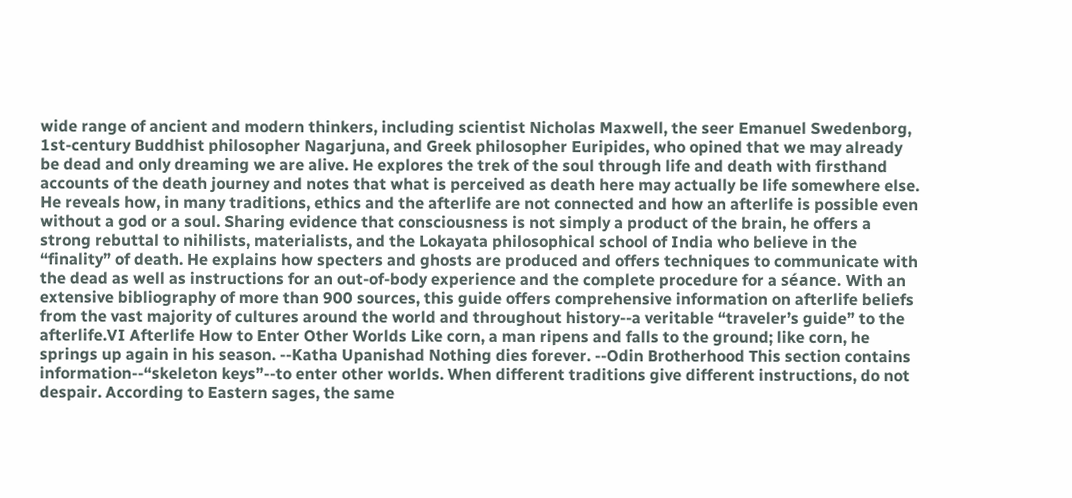wide range of ancient and modern thinkers, including scientist Nicholas Maxwell, the seer Emanuel Swedenborg, 1st-century Buddhist philosopher Nagarjuna, and Greek philosopher Euripides, who opined that we may already be dead and only dreaming we are alive. He explores the trek of the soul through life and death with firsthand accounts of the death journey and notes that what is perceived as death here may actually be life somewhere else. He reveals how, in many traditions, ethics and the afterlife are not connected and how an afterlife is possible even without a god or a soul. Sharing evidence that consciousness is not simply a product of the brain, he offers a strong rebuttal to nihilists, materialists, and the Lokayata philosophical school of India who believe in the “finality” of death. He explains how specters and ghosts are produced and offers techniques to communicate with the dead as well as instructions for an out-of-body experience and the complete procedure for a séance. With an extensive bibliography of more than 900 sources, this guide offers comprehensive information on afterlife beliefs from the vast majority of cultures around the world and throughout history--a veritable “traveler’s guide” to the afterlife.VI Afterlife How to Enter Other Worlds Like corn, a man ripens and falls to the ground; like corn, he springs up again in his season. --Katha Upanishad Nothing dies forever. --Odin Brotherhood This section contains information--“skeleton keys”--to enter other worlds. When different traditions give different instructions, do not despair. According to Eastern sages, the same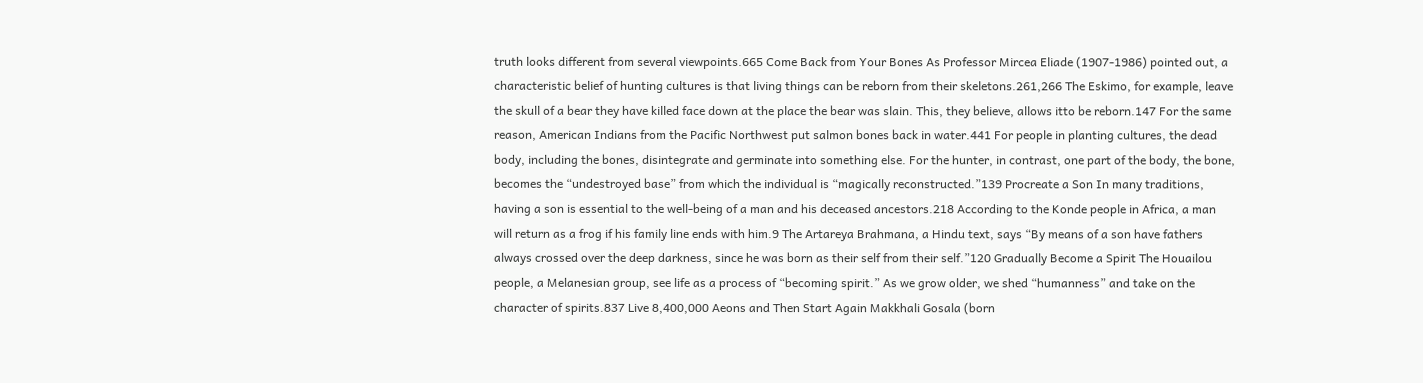truth looks different from several viewpoints.665 Come Back from Your Bones As Professor Mircea Eliade (1907-1986) pointed out, a characteristic belief of hunting cultures is that living things can be reborn from their skeletons.261,266 The Eskimo, for example, leave the skull of a bear they have killed face down at the place the bear was slain. This, they believe, allows itto be reborn.147 For the same reason, American Indians from the Pacific Northwest put salmon bones back in water.441 For people in planting cultures, the dead body, including the bones, disintegrate and germinate into something else. For the hunter, in contrast, one part of the body, the bone, becomes the “undestroyed base” from which the individual is “magically reconstructed.”139 Procreate a Son In many traditions, having a son is essential to the well-being of a man and his deceased ancestors.218 According to the Konde people in Africa, a man will return as a frog if his family line ends with him.9 The Artareya Brahmana, a Hindu text, says “By means of a son have fathers always crossed over the deep darkness, since he was born as their self from their self.”120 Gradually Become a Spirit The Houailou people, a Melanesian group, see life as a process of “becoming spirit.” As we grow older, we shed “humanness” and take on the character of spirits.837 Live 8,400,000 Aeons and Then Start Again Makkhali Gosala (born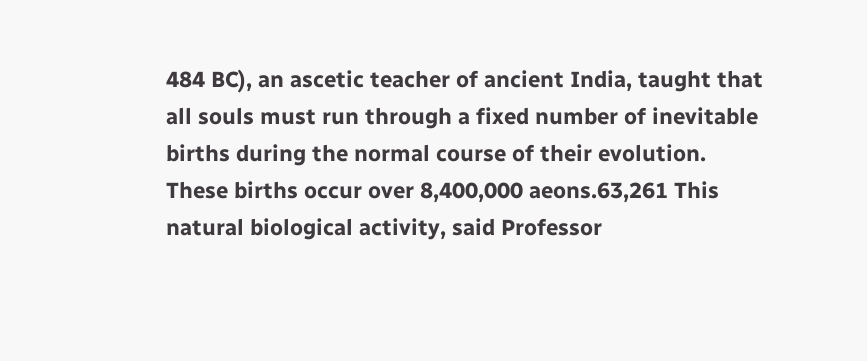484 BC), an ascetic teacher of ancient India, taught that all souls must run through a fixed number of inevitable births during the normal course of their evolution. These births occur over 8,400,000 aeons.63,261 This natural biological activity, said Professor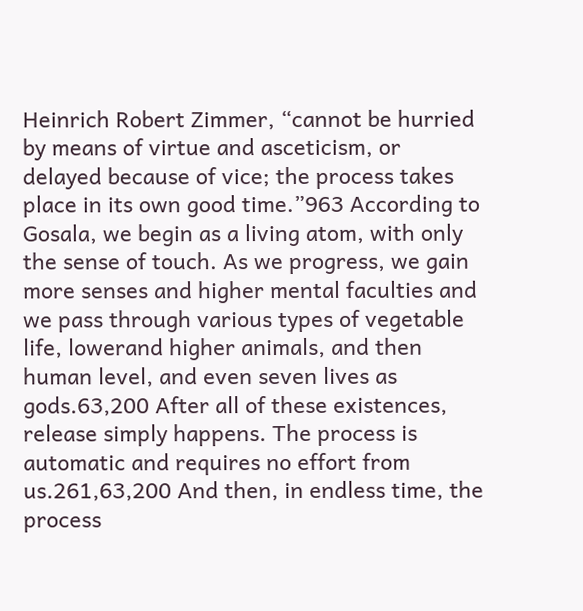Heinrich Robert Zimmer, “cannot be hurried by means of virtue and asceticism, or delayed because of vice; the process takes place in its own good time.”963 According to Gosala, we begin as a living atom, with only the sense of touch. As we progress, we gain more senses and higher mental faculties and we pass through various types of vegetable life, lowerand higher animals, and then human level, and even seven lives as gods.63,200 After all of these existences, release simply happens. The process is automatic and requires no effort from us.261,63,200 And then, in endless time, the process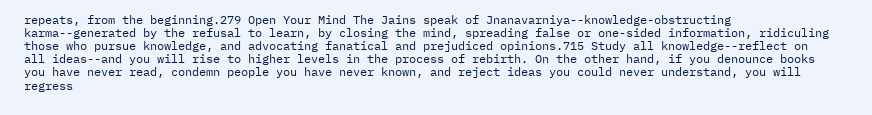repeats, from the beginning.279 Open Your Mind The Jains speak of Jnanavarniya--knowledge-obstructing karma--generated by the refusal to learn, by closing the mind, spreading false or one-sided information, ridiculing those who pursue knowledge, and advocating fanatical and prejudiced opinions.715 Study all knowledge--reflect on all ideas--and you will rise to higher levels in the process of rebirth. On the other hand, if you denounce books you have never read, condemn people you have never known, and reject ideas you could never understand, you will regress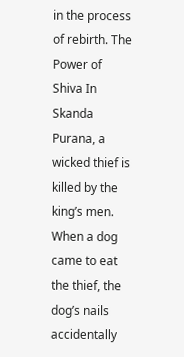in the process of rebirth. The Power of Shiva In Skanda Purana, a wicked thief is killed by the king’s men. When a dog came to eat the thief, the dog’s nails accidentally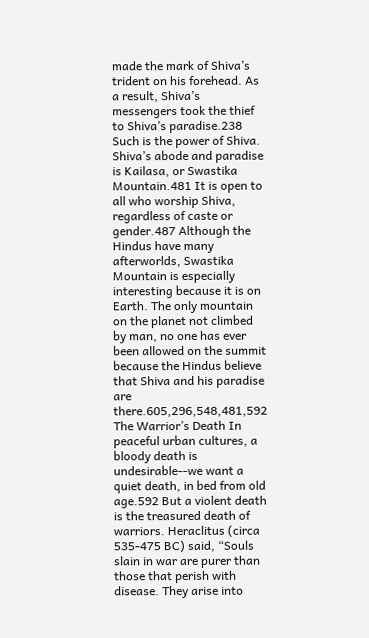made the mark of Shiva’s trident on his forehead. As a result, Shiva’s messengers took the thief to Shiva’s paradise.238 Such is the power of Shiva. Shiva’s abode and paradise is Kailasa, or Swastika Mountain.481 It is open to all who worship Shiva, regardless of caste or gender.487 Although the Hindus have many afterworlds, Swastika Mountain is especially interesting because it is on Earth. The only mountain on the planet not climbed by man, no one has ever been allowed on the summit because the Hindus believe that Shiva and his paradise are there.605,296,548,481,592 The Warrior’s Death In peaceful urban cultures, a bloody death is undesirable--we want a quiet death, in bed from old age.592 But a violent death is the treasured death of warriors. Heraclitus (circa 535-475 BC) said, “Souls slain in war are purer than those that perish with disease. They arise into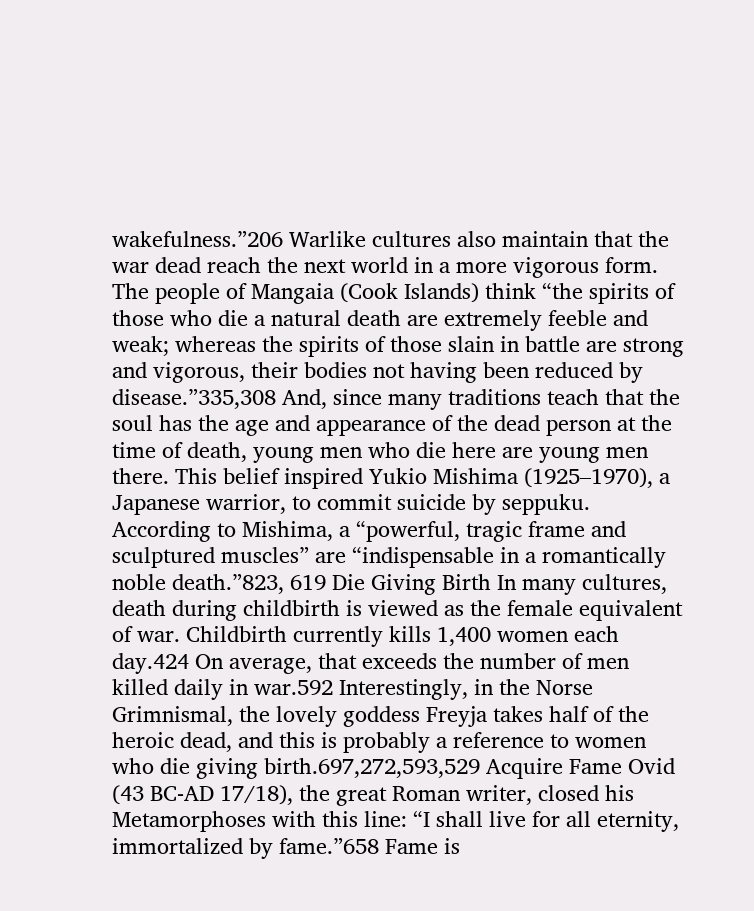wakefulness.”206 Warlike cultures also maintain that the war dead reach the next world in a more vigorous form. The people of Mangaia (Cook Islands) think “the spirits of those who die a natural death are extremely feeble and weak; whereas the spirits of those slain in battle are strong and vigorous, their bodies not having been reduced by disease.”335,308 And, since many traditions teach that the soul has the age and appearance of the dead person at the time of death, young men who die here are young men there. This belief inspired Yukio Mishima (1925–1970), a Japanese warrior, to commit suicide by seppuku. According to Mishima, a “powerful, tragic frame and sculptured muscles” are “indispensable in a romantically noble death.”823, 619 Die Giving Birth In many cultures, death during childbirth is viewed as the female equivalent of war. Childbirth currently kills 1,400 women each day.424 On average, that exceeds the number of men killed daily in war.592 Interestingly, in the Norse Grimnismal, the lovely goddess Freyja takes half of the heroic dead, and this is probably a reference to women who die giving birth.697,272,593,529 Acquire Fame Ovid (43 BC-AD 17/18), the great Roman writer, closed his Metamorphoses with this line: “I shall live for all eternity, immortalized by fame.”658 Fame is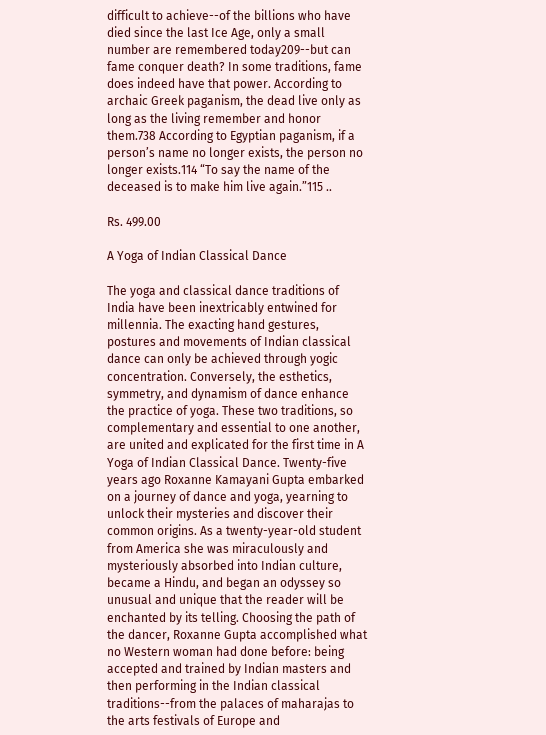difficult to achieve--of the billions who have died since the last Ice Age, only a small number are remembered today209--but can fame conquer death? In some traditions, fame does indeed have that power. According to archaic Greek paganism, the dead live only as long as the living remember and honor them.738 According to Egyptian paganism, if a person’s name no longer exists, the person no longer exists.114 “To say the name of the deceased is to make him live again.”115 ..

Rs. 499.00

A Yoga of Indian Classical Dance

The yoga and classical dance traditions of India have been inextricably entwined for millennia. The exacting hand gestures, postures and movements of Indian classical dance can only be achieved through yogic concentration. Conversely, the esthetics, symmetry, and dynamism of dance enhance the practice of yoga. These two traditions, so complementary and essential to one another, are united and explicated for the first time in A Yoga of Indian Classical Dance. Twenty-five years ago Roxanne Kamayani Gupta embarked on a journey of dance and yoga, yearning to unlock their mysteries and discover their common origins. As a twenty-year-old student from America she was miraculously and mysteriously absorbed into Indian culture, became a Hindu, and began an odyssey so unusual and unique that the reader will be enchanted by its telling. Choosing the path of the dancer, Roxanne Gupta accomplished what no Western woman had done before: being accepted and trained by Indian masters and then performing in the Indian classical traditions--from the palaces of maharajas to the arts festivals of Europe and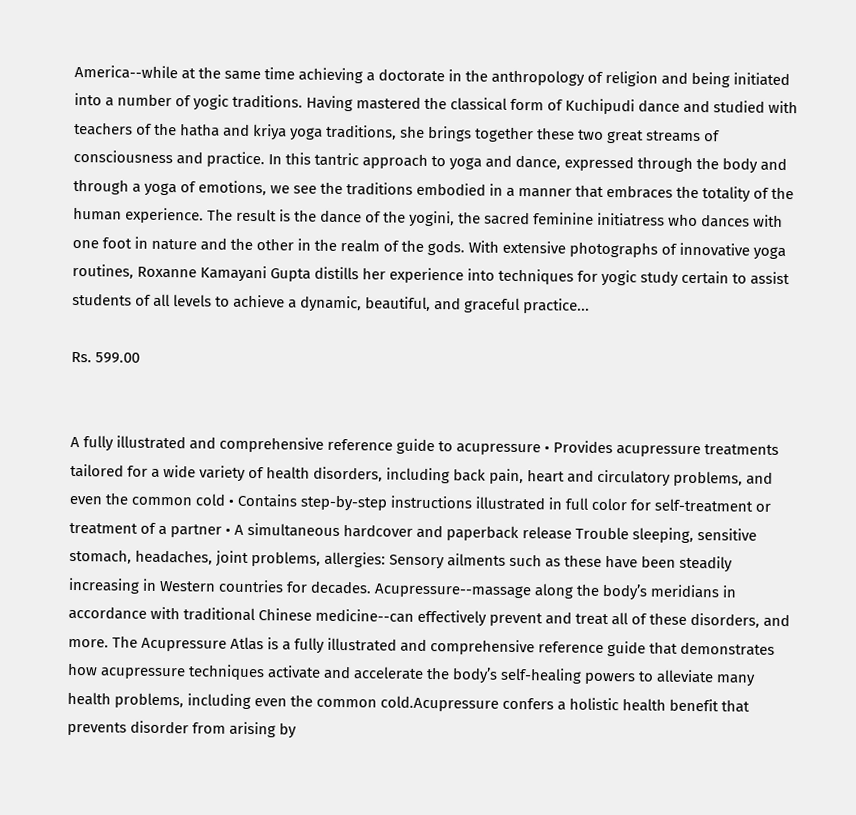America--while at the same time achieving a doctorate in the anthropology of religion and being initiated into a number of yogic traditions. Having mastered the classical form of Kuchipudi dance and studied with teachers of the hatha and kriya yoga traditions, she brings together these two great streams of consciousness and practice. In this tantric approach to yoga and dance, expressed through the body and through a yoga of emotions, we see the traditions embodied in a manner that embraces the totality of the human experience. The result is the dance of the yogini, the sacred feminine initiatress who dances with one foot in nature and the other in the realm of the gods. With extensive photographs of innovative yoga routines, Roxanne Kamayani Gupta distills her experience into techniques for yogic study certain to assist students of all levels to achieve a dynamic, beautiful, and graceful practice...

Rs. 599.00


A fully illustrated and comprehensive reference guide to acupressure • Provides acupressure treatments tailored for a wide variety of health disorders, including back pain, heart and circulatory problems, and even the common cold • Contains step-by-step instructions illustrated in full color for self-treatment or treatment of a partner • A simultaneous hardcover and paperback release Trouble sleeping, sensitive stomach, headaches, joint problems, allergies: Sensory ailments such as these have been steadily increasing in Western countries for decades. Acupressure--massage along the body’s meridians in accordance with traditional Chinese medicine--can effectively prevent and treat all of these disorders, and more. The Acupressure Atlas is a fully illustrated and comprehensive reference guide that demonstrates how acupressure techniques activate and accelerate the body’s self-healing powers to alleviate many health problems, including even the common cold.Acupressure confers a holistic health benefit that prevents disorder from arising by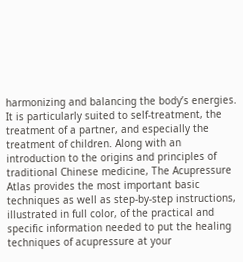harmonizing and balancing the body’s energies. It is particularly suited to self-treatment, the treatment of a partner, and especially the treatment of children. Along with an introduction to the origins and principles of traditional Chinese medicine, The Acupressure Atlas provides the most important basic techniques as well as step-by-step instructions, illustrated in full color, of the practical and specific information needed to put the healing techniques of acupressure at your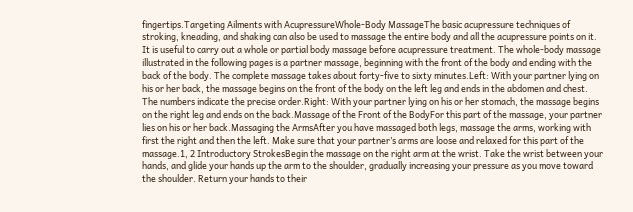fingertips.Targeting Ailments with AcupressureWhole-Body MassageThe basic acupressure techniques of stroking, kneading, and shaking can also be used to massage the entire body and all the acupressure points on it. It is useful to carry out a whole or partial body massage before acupressure treatment. The whole-body massage illustrated in the following pages is a partner massage, beginning with the front of the body and ending with the back of the body. The complete massage takes about forty-five to sixty minutes.Left: With your partner lying on his or her back, the massage begins on the front of the body on the left leg and ends in the abdomen and chest. The numbers indicate the precise order.Right: With your partner lying on his or her stomach, the massage begins on the right leg and ends on the back.Massage of the Front of the BodyFor this part of the massage, your partner lies on his or her back.Massaging the ArmsAfter you have massaged both legs, massage the arms, working with first the right and then the left. Make sure that your partner’s arms are loose and relaxed for this part of the massage.1, 2 Introductory StrokesBegin the massage on the right arm at the wrist. Take the wrist between your hands, and glide your hands up the arm to the shoulder, gradually increasing your pressure as you move toward the shoulder. Return your hands to their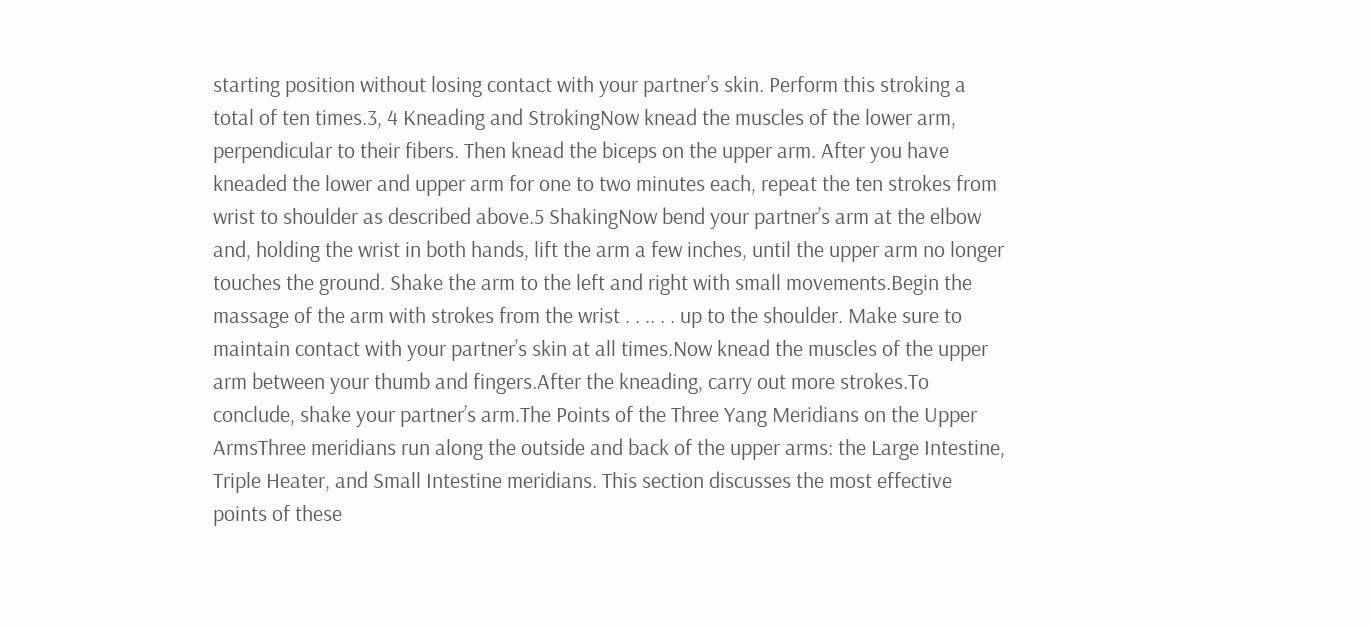starting position without losing contact with your partner’s skin. Perform this stroking a total of ten times.3, 4 Kneading and StrokingNow knead the muscles of the lower arm, perpendicular to their fibers. Then knead the biceps on the upper arm. After you have kneaded the lower and upper arm for one to two minutes each, repeat the ten strokes from wrist to shoulder as described above.5 ShakingNow bend your partner’s arm at the elbow and, holding the wrist in both hands, lift the arm a few inches, until the upper arm no longer touches the ground. Shake the arm to the left and right with small movements.Begin the massage of the arm with strokes from the wrist . . .. . . up to the shoulder. Make sure to maintain contact with your partner’s skin at all times.Now knead the muscles of the upper arm between your thumb and fingers.After the kneading, carry out more strokes.To conclude, shake your partner’s arm.The Points of the Three Yang Meridians on the Upper ArmsThree meridians run along the outside and back of the upper arms: the Large Intestine, Triple Heater, and Small Intestine meridians. This section discusses the most effective points of these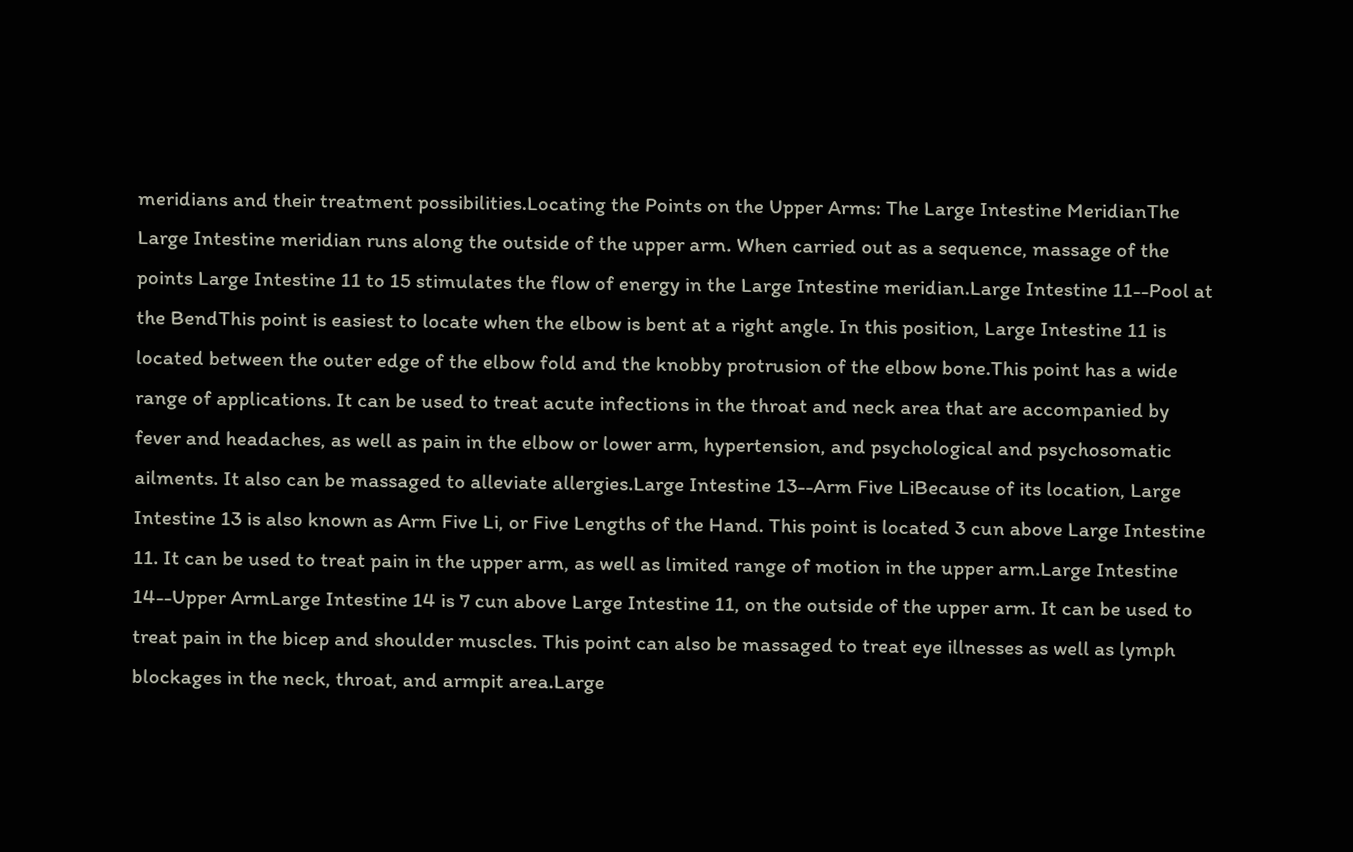meridians and their treatment possibilities.Locating the Points on the Upper Arms: The Large Intestine MeridianThe Large Intestine meridian runs along the outside of the upper arm. When carried out as a sequence, massage of the points Large Intestine 11 to 15 stimulates the flow of energy in the Large Intestine meridian.Large Intestine 11--Pool at the BendThis point is easiest to locate when the elbow is bent at a right angle. In this position, Large Intestine 11 is located between the outer edge of the elbow fold and the knobby protrusion of the elbow bone.This point has a wide range of applications. It can be used to treat acute infections in the throat and neck area that are accompanied by fever and headaches, as well as pain in the elbow or lower arm, hypertension, and psychological and psychosomatic ailments. It also can be massaged to alleviate allergies.Large Intestine 13--Arm Five LiBecause of its location, Large Intestine 13 is also known as Arm Five Li, or Five Lengths of the Hand. This point is located 3 cun above Large Intestine 11. It can be used to treat pain in the upper arm, as well as limited range of motion in the upper arm.Large Intestine 14--Upper ArmLarge Intestine 14 is 7 cun above Large Intestine 11, on the outside of the upper arm. It can be used to treat pain in the bicep and shoulder muscles. This point can also be massaged to treat eye illnesses as well as lymph blockages in the neck, throat, and armpit area.Large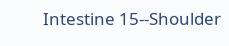Intestine 15--Shoulder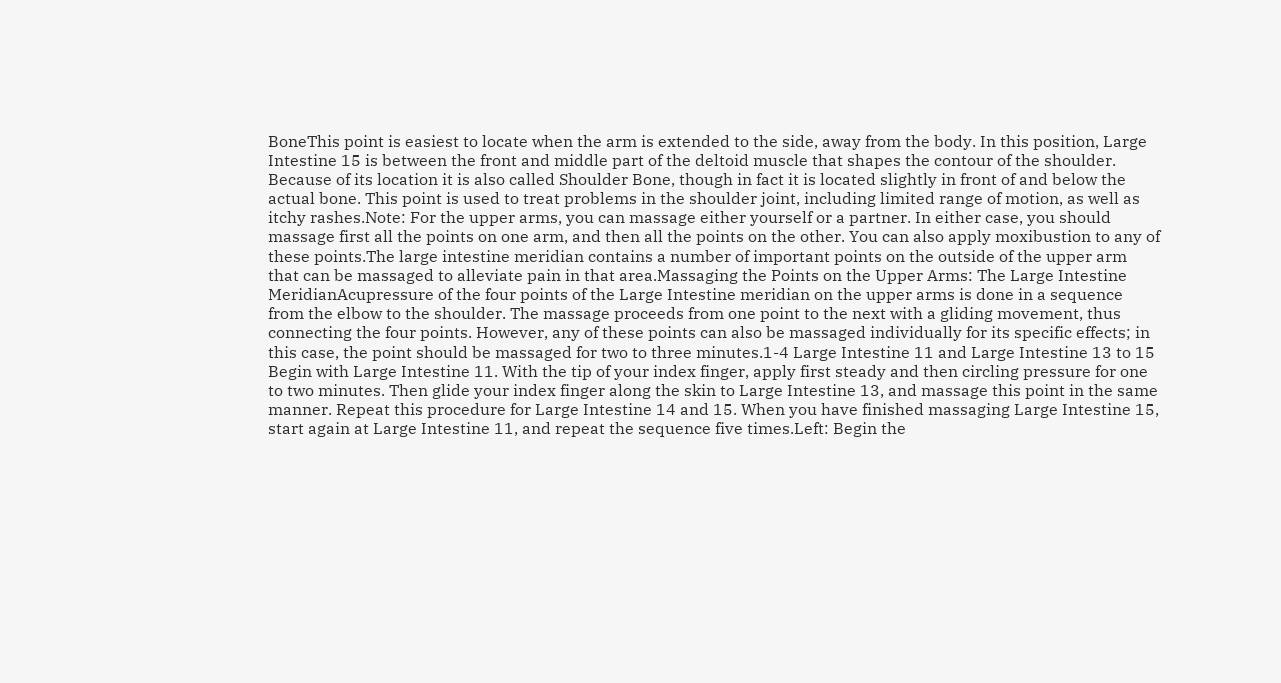BoneThis point is easiest to locate when the arm is extended to the side, away from the body. In this position, Large Intestine 15 is between the front and middle part of the deltoid muscle that shapes the contour of the shoulder. Because of its location it is also called Shoulder Bone, though in fact it is located slightly in front of and below the actual bone. This point is used to treat problems in the shoulder joint, including limited range of motion, as well as itchy rashes.Note: For the upper arms, you can massage either yourself or a partner. In either case, you should massage first all the points on one arm, and then all the points on the other. You can also apply moxibustion to any of these points.The large intestine meridian contains a number of important points on the outside of the upper arm that can be massaged to alleviate pain in that area.Massaging the Points on the Upper Arms: The Large Intestine MeridianAcupressure of the four points of the Large Intestine meridian on the upper arms is done in a sequence from the elbow to the shoulder. The massage proceeds from one point to the next with a gliding movement, thus connecting the four points. However, any of these points can also be massaged individually for its specific effects; in this case, the point should be massaged for two to three minutes.1-4 Large Intestine 11 and Large Intestine 13 to 15 Begin with Large Intestine 11. With the tip of your index finger, apply first steady and then circling pressure for one to two minutes. Then glide your index finger along the skin to Large Intestine 13, and massage this point in the same manner. Repeat this procedure for Large Intestine 14 and 15. When you have finished massaging Large Intestine 15, start again at Large Intestine 11, and repeat the sequence five times.Left: Begin the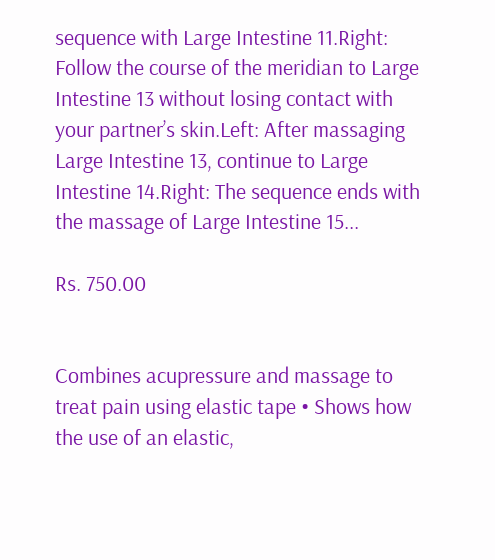sequence with Large Intestine 11.Right: Follow the course of the meridian to Large Intestine 13 without losing contact with your partner’s skin.Left: After massaging Large Intestine 13, continue to Large Intestine 14.Right: The sequence ends with the massage of Large Intestine 15...

Rs. 750.00


Combines acupressure and massage to treat pain using elastic tape • Shows how the use of an elastic,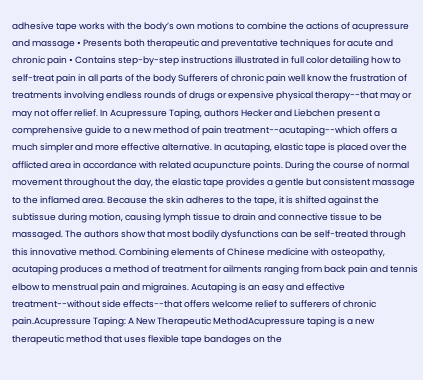adhesive tape works with the body’s own motions to combine the actions of acupressure and massage • Presents both therapeutic and preventative techniques for acute and chronic pain • Contains step-by-step instructions illustrated in full color detailing how to self-treat pain in all parts of the body Sufferers of chronic pain well know the frustration of treatments involving endless rounds of drugs or expensive physical therapy--that may or may not offer relief. In Acupressure Taping, authors Hecker and Liebchen present a comprehensive guide to a new method of pain treatment--acutaping--which offers a much simpler and more effective alternative. In acutaping, elastic tape is placed over the afflicted area in accordance with related acupuncture points. During the course of normal movement throughout the day, the elastic tape provides a gentle but consistent massage to the inflamed area. Because the skin adheres to the tape, it is shifted against the subtissue during motion, causing lymph tissue to drain and connective tissue to be massaged. The authors show that most bodily dysfunctions can be self-treated through this innovative method. Combining elements of Chinese medicine with osteopathy, acutaping produces a method of treatment for ailments ranging from back pain and tennis elbow to menstrual pain and migraines. Acutaping is an easy and effective treatment--without side effects--that offers welcome relief to sufferers of chronic pain.Acupressure Taping: A New Therapeutic MethodAcupressure taping is a new therapeutic method that uses flexible tape bandages on the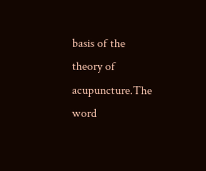basis of the theory of acupuncture.The word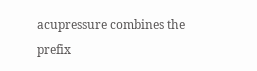acupressure combines the prefix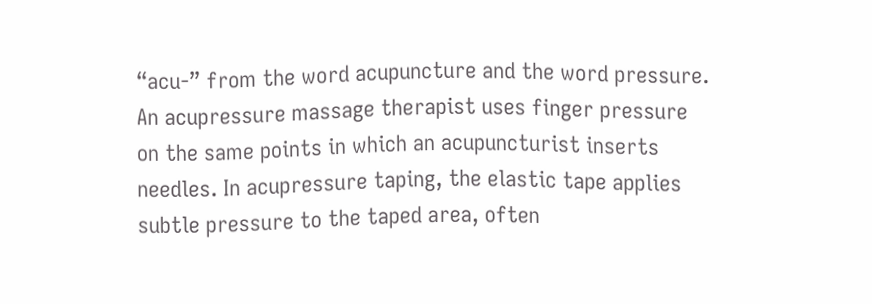“acu-” from the word acupuncture and the word pressure. An acupressure massage therapist uses finger pressure on the same points in which an acupuncturist inserts needles. In acupressure taping, the elastic tape applies subtle pressure to the taped area, often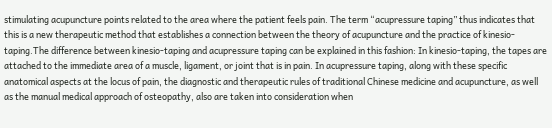stimulating acupuncture points related to the area where the patient feels pain. The term “acupressure taping” thus indicates that this is a new therapeutic method that establishes a connection between the theory of acupuncture and the practice of kinesio-taping.The difference between kinesio-taping and acupressure taping can be explained in this fashion: In kinesio-taping, the tapes are attached to the immediate area of a muscle, ligament, or joint that is in pain. In acupressure taping, along with these specific anatomical aspects at the locus of pain, the diagnostic and therapeutic rules of traditional Chinese medicine and acupuncture, as well as the manual medical approach of osteopathy, also are taken into consideration when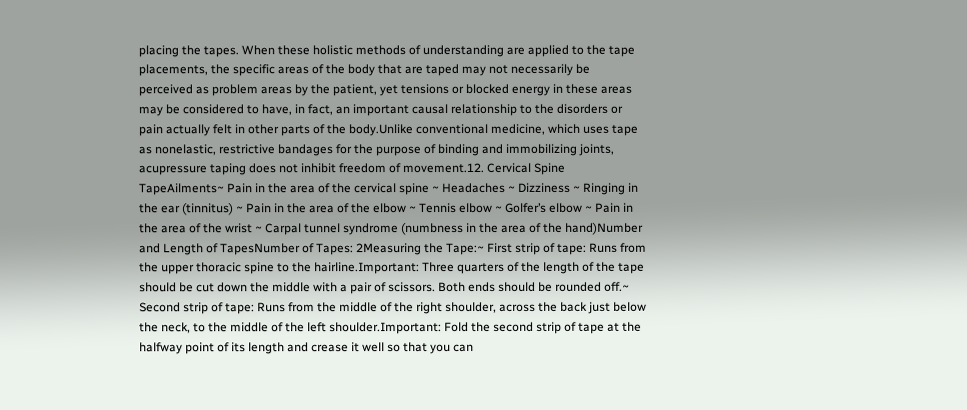placing the tapes. When these holistic methods of understanding are applied to the tape placements, the specific areas of the body that are taped may not necessarily be perceived as problem areas by the patient, yet tensions or blocked energy in these areas may be considered to have, in fact, an important causal relationship to the disorders or pain actually felt in other parts of the body.Unlike conventional medicine, which uses tape as nonelastic, restrictive bandages for the purpose of binding and immobilizing joints, acupressure taping does not inhibit freedom of movement.12. Cervical Spine TapeAilments~ Pain in the area of the cervical spine ~ Headaches ~ Dizziness ~ Ringing in the ear (tinnitus) ~ Pain in the area of the elbow ~ Tennis elbow ~ Golfer’s elbow ~ Pain in the area of the wrist ~ Carpal tunnel syndrome (numbness in the area of the hand)Number and Length of TapesNumber of Tapes: 2Measuring the Tape:~ First strip of tape: Runs from the upper thoracic spine to the hairline.Important: Three quarters of the length of the tape should be cut down the middle with a pair of scissors. Both ends should be rounded off.~ Second strip of tape: Runs from the middle of the right shoulder, across the back just below the neck, to the middle of the left shoulder.Important: Fold the second strip of tape at the halfway point of its length and crease it well so that you can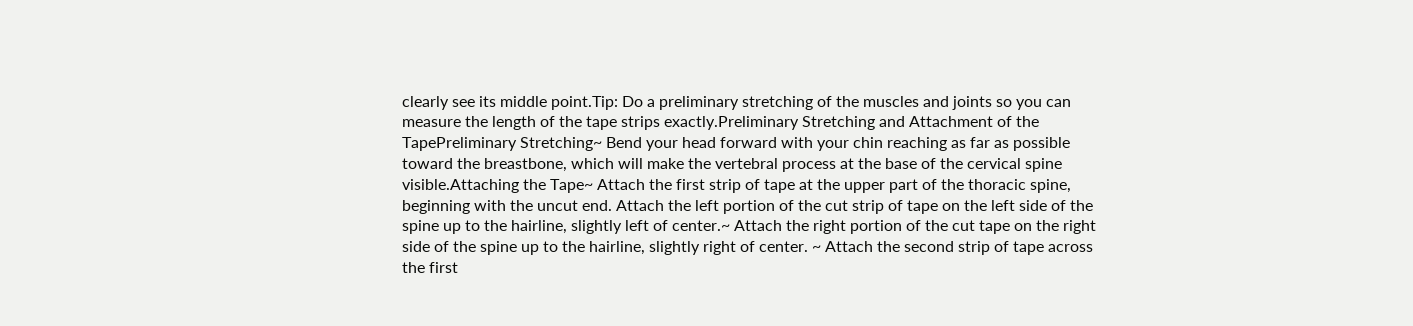clearly see its middle point.Tip: Do a preliminary stretching of the muscles and joints so you can measure the length of the tape strips exactly.Preliminary Stretching and Attachment of the TapePreliminary Stretching~ Bend your head forward with your chin reaching as far as possible toward the breastbone, which will make the vertebral process at the base of the cervical spine visible.Attaching the Tape~ Attach the first strip of tape at the upper part of the thoracic spine, beginning with the uncut end. Attach the left portion of the cut strip of tape on the left side of the spine up to the hairline, slightly left of center.~ Attach the right portion of the cut tape on the right side of the spine up to the hairline, slightly right of center. ~ Attach the second strip of tape across the first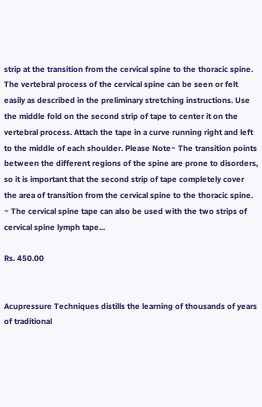strip at the transition from the cervical spine to the thoracic spine. The vertebral process of the cervical spine can be seen or felt easily as described in the preliminary stretching instructions. Use the middle fold on the second strip of tape to center it on the vertebral process. Attach the tape in a curve running right and left to the middle of each shoulder. Please Note~ The transition points between the different regions of the spine are prone to disorders, so it is important that the second strip of tape completely cover the area of transition from the cervical spine to the thoracic spine. ~ The cervical spine tape can also be used with the two strips of cervical spine lymph tape...

Rs. 450.00


Acupressure Techniques distills the learning of thousands of years of traditional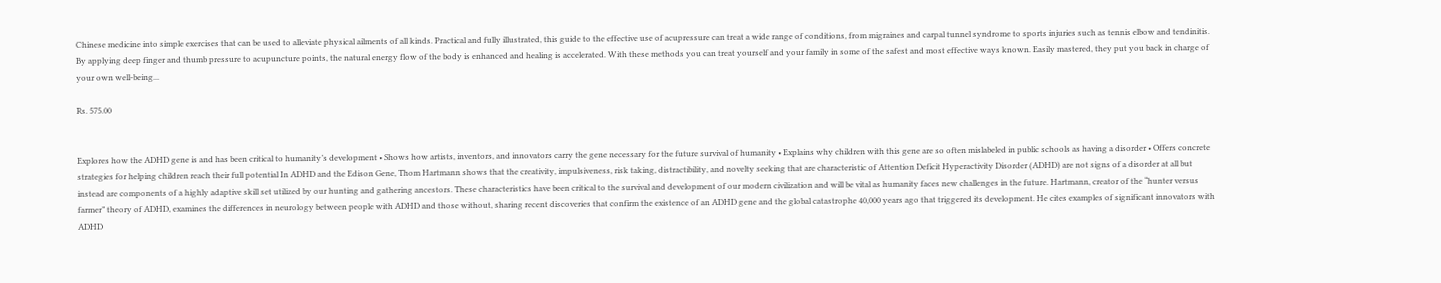Chinese medicine into simple exercises that can be used to alleviate physical ailments of all kinds. Practical and fully illustrated, this guide to the effective use of acupressure can treat a wide range of conditions, from migraines and carpal tunnel syndrome to sports injuries such as tennis elbow and tendinitis. By applying deep finger and thumb pressure to acupuncture points, the natural energy flow of the body is enhanced and healing is accelerated. With these methods you can treat yourself and your family in some of the safest and most effective ways known. Easily mastered, they put you back in charge of your own well-being...

Rs. 575.00


Explores how the ADHD gene is and has been critical to humanity’s development • Shows how artists, inventors, and innovators carry the gene necessary for the future survival of humanity • Explains why children with this gene are so often mislabeled in public schools as having a disorder • Offers concrete strategies for helping children reach their full potential In ADHD and the Edison Gene, Thom Hartmann shows that the creativity, impulsiveness, risk taking, distractibility, and novelty seeking that are characteristic of Attention Deficit Hyperactivity Disorder (ADHD) are not signs of a disorder at all but instead are components of a highly adaptive skill set utilized by our hunting and gathering ancestors. These characteristics have been critical to the survival and development of our modern civilization and will be vital as humanity faces new challenges in the future. Hartmann, creator of the “hunter versus farmer” theory of ADHD, examines the differences in neurology between people with ADHD and those without, sharing recent discoveries that confirm the existence of an ADHD gene and the global catastrophe 40,000 years ago that triggered its development. He cites examples of significant innovators with ADHD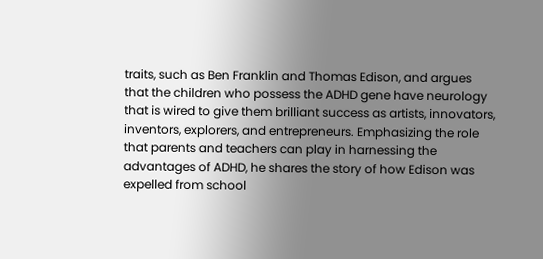traits, such as Ben Franklin and Thomas Edison, and argues that the children who possess the ADHD gene have neurology that is wired to give them brilliant success as artists, innovators, inventors, explorers, and entrepreneurs. Emphasizing the role that parents and teachers can play in harnessing the advantages of ADHD, he shares the story of how Edison was expelled from school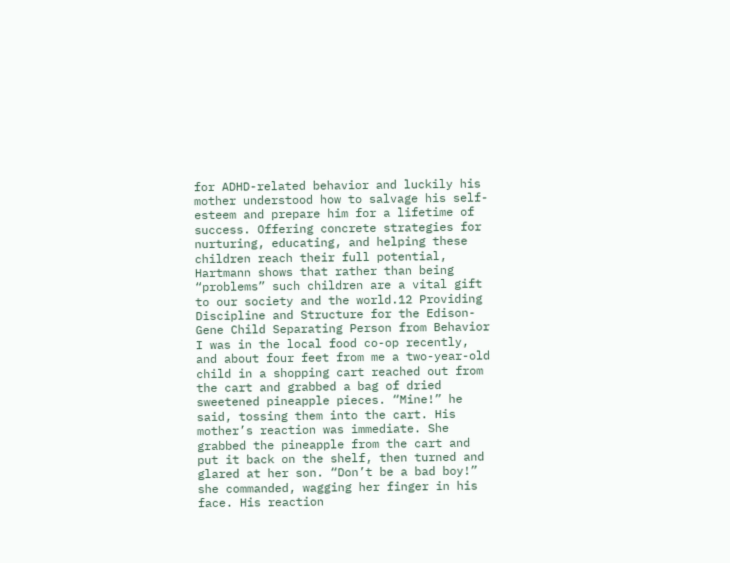for ADHD-related behavior and luckily his mother understood how to salvage his self-esteem and prepare him for a lifetime of success. Offering concrete strategies for nurturing, educating, and helping these children reach their full potential, Hartmann shows that rather than being “problems” such children are a vital gift to our society and the world.12 Providing Discipline and Structure for the Edison-Gene Child Separating Person from Behavior I was in the local food co-op recently, and about four feet from me a two-year-old child in a shopping cart reached out from the cart and grabbed a bag of dried sweetened pineapple pieces. “Mine!” he said, tossing them into the cart. His mother’s reaction was immediate. She grabbed the pineapple from the cart and put it back on the shelf, then turned and glared at her son. “Don’t be a bad boy!” she commanded, wagging her finger in his face. His reaction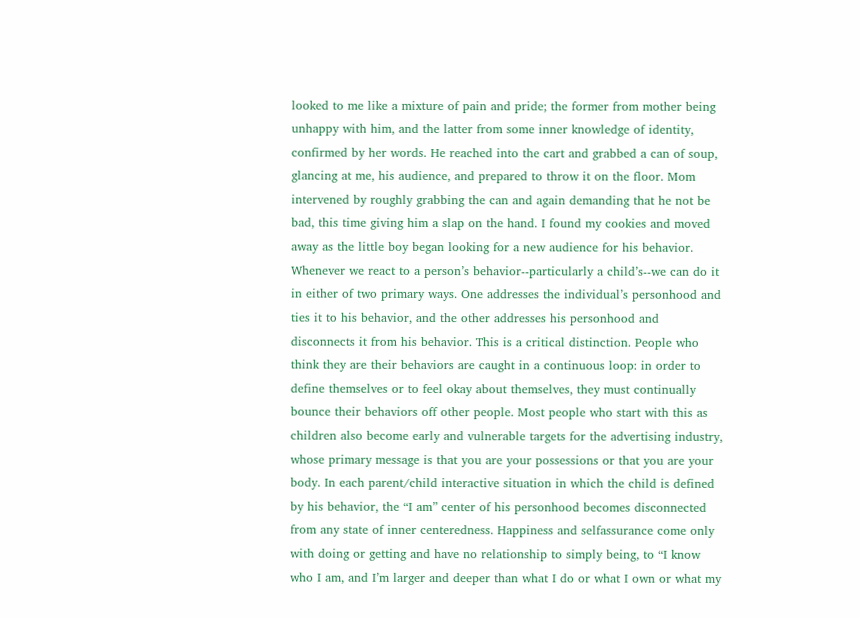looked to me like a mixture of pain and pride; the former from mother being unhappy with him, and the latter from some inner knowledge of identity, confirmed by her words. He reached into the cart and grabbed a can of soup, glancing at me, his audience, and prepared to throw it on the floor. Mom intervened by roughly grabbing the can and again demanding that he not be bad, this time giving him a slap on the hand. I found my cookies and moved away as the little boy began looking for a new audience for his behavior. Whenever we react to a person’s behavior--particularly a child’s--we can do it in either of two primary ways. One addresses the individual’s personhood and ties it to his behavior, and the other addresses his personhood and disconnects it from his behavior. This is a critical distinction. People who think they are their behaviors are caught in a continuous loop: in order to define themselves or to feel okay about themselves, they must continually bounce their behaviors off other people. Most people who start with this as children also become early and vulnerable targets for the advertising industry, whose primary message is that you are your possessions or that you are your body. In each parent/child interactive situation in which the child is defined by his behavior, the “I am” center of his personhood becomes disconnected from any state of inner centeredness. Happiness and selfassurance come only with doing or getting and have no relationship to simply being, to “I know who I am, and I’m larger and deeper than what I do or what I own or what my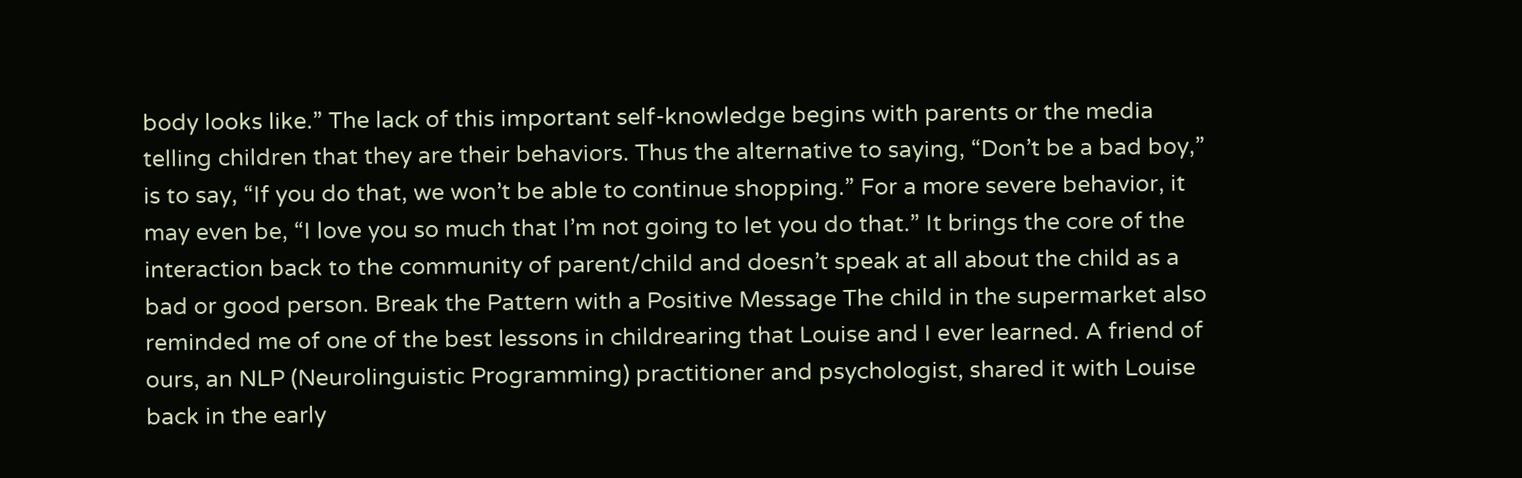body looks like.” The lack of this important self-knowledge begins with parents or the media telling children that they are their behaviors. Thus the alternative to saying, “Don’t be a bad boy,” is to say, “If you do that, we won’t be able to continue shopping.” For a more severe behavior, it may even be, “I love you so much that I’m not going to let you do that.” It brings the core of the interaction back to the community of parent/child and doesn’t speak at all about the child as a bad or good person. Break the Pattern with a Positive Message The child in the supermarket also reminded me of one of the best lessons in childrearing that Louise and I ever learned. A friend of ours, an NLP (Neurolinguistic Programming) practitioner and psychologist, shared it with Louise back in the early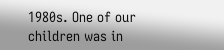1980s. One of our children was in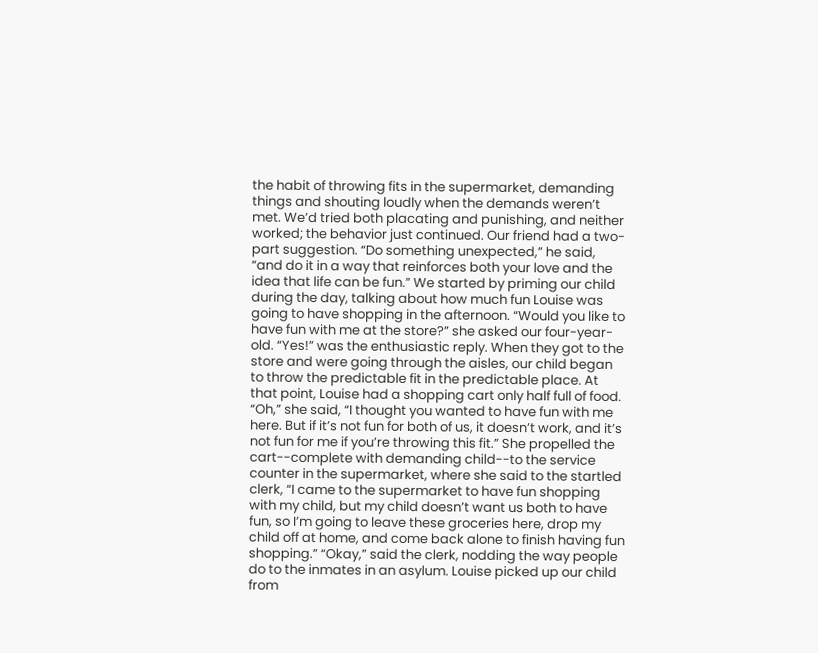the habit of throwing fits in the supermarket, demanding things and shouting loudly when the demands weren’t met. We’d tried both placating and punishing, and neither worked; the behavior just continued. Our friend had a two-part suggestion. “Do something unexpected,” he said, “and do it in a way that reinforces both your love and the idea that life can be fun.” We started by priming our child during the day, talking about how much fun Louise was going to have shopping in the afternoon. “Would you like to have fun with me at the store?” she asked our four-year-old. “Yes!” was the enthusiastic reply. When they got to the store and were going through the aisles, our child began to throw the predictable fit in the predictable place. At that point, Louise had a shopping cart only half full of food. “Oh,” she said, “I thought you wanted to have fun with me here. But if it’s not fun for both of us, it doesn’t work, and it’s not fun for me if you’re throwing this fit.” She propelled the cart--complete with demanding child--to the service counter in the supermarket, where she said to the startled clerk, “I came to the supermarket to have fun shopping with my child, but my child doesn’t want us both to have fun, so I’m going to leave these groceries here, drop my child off at home, and come back alone to finish having fun shopping.” “Okay,” said the clerk, nodding the way people do to the inmates in an asylum. Louise picked up our child from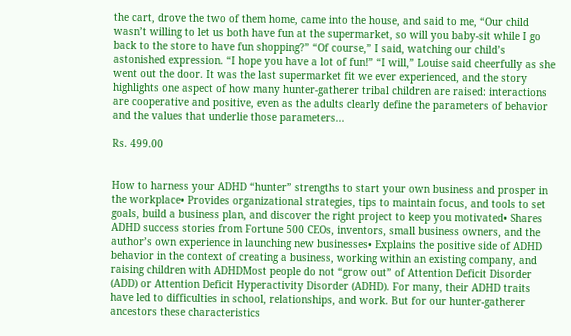the cart, drove the two of them home, came into the house, and said to me, “Our child wasn’t willing to let us both have fun at the supermarket, so will you baby-sit while I go back to the store to have fun shopping?” “Of course,” I said, watching our child’s astonished expression. “I hope you have a lot of fun!” “I will,” Louise said cheerfully as she went out the door. It was the last supermarket fit we ever experienced, and the story highlights one aspect of how many hunter-gatherer tribal children are raised: interactions are cooperative and positive, even as the adults clearly define the parameters of behavior and the values that underlie those parameters...

Rs. 499.00


How to harness your ADHD “hunter” strengths to start your own business and prosper in the workplace• Provides organizational strategies, tips to maintain focus, and tools to set goals, build a business plan, and discover the right project to keep you motivated• Shares ADHD success stories from Fortune 500 CEOs, inventors, small business owners, and the author’s own experience in launching new businesses• Explains the positive side of ADHD behavior in the context of creating a business, working within an existing company, and raising children with ADHDMost people do not “grow out” of Attention Deficit Disorder (ADD) or Attention Deficit Hyperactivity Disorder (ADHD). For many, their ADHD traits have led to difficulties in school, relationships, and work. But for our hunter-gatherer ancestors these characteristics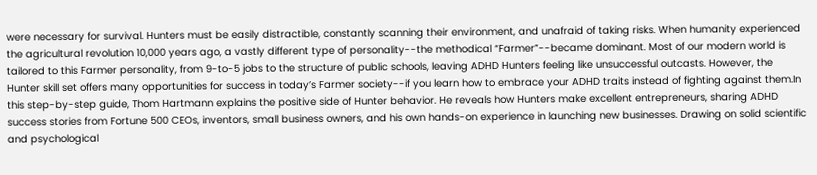were necessary for survival. Hunters must be easily distractible, constantly scanning their environment, and unafraid of taking risks. When humanity experienced the agricultural revolution 10,000 years ago, a vastly different type of personality--the methodical “Farmer”--became dominant. Most of our modern world is tailored to this Farmer personality, from 9-to-5 jobs to the structure of public schools, leaving ADHD Hunters feeling like unsuccessful outcasts. However, the Hunter skill set offers many opportunities for success in today’s Farmer society--if you learn how to embrace your ADHD traits instead of fighting against them.In this step-by-step guide, Thom Hartmann explains the positive side of Hunter behavior. He reveals how Hunters make excellent entrepreneurs, sharing ADHD success stories from Fortune 500 CEOs, inventors, small business owners, and his own hands-on experience in launching new businesses. Drawing on solid scientific and psychological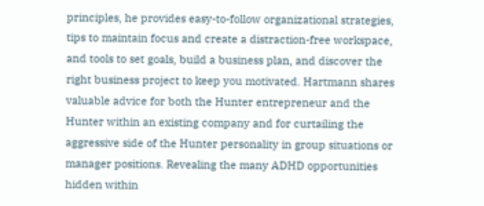principles, he provides easy-to-follow organizational strategies, tips to maintain focus and create a distraction-free workspace, and tools to set goals, build a business plan, and discover the right business project to keep you motivated. Hartmann shares valuable advice for both the Hunter entrepreneur and the Hunter within an existing company and for curtailing the aggressive side of the Hunter personality in group situations or manager positions. Revealing the many ADHD opportunities hidden within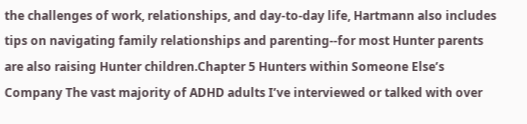the challenges of work, relationships, and day-to-day life, Hartmann also includes tips on navigating family relationships and parenting--for most Hunter parents are also raising Hunter children.Chapter 5 Hunters within Someone Else’s Company The vast majority of ADHD adults I’ve interviewed or talked with over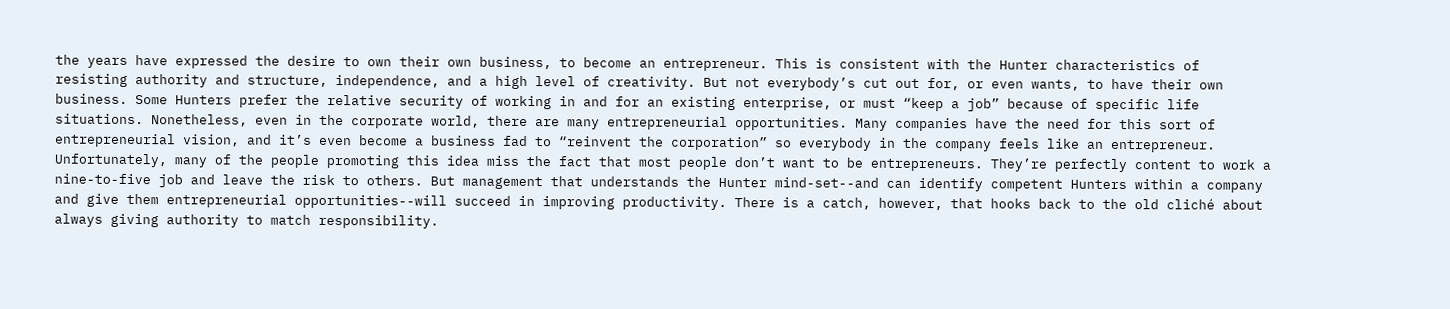the years have expressed the desire to own their own business, to become an entrepreneur. This is consistent with the Hunter characteristics of resisting authority and structure, independence, and a high level of creativity. But not everybody’s cut out for, or even wants, to have their own business. Some Hunters prefer the relative security of working in and for an existing enterprise, or must “keep a job” because of specific life situations. Nonetheless, even in the corporate world, there are many entrepreneurial opportunities. Many companies have the need for this sort of entrepreneurial vision, and it’s even become a business fad to “reinvent the corporation” so everybody in the company feels like an entrepreneur. Unfortunately, many of the people promoting this idea miss the fact that most people don’t want to be entrepreneurs. They’re perfectly content to work a nine-to-five job and leave the risk to others. But management that understands the Hunter mind-set--and can identify competent Hunters within a company and give them entrepreneurial opportunities--will succeed in improving productivity. There is a catch, however, that hooks back to the old cliché about always giving authority to match responsibility.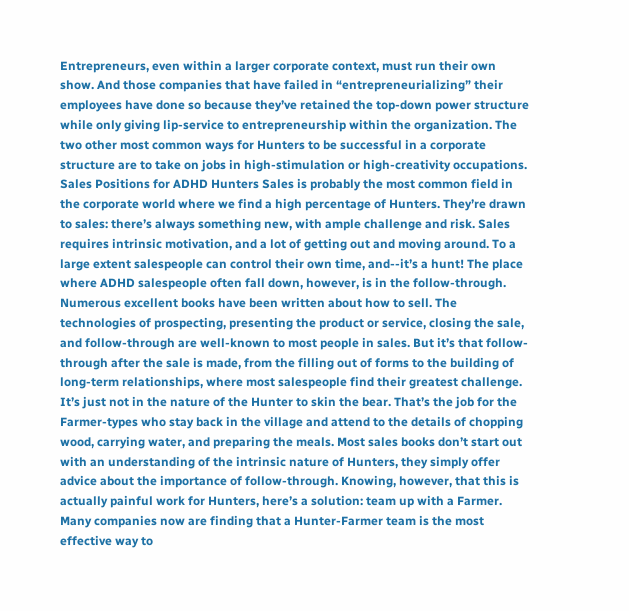Entrepreneurs, even within a larger corporate context, must run their own show. And those companies that have failed in “entrepreneurializing” their employees have done so because they’ve retained the top-down power structure while only giving lip-service to entrepreneurship within the organization. The two other most common ways for Hunters to be successful in a corporate structure are to take on jobs in high-stimulation or high-creativity occupations. Sales Positions for ADHD Hunters Sales is probably the most common field in the corporate world where we find a high percentage of Hunters. They’re drawn to sales: there’s always something new, with ample challenge and risk. Sales requires intrinsic motivation, and a lot of getting out and moving around. To a large extent salespeople can control their own time, and--it’s a hunt! The place where ADHD salespeople often fall down, however, is in the follow-through. Numerous excellent books have been written about how to sell. The technologies of prospecting, presenting the product or service, closing the sale, and follow-through are well-known to most people in sales. But it’s that follow-through after the sale is made, from the filling out of forms to the building of long-term relationships, where most salespeople find their greatest challenge. It’s just not in the nature of the Hunter to skin the bear. That’s the job for the Farmer-types who stay back in the village and attend to the details of chopping wood, carrying water, and preparing the meals. Most sales books don’t start out with an understanding of the intrinsic nature of Hunters, they simply offer advice about the importance of follow-through. Knowing, however, that this is actually painful work for Hunters, here’s a solution: team up with a Farmer. Many companies now are finding that a Hunter-Farmer team is the most effective way to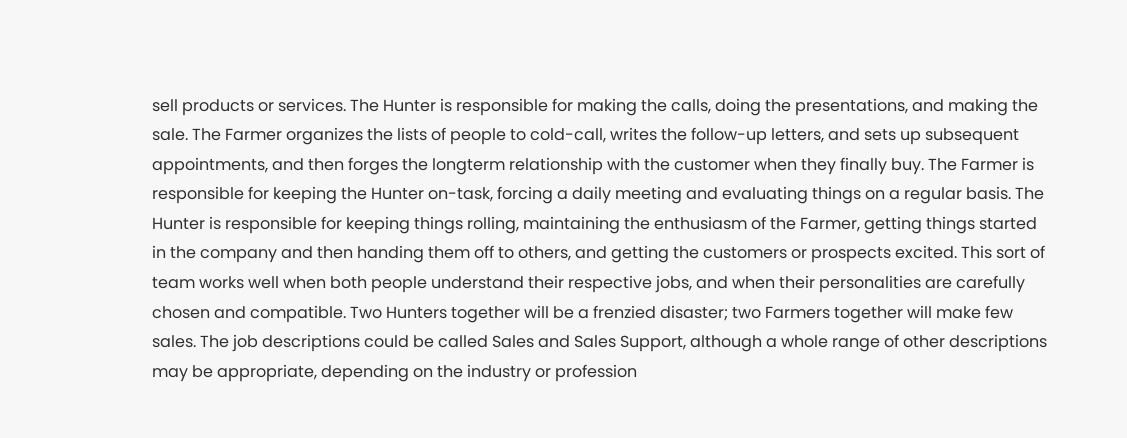sell products or services. The Hunter is responsible for making the calls, doing the presentations, and making the sale. The Farmer organizes the lists of people to cold-call, writes the follow-up letters, and sets up subsequent appointments, and then forges the longterm relationship with the customer when they finally buy. The Farmer is responsible for keeping the Hunter on-task, forcing a daily meeting and evaluating things on a regular basis. The Hunter is responsible for keeping things rolling, maintaining the enthusiasm of the Farmer, getting things started in the company and then handing them off to others, and getting the customers or prospects excited. This sort of team works well when both people understand their respective jobs, and when their personalities are carefully chosen and compatible. Two Hunters together will be a frenzied disaster; two Farmers together will make few sales. The job descriptions could be called Sales and Sales Support, although a whole range of other descriptions may be appropriate, depending on the industry or profession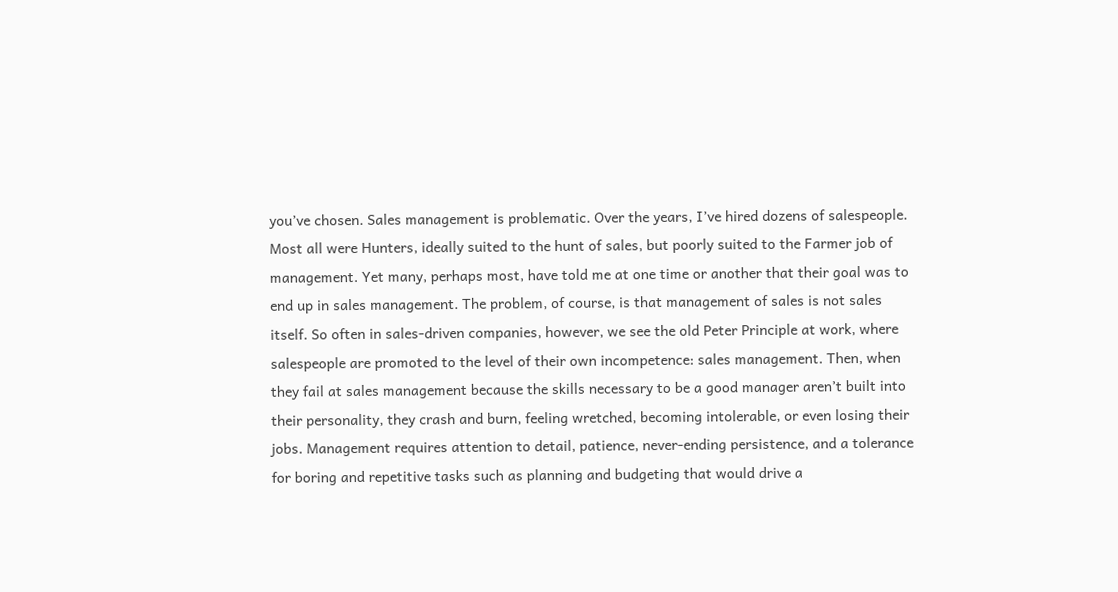you’ve chosen. Sales management is problematic. Over the years, I’ve hired dozens of salespeople. Most all were Hunters, ideally suited to the hunt of sales, but poorly suited to the Farmer job of management. Yet many, perhaps most, have told me at one time or another that their goal was to end up in sales management. The problem, of course, is that management of sales is not sales itself. So often in sales-driven companies, however, we see the old Peter Principle at work, where salespeople are promoted to the level of their own incompetence: sales management. Then, when they fail at sales management because the skills necessary to be a good manager aren’t built into their personality, they crash and burn, feeling wretched, becoming intolerable, or even losing their jobs. Management requires attention to detail, patience, never-ending persistence, and a tolerance for boring and repetitive tasks such as planning and budgeting that would drive a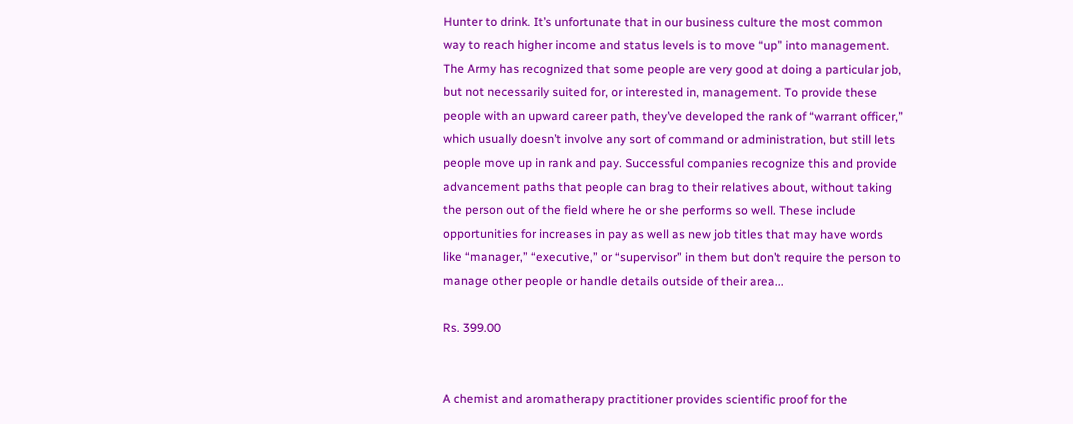Hunter to drink. It’s unfortunate that in our business culture the most common way to reach higher income and status levels is to move “up” into management. The Army has recognized that some people are very good at doing a particular job, but not necessarily suited for, or interested in, management. To provide these people with an upward career path, they’ve developed the rank of “warrant officer,” which usually doesn’t involve any sort of command or administration, but still lets people move up in rank and pay. Successful companies recognize this and provide advancement paths that people can brag to their relatives about, without taking the person out of the field where he or she performs so well. These include opportunities for increases in pay as well as new job titles that may have words like “manager,” “executive,” or “supervisor” in them but don’t require the person to manage other people or handle details outside of their area...

Rs. 399.00


A chemist and aromatherapy practitioner provides scientific proof for the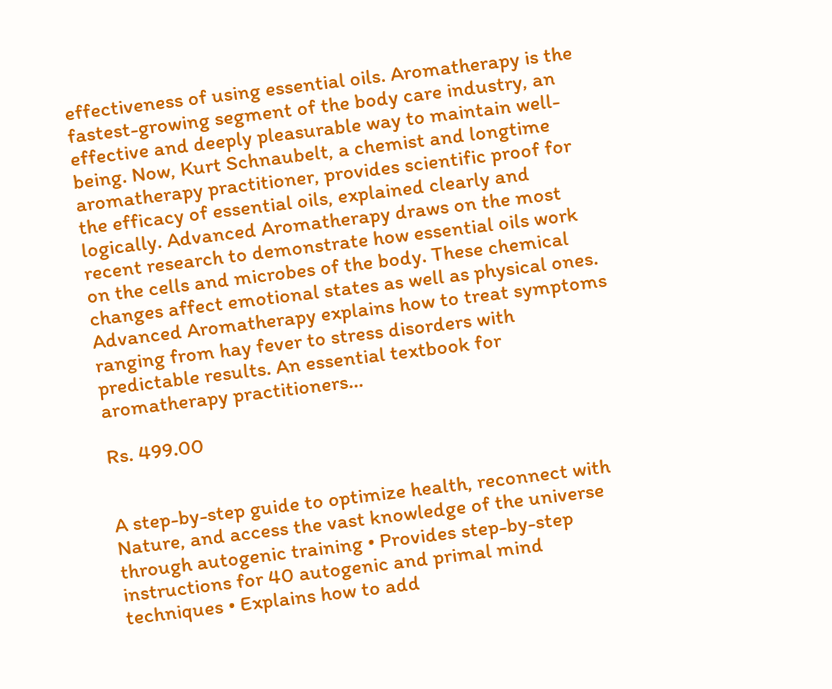effectiveness of using essential oils. Aromatherapy is the fastest-growing segment of the body care industry, an effective and deeply pleasurable way to maintain well-being. Now, Kurt Schnaubelt, a chemist and longtime aromatherapy practitioner, provides scientific proof for the efficacy of essential oils, explained clearly and logically. Advanced Aromatherapy draws on the most recent research to demonstrate how essential oils work on the cells and microbes of the body. These chemical changes affect emotional states as well as physical ones. Advanced Aromatherapy explains how to treat symptoms ranging from hay fever to stress disorders with predictable results. An essential textbook for aromatherapy practitioners...

Rs. 499.00


A step-by-step guide to optimize health, reconnect with Nature, and access the vast knowledge of the universe through autogenic training • Provides step-by-step instructions for 40 autogenic and primal mind techniques • Explains how to add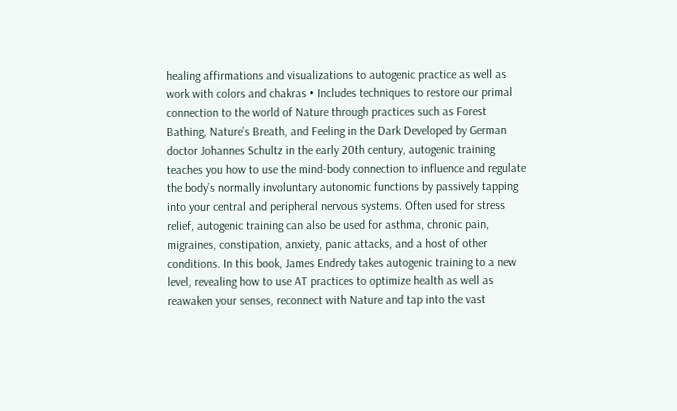healing affirmations and visualizations to autogenic practice as well as work with colors and chakras • Includes techniques to restore our primal connection to the world of Nature through practices such as Forest Bathing, Nature’s Breath, and Feeling in the Dark Developed by German doctor Johannes Schultz in the early 20th century, autogenic training teaches you how to use the mind-body connection to influence and regulate the body’s normally involuntary autonomic functions by passively tapping into your central and peripheral nervous systems. Often used for stress relief, autogenic training can also be used for asthma, chronic pain, migraines, constipation, anxiety, panic attacks, and a host of other conditions. In this book, James Endredy takes autogenic training to a new level, revealing how to use AT practices to optimize health as well as reawaken your senses, reconnect with Nature and tap into the vast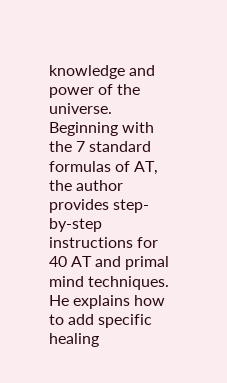knowledge and power of the universe. Beginning with the 7 standard formulas of AT, the author provides step-by-step instructions for 40 AT and primal mind techniques. He explains how to add specific healing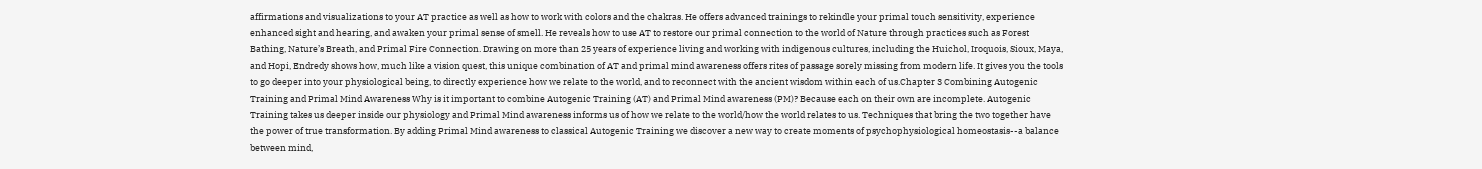affirmations and visualizations to your AT practice as well as how to work with colors and the chakras. He offers advanced trainings to rekindle your primal touch sensitivity, experience enhanced sight and hearing, and awaken your primal sense of smell. He reveals how to use AT to restore our primal connection to the world of Nature through practices such as Forest Bathing, Nature’s Breath, and Primal Fire Connection. Drawing on more than 25 years of experience living and working with indigenous cultures, including the Huichol, Iroquois, Sioux, Maya, and Hopi, Endredy shows how, much like a vision quest, this unique combination of AT and primal mind awareness offers rites of passage sorely missing from modern life. It gives you the tools to go deeper into your physiological being, to directly experience how we relate to the world, and to reconnect with the ancient wisdom within each of us.Chapter 3 Combining Autogenic Training and Primal Mind Awareness Why is it important to combine Autogenic Training (AT) and Primal Mind awareness (PM)? Because each on their own are incomplete. Autogenic Training takes us deeper inside our physiology and Primal Mind awareness informs us of how we relate to the world/how the world relates to us. Techniques that bring the two together have the power of true transformation. By adding Primal Mind awareness to classical Autogenic Training we discover a new way to create moments of psychophysiological homeostasis--a balance between mind,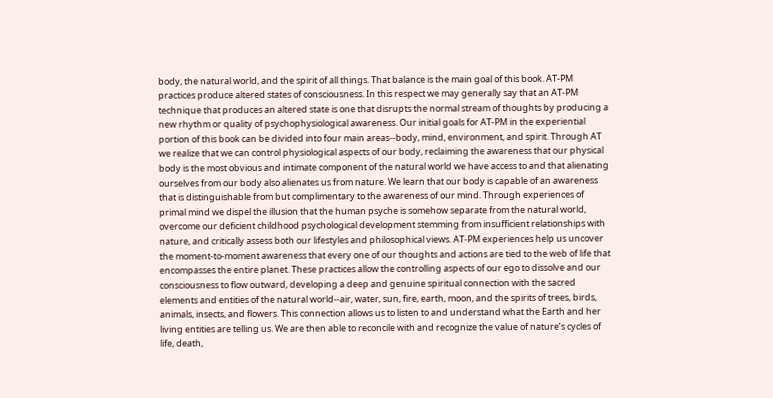body, the natural world, and the spirit of all things. That balance is the main goal of this book. AT-PM practices produce altered states of consciousness. In this respect we may generally say that an AT-PM technique that produces an altered state is one that disrupts the normal stream of thoughts by producing a new rhythm or quality of psychophysiological awareness. Our initial goals for AT-PM in the experiential portion of this book can be divided into four main areas--body, mind, environment, and spirit. Through AT we realize that we can control physiological aspects of our body, reclaiming the awareness that our physical body is the most obvious and intimate component of the natural world we have access to and that alienating ourselves from our body also alienates us from nature. We learn that our body is capable of an awareness that is distinguishable from but complimentary to the awareness of our mind. Through experiences of primal mind we dispel the illusion that the human psyche is somehow separate from the natural world, overcome our deficient childhood psychological development stemming from insufficient relationships with nature, and critically assess both our lifestyles and philosophical views. AT-PM experiences help us uncover the moment-to-moment awareness that every one of our thoughts and actions are tied to the web of life that encompasses the entire planet. These practices allow the controlling aspects of our ego to dissolve and our consciousness to flow outward, developing a deep and genuine spiritual connection with the sacred elements and entities of the natural world--air, water, sun, fire, earth, moon, and the spirits of trees, birds, animals, insects, and flowers. This connection allows us to listen to and understand what the Earth and her living entities are telling us. We are then able to reconcile with and recognize the value of nature’s cycles of life, death,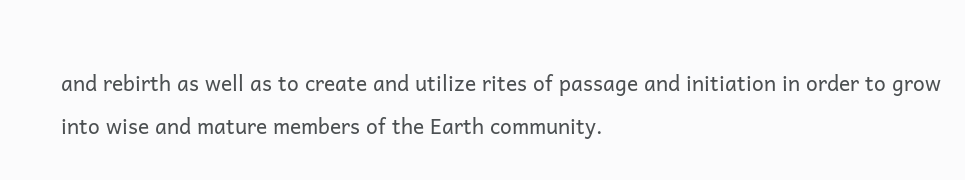and rebirth as well as to create and utilize rites of passage and initiation in order to grow into wise and mature members of the Earth community.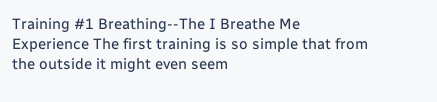Training #1 Breathing--The I Breathe Me Experience The first training is so simple that from the outside it might even seem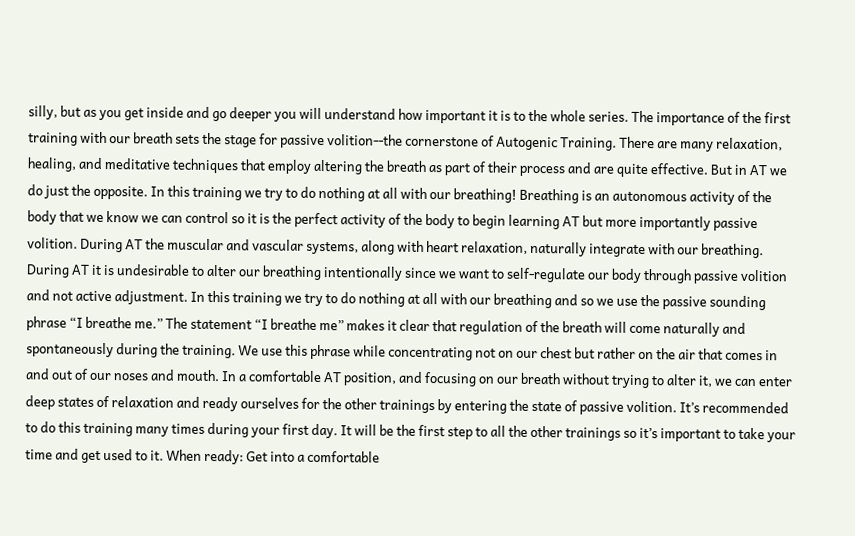silly, but as you get inside and go deeper you will understand how important it is to the whole series. The importance of the first training with our breath sets the stage for passive volition--the cornerstone of Autogenic Training. There are many relaxation, healing, and meditative techniques that employ altering the breath as part of their process and are quite effective. But in AT we do just the opposite. In this training we try to do nothing at all with our breathing! Breathing is an autonomous activity of the body that we know we can control so it is the perfect activity of the body to begin learning AT but more importantly passive volition. During AT the muscular and vascular systems, along with heart relaxation, naturally integrate with our breathing. During AT it is undesirable to alter our breathing intentionally since we want to self-regulate our body through passive volition and not active adjustment. In this training we try to do nothing at all with our breathing and so we use the passive sounding phrase “I breathe me.” The statement “I breathe me” makes it clear that regulation of the breath will come naturally and spontaneously during the training. We use this phrase while concentrating not on our chest but rather on the air that comes in and out of our noses and mouth. In a comfortable AT position, and focusing on our breath without trying to alter it, we can enter deep states of relaxation and ready ourselves for the other trainings by entering the state of passive volition. It’s recommended to do this training many times during your first day. It will be the first step to all the other trainings so it’s important to take your time and get used to it. When ready: Get into a comfortable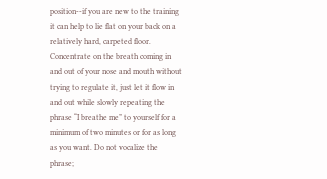position--if you are new to the training it can help to lie flat on your back on a relatively hard, carpeted floor. Concentrate on the breath coming in and out of your nose and mouth without trying to regulate it, just let it flow in and out while slowly repeating the phrase “I breathe me” to yourself for a minimum of two minutes or for as long as you want. Do not vocalize the phrase;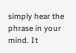simply hear the phrase in your mind. It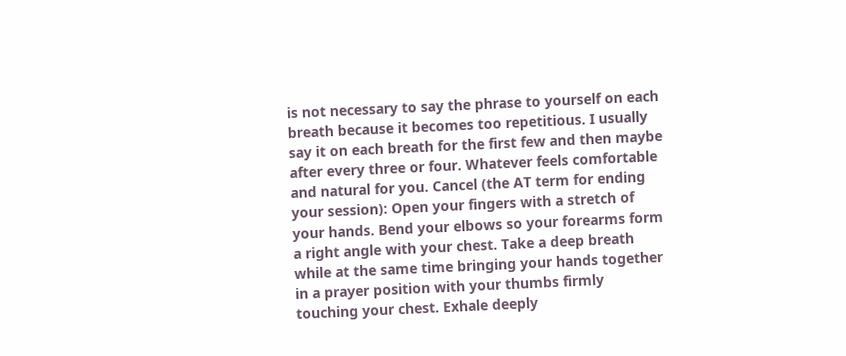is not necessary to say the phrase to yourself on each breath because it becomes too repetitious. I usually say it on each breath for the first few and then maybe after every three or four. Whatever feels comfortable and natural for you. Cancel (the AT term for ending your session): Open your fingers with a stretch of your hands. Bend your elbows so your forearms form a right angle with your chest. Take a deep breath while at the same time bringing your hands together in a prayer position with your thumbs firmly touching your chest. Exhale deeply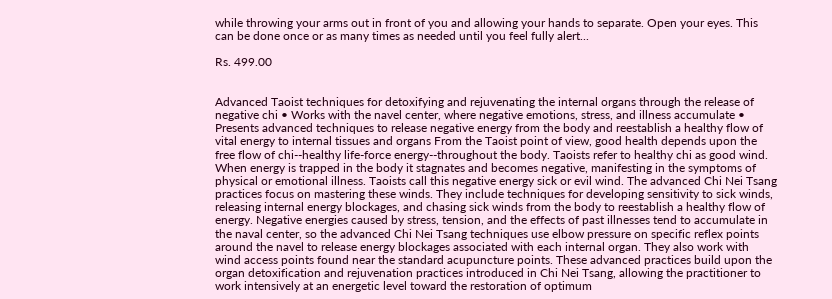while throwing your arms out in front of you and allowing your hands to separate. Open your eyes. This can be done once or as many times as needed until you feel fully alert...

Rs. 499.00


Advanced Taoist techniques for detoxifying and rejuvenating the internal organs through the release of negative chi • Works with the navel center, where negative emotions, stress, and illness accumulate • Presents advanced techniques to release negative energy from the body and reestablish a healthy flow of vital energy to internal tissues and organs From the Taoist point of view, good health depends upon the free flow of chi--healthy life-force energy--throughout the body. Taoists refer to healthy chi as good wind. When energy is trapped in the body it stagnates and becomes negative, manifesting in the symptoms of physical or emotional illness. Taoists call this negative energy sick or evil wind. The advanced Chi Nei Tsang practices focus on mastering these winds. They include techniques for developing sensitivity to sick winds, releasing internal energy blockages, and chasing sick winds from the body to reestablish a healthy flow of energy. Negative energies caused by stress, tension, and the effects of past illnesses tend to accumulate in the naval center, so the advanced Chi Nei Tsang techniques use elbow pressure on specific reflex points around the navel to release energy blockages associated with each internal organ. They also work with wind access points found near the standard acupuncture points. These advanced practices build upon the organ detoxification and rejuvenation practices introduced in Chi Nei Tsang, allowing the practitioner to work intensively at an energetic level toward the restoration of optimum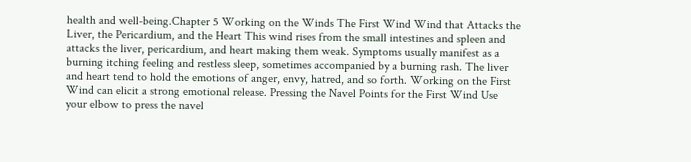health and well-being.Chapter 5 Working on the Winds The First Wind Wind that Attacks the Liver, the Pericardium, and the Heart This wind rises from the small intestines and spleen and attacks the liver, pericardium, and heart making them weak. Symptoms usually manifest as a burning itching feeling and restless sleep, sometimes accompanied by a burning rash. The liver and heart tend to hold the emotions of anger, envy, hatred, and so forth. Working on the First Wind can elicit a strong emotional release. Pressing the Navel Points for the First Wind Use your elbow to press the navel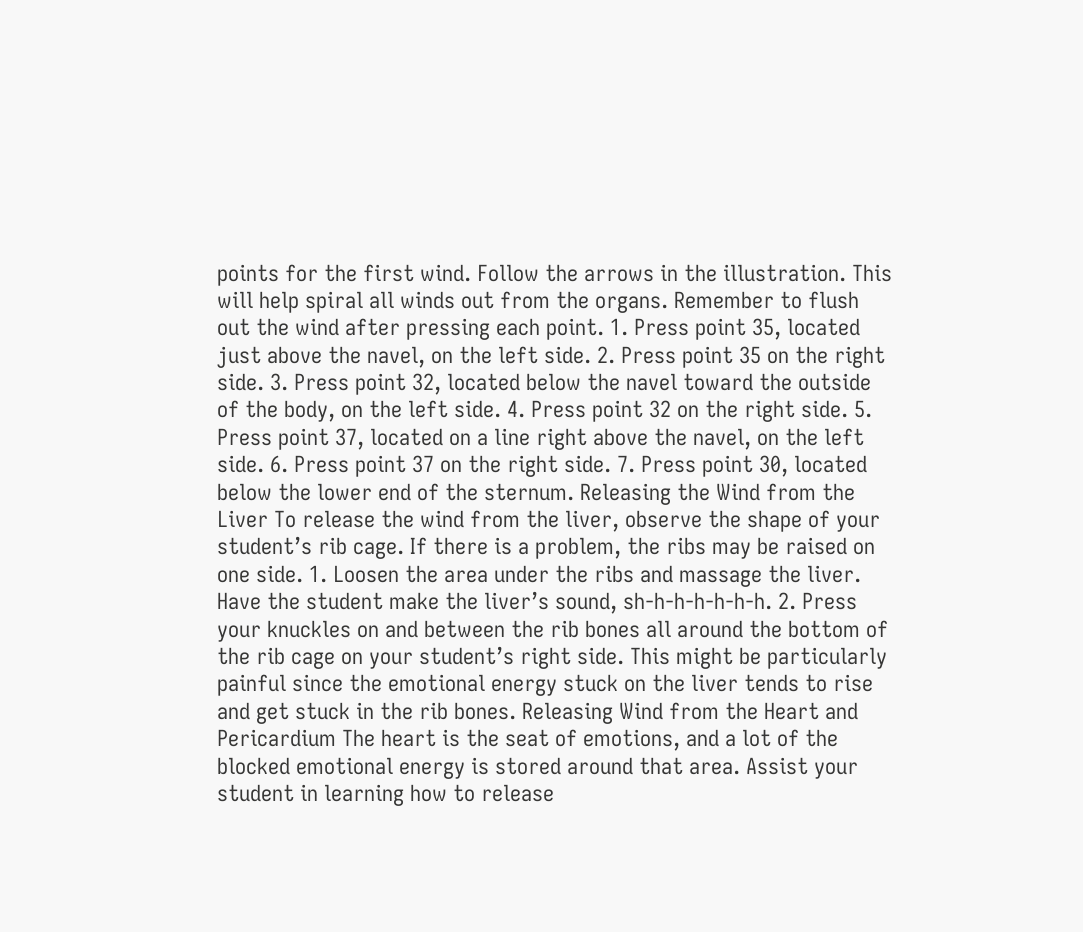points for the first wind. Follow the arrows in the illustration. This will help spiral all winds out from the organs. Remember to flush out the wind after pressing each point. 1. Press point 35, located just above the navel, on the left side. 2. Press point 35 on the right side. 3. Press point 32, located below the navel toward the outside of the body, on the left side. 4. Press point 32 on the right side. 5. Press point 37, located on a line right above the navel, on the left side. 6. Press point 37 on the right side. 7. Press point 30, located below the lower end of the sternum. Releasing the Wind from the Liver To release the wind from the liver, observe the shape of your student’s rib cage. If there is a problem, the ribs may be raised on one side. 1. Loosen the area under the ribs and massage the liver. Have the student make the liver’s sound, sh-h-h-h-h-h-h. 2. Press your knuckles on and between the rib bones all around the bottom of the rib cage on your student’s right side. This might be particularly painful since the emotional energy stuck on the liver tends to rise and get stuck in the rib bones. Releasing Wind from the Heart and Pericardium The heart is the seat of emotions, and a lot of the blocked emotional energy is stored around that area. Assist your student in learning how to release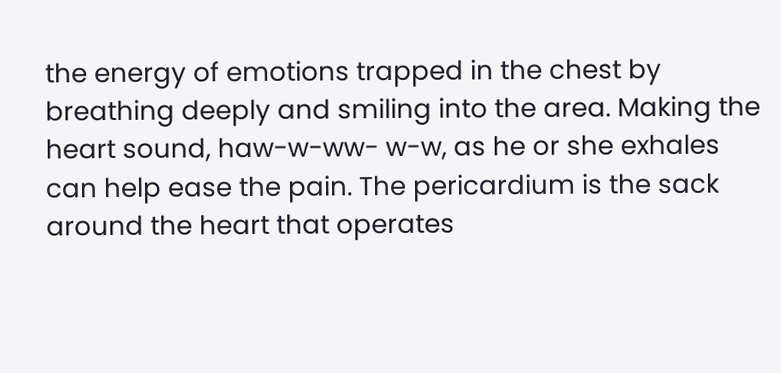the energy of emotions trapped in the chest by breathing deeply and smiling into the area. Making the heart sound, haw-w-ww- w-w, as he or she exhales can help ease the pain. The pericardium is the sack around the heart that operates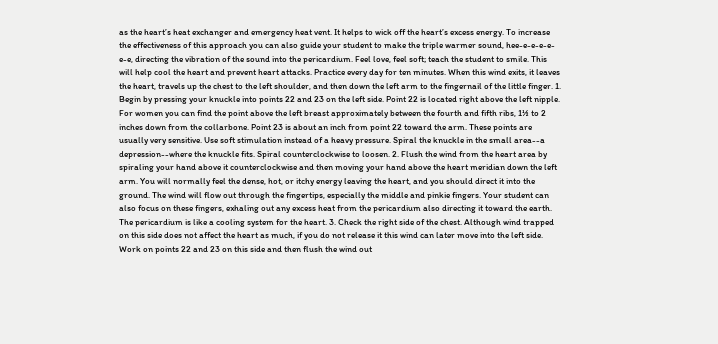as the heart’s heat exchanger and emergency heat vent. It helps to wick off the heart’s excess energy. To increase the effectiveness of this approach you can also guide your student to make the triple warmer sound, hee-e-e-e-e-e-e, directing the vibration of the sound into the pericardium. Feel love, feel soft; teach the student to smile. This will help cool the heart and prevent heart attacks. Practice every day for ten minutes. When this wind exits, it leaves the heart, travels up the chest to the left shoulder, and then down the left arm to the fingernail of the little finger. 1. Begin by pressing your knuckle into points 22 and 23 on the left side. Point 22 is located right above the left nipple. For women you can find the point above the left breast approximately between the fourth and fifth ribs, 1½ to 2 inches down from the collarbone. Point 23 is about an inch from point 22 toward the arm. These points are usually very sensitive. Use soft stimulation instead of a heavy pressure. Spiral the knuckle in the small area--a depression--where the knuckle fits. Spiral counterclockwise to loosen. 2. Flush the wind from the heart area by spiraling your hand above it counterclockwise and then moving your hand above the heart meridian down the left arm. You will normally feel the dense, hot, or itchy energy leaving the heart, and you should direct it into the ground. The wind will flow out through the fingertips, especially the middle and pinkie fingers. Your student can also focus on these fingers, exhaling out any excess heat from the pericardium also directing it toward the earth. The pericardium is like a cooling system for the heart. 3. Check the right side of the chest. Although wind trapped on this side does not affect the heart as much, if you do not release it this wind can later move into the left side. Work on points 22 and 23 on this side and then flush the wind out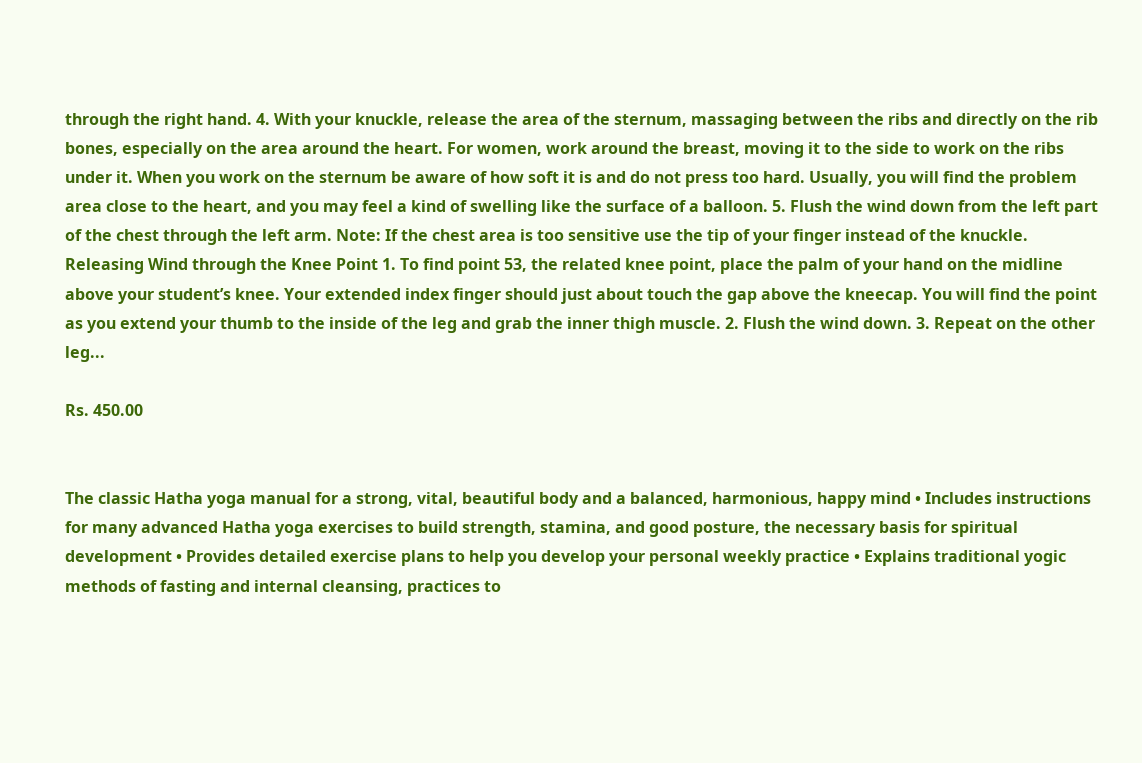through the right hand. 4. With your knuckle, release the area of the sternum, massaging between the ribs and directly on the rib bones, especially on the area around the heart. For women, work around the breast, moving it to the side to work on the ribs under it. When you work on the sternum be aware of how soft it is and do not press too hard. Usually, you will find the problem area close to the heart, and you may feel a kind of swelling like the surface of a balloon. 5. Flush the wind down from the left part of the chest through the left arm. Note: If the chest area is too sensitive use the tip of your finger instead of the knuckle. Releasing Wind through the Knee Point 1. To find point 53, the related knee point, place the palm of your hand on the midline above your student’s knee. Your extended index finger should just about touch the gap above the kneecap. You will find the point as you extend your thumb to the inside of the leg and grab the inner thigh muscle. 2. Flush the wind down. 3. Repeat on the other leg...

Rs. 450.00


The classic Hatha yoga manual for a strong, vital, beautiful body and a balanced, harmonious, happy mind • Includes instructions for many advanced Hatha yoga exercises to build strength, stamina, and good posture, the necessary basis for spiritual development • Provides detailed exercise plans to help you develop your personal weekly practice • Explains traditional yogic methods of fasting and internal cleansing, practices to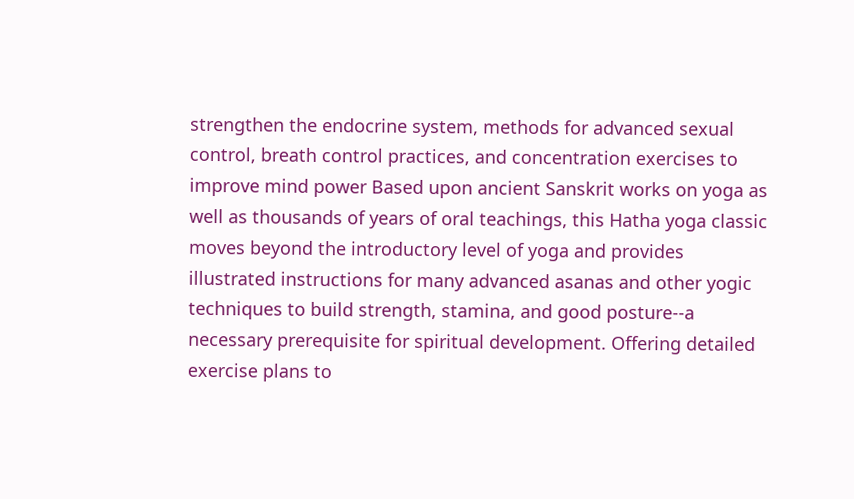strengthen the endocrine system, methods for advanced sexual control, breath control practices, and concentration exercises to improve mind power Based upon ancient Sanskrit works on yoga as well as thousands of years of oral teachings, this Hatha yoga classic moves beyond the introductory level of yoga and provides illustrated instructions for many advanced asanas and other yogic techniques to build strength, stamina, and good posture--a necessary prerequisite for spiritual development. Offering detailed exercise plans to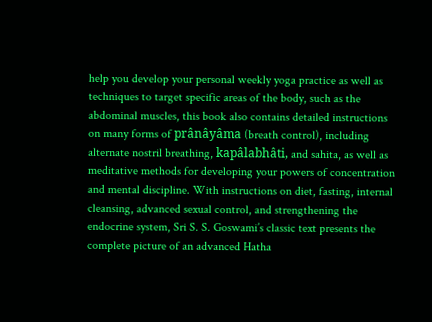help you develop your personal weekly yoga practice as well as techniques to target specific areas of the body, such as the abdominal muscles, this book also contains detailed instructions on many forms of prânâyâma (breath control), including alternate nostril breathing, kapâlabhâti, and sahita, as well as meditative methods for developing your powers of concentration and mental discipline. With instructions on diet, fasting, internal cleansing, advanced sexual control, and strengthening the endocrine system, Sri S. S. Goswami’s classic text presents the complete picture of an advanced Hatha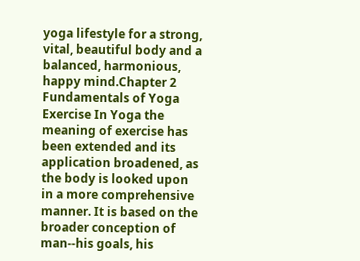yoga lifestyle for a strong, vital, beautiful body and a balanced, harmonious, happy mind.Chapter 2 Fundamentals of Yoga Exercise In Yoga the meaning of exercise has been extended and its application broadened, as the body is looked upon in a more comprehensive manner. It is based on the broader conception of man--his goals, his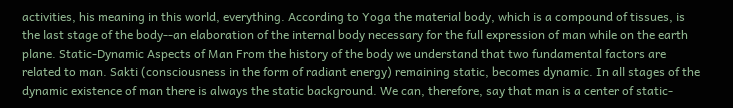activities, his meaning in this world, everything. According to Yoga the material body, which is a compound of tissues, is the last stage of the body--an elaboration of the internal body necessary for the full expression of man while on the earth plane. Static-Dynamic Aspects of Man From the history of the body we understand that two fundamental factors are related to man. Sakti (consciousness in the form of radiant energy) remaining static, becomes dynamic. In all stages of the dynamic existence of man there is always the static background. We can, therefore, say that man is a center of static-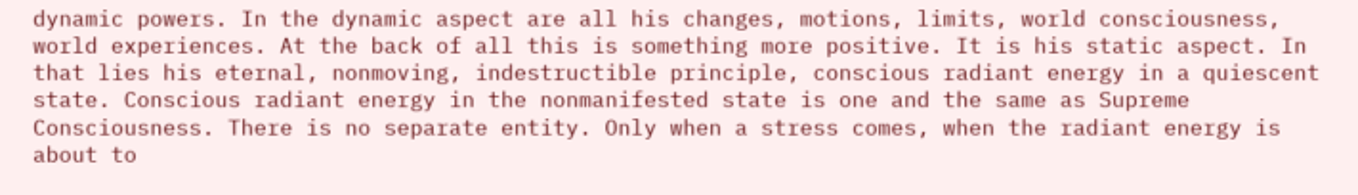dynamic powers. In the dynamic aspect are all his changes, motions, limits, world consciousness, world experiences. At the back of all this is something more positive. It is his static aspect. In that lies his eternal, nonmoving, indestructible principle, conscious radiant energy in a quiescent state. Conscious radiant energy in the nonmanifested state is one and the same as Supreme Consciousness. There is no separate entity. Only when a stress comes, when the radiant energy is about to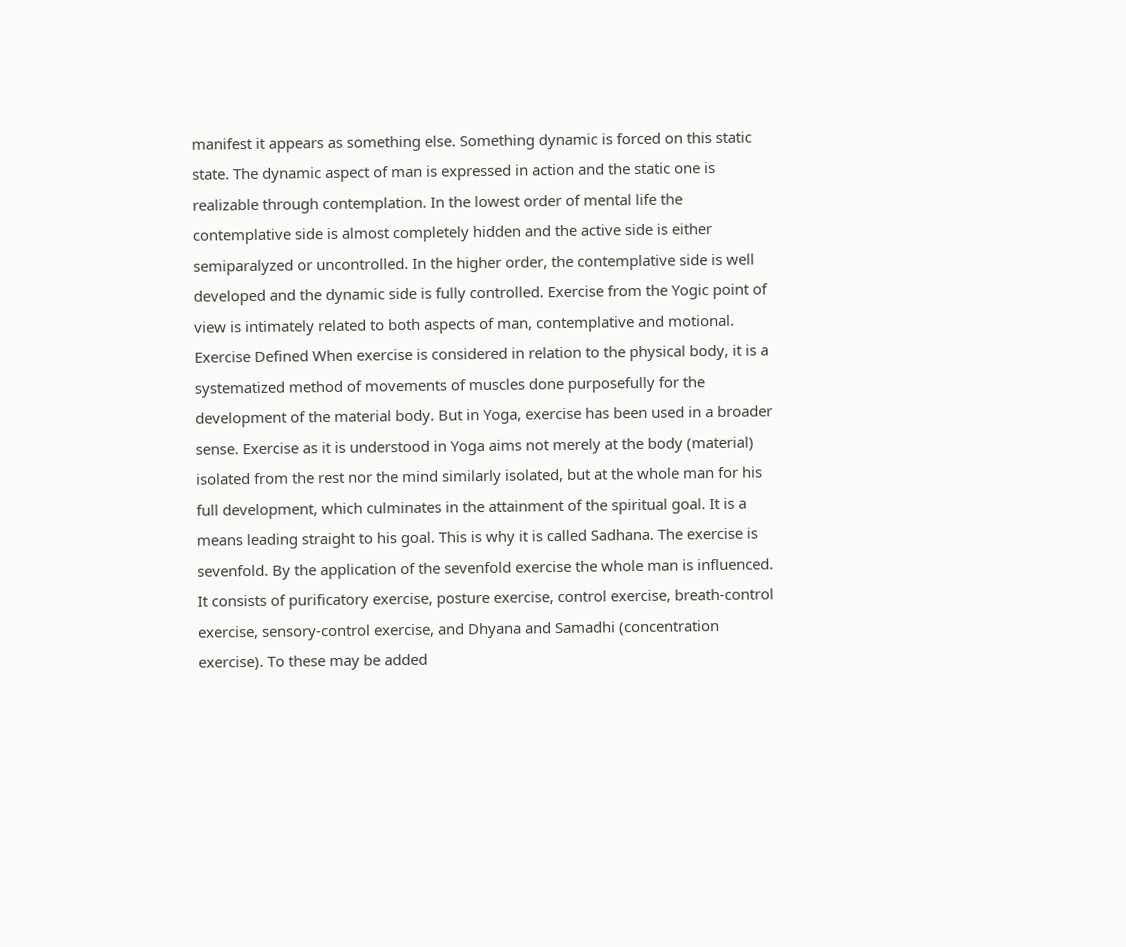manifest it appears as something else. Something dynamic is forced on this static state. The dynamic aspect of man is expressed in action and the static one is realizable through contemplation. In the lowest order of mental life the contemplative side is almost completely hidden and the active side is either semiparalyzed or uncontrolled. In the higher order, the contemplative side is well developed and the dynamic side is fully controlled. Exercise from the Yogic point of view is intimately related to both aspects of man, contemplative and motional. Exercise Defined When exercise is considered in relation to the physical body, it is a systematized method of movements of muscles done purposefully for the development of the material body. But in Yoga, exercise has been used in a broader sense. Exercise as it is understood in Yoga aims not merely at the body (material) isolated from the rest nor the mind similarly isolated, but at the whole man for his full development, which culminates in the attainment of the spiritual goal. It is a means leading straight to his goal. This is why it is called Sadhana. The exercise is sevenfold. By the application of the sevenfold exercise the whole man is influenced. It consists of purificatory exercise, posture exercise, control exercise, breath-control exercise, sensory-control exercise, and Dhyana and Samadhi (concentration exercise). To these may be added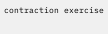contraction exercise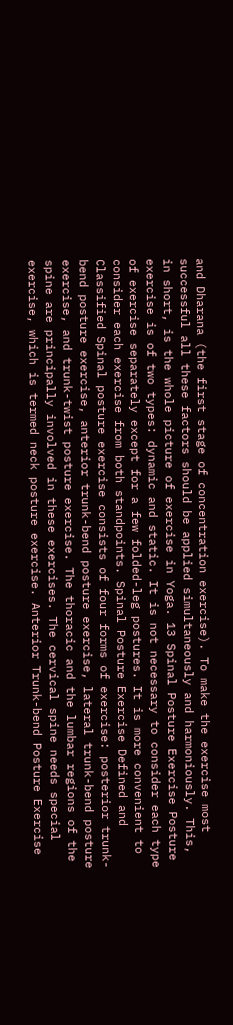and Dharana (the first stage of concentration exercise). To make the exercise most successful all these factors should be applied simultaneously and harmoniously. This, in short, is the whole picture of exercise in Yoga. 13 Spinal Posture Exercise Posture exercise is of two types: dynamic and static. It is not necessary to consider each type of exercise separately except for a few folded-leg postures. It is more convenient to consider each exercise from both standpoints. Spinal Posture Exercise Defined and Classified Spinal posture exercise consists of four forms of exercise: posterior trunk-bend posture exercise, anterior trunk-bend posture exercise, lateral trunk-bend posture exercise, and trunk-twist posture exercise. The thoracic and the lumbar regions of the spine are principally involved in these exercises. The cervical spine needs special exercise, which is termed neck posture exercise. Anterior Trunk-bend Posture Exercise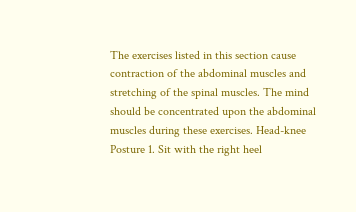The exercises listed in this section cause contraction of the abdominal muscles and stretching of the spinal muscles. The mind should be concentrated upon the abdominal muscles during these exercises. Head-knee Posture 1. Sit with the right heel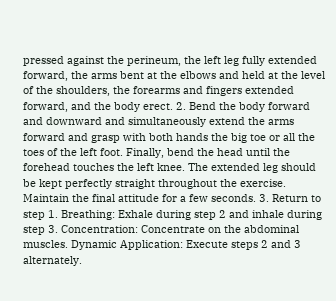pressed against the perineum, the left leg fully extended forward, the arms bent at the elbows and held at the level of the shoulders, the forearms and fingers extended forward, and the body erect. 2. Bend the body forward and downward and simultaneously extend the arms forward and grasp with both hands the big toe or all the toes of the left foot. Finally, bend the head until the forehead touches the left knee. The extended leg should be kept perfectly straight throughout the exercise. Maintain the final attitude for a few seconds. 3. Return to step 1. Breathing: Exhale during step 2 and inhale during step 3. Concentration: Concentrate on the abdominal muscles. Dynamic Application: Execute steps 2 and 3 alternately.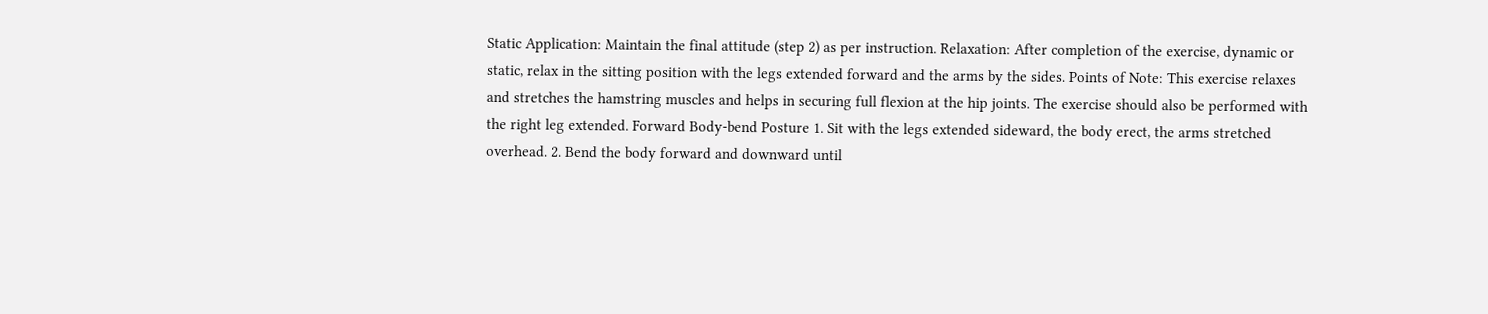Static Application: Maintain the final attitude (step 2) as per instruction. Relaxation: After completion of the exercise, dynamic or static, relax in the sitting position with the legs extended forward and the arms by the sides. Points of Note: This exercise relaxes and stretches the hamstring muscles and helps in securing full flexion at the hip joints. The exercise should also be performed with the right leg extended. Forward Body-bend Posture 1. Sit with the legs extended sideward, the body erect, the arms stretched overhead. 2. Bend the body forward and downward until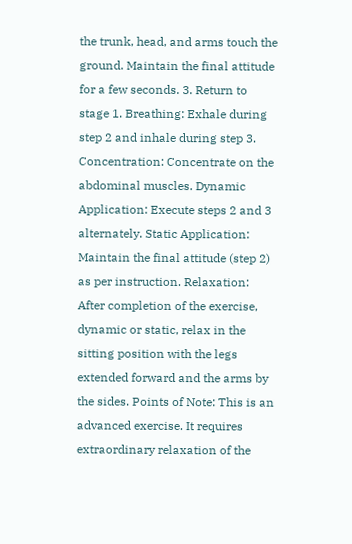the trunk, head, and arms touch the ground. Maintain the final attitude for a few seconds. 3. Return to stage 1. Breathing: Exhale during step 2 and inhale during step 3. Concentration: Concentrate on the abdominal muscles. Dynamic Application: Execute steps 2 and 3 alternately. Static Application: Maintain the final attitude (step 2) as per instruction. Relaxation: After completion of the exercise, dynamic or static, relax in the sitting position with the legs extended forward and the arms by the sides. Points of Note: This is an advanced exercise. It requires extraordinary relaxation of the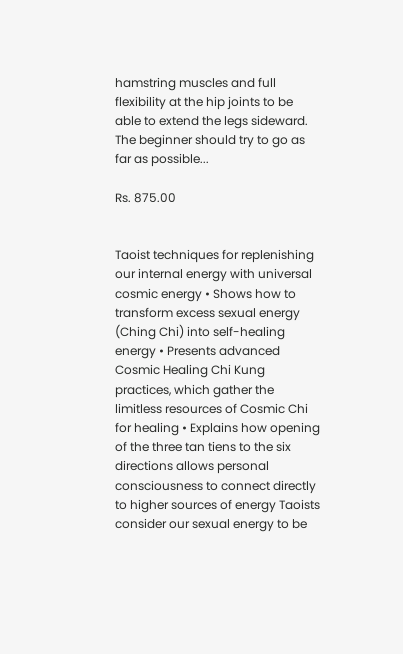hamstring muscles and full flexibility at the hip joints to be able to extend the legs sideward. The beginner should try to go as far as possible...

Rs. 875.00


Taoist techniques for replenishing our internal energy with universal cosmic energy • Shows how to transform excess sexual energy (Ching Chi) into self-healing energy • Presents advanced Cosmic Healing Chi Kung practices, which gather the limitless resources of Cosmic Chi for healing • Explains how opening of the three tan tiens to the six directions allows personal consciousness to connect directly to higher sources of energy Taoists consider our sexual energy to be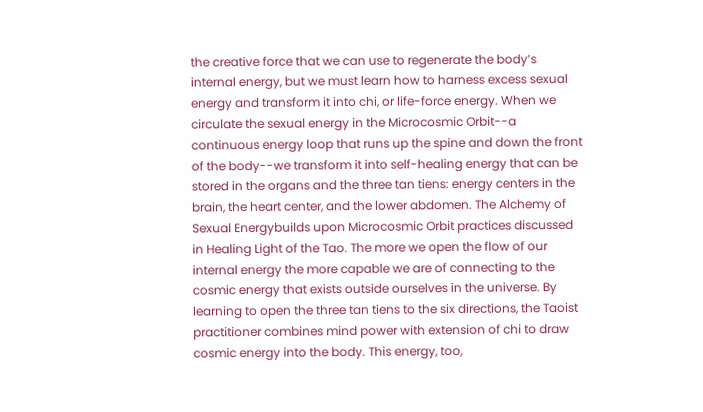the creative force that we can use to regenerate the body’s internal energy, but we must learn how to harness excess sexual energy and transform it into chi, or life-force energy. When we circulate the sexual energy in the Microcosmic Orbit--a continuous energy loop that runs up the spine and down the front of the body--we transform it into self-healing energy that can be stored in the organs and the three tan tiens: energy centers in the brain, the heart center, and the lower abdomen. The Alchemy of Sexual Energybuilds upon Microcosmic Orbit practices discussed in Healing Light of the Tao. The more we open the flow of our internal energy the more capable we are of connecting to the cosmic energy that exists outside ourselves in the universe. By learning to open the three tan tiens to the six directions, the Taoist practitioner combines mind power with extension of chi to draw cosmic energy into the body. This energy, too,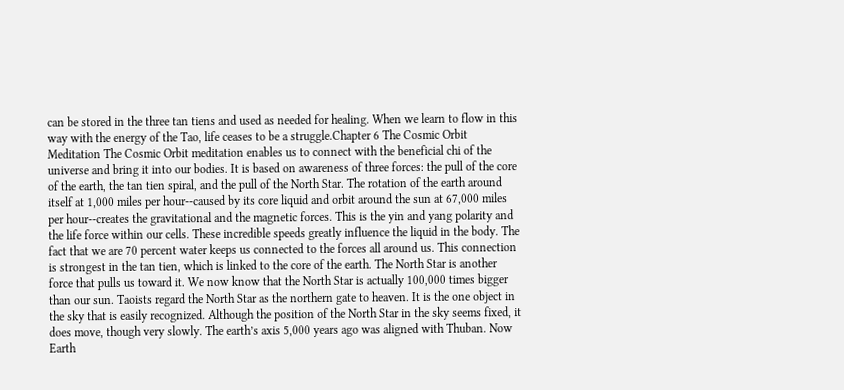can be stored in the three tan tiens and used as needed for healing. When we learn to flow in this way with the energy of the Tao, life ceases to be a struggle.Chapter 6 The Cosmic Orbit Meditation The Cosmic Orbit meditation enables us to connect with the beneficial chi of the universe and bring it into our bodies. It is based on awareness of three forces: the pull of the core of the earth, the tan tien spiral, and the pull of the North Star. The rotation of the earth around itself at 1,000 miles per hour--caused by its core liquid and orbit around the sun at 67,000 miles per hour--creates the gravitational and the magnetic forces. This is the yin and yang polarity and the life force within our cells. These incredible speeds greatly influence the liquid in the body. The fact that we are 70 percent water keeps us connected to the forces all around us. This connection is strongest in the tan tien, which is linked to the core of the earth. The North Star is another force that pulls us toward it. We now know that the North Star is actually 100,000 times bigger than our sun. Taoists regard the North Star as the northern gate to heaven. It is the one object in the sky that is easily recognized. Although the position of the North Star in the sky seems fixed, it does move, though very slowly. The earth’s axis 5,000 years ago was aligned with Thuban. Now Earth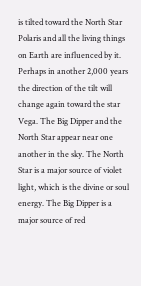is tilted toward the North Star Polaris and all the living things on Earth are influenced by it. Perhaps in another 2,000 years the direction of the tilt will change again toward the star Vega. The Big Dipper and the North Star appear near one another in the sky. The North Star is a major source of violet light, which is the divine or soul energy. The Big Dipper is a major source of red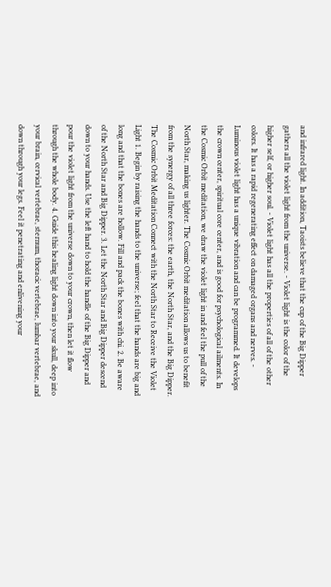and infrared light. In addition, Taoists believe that the cup of the Big Dipper gathers all the violet light from the universe. - Violet light is the color of the higher self, or higher soul. - Violet light has all the properties of all of the other colors. It has a rapid regenerating effect on damaged organs and nerves. - Luminous violet light has a unique vibration and can be programmed. It develops the crown center, spiritual core center, and is good for psychological ailments. In the Cosmic Orbit meditation, we draw the violet light in and feel the pull of the North Star, making us lighter. The Cosmic Orbit meditation allows us to benefit from the synergy of all three forces: the earth, the North Star, and the Big Dipper. The Cosmic Orbit Meditation Connect with the North Star to Receive the Violet Light 1. Begin by raising the hands to the universe; feel that the hands are big and long and that the bones are hollow. Fill and pack the bones with chi. 2. Be aware of the North Star and Big Dipper. 3. Let the North Star and Big Dipper descend down to your hands. Use the left hand to hold the handle of the Big Dipper and pour the violet light from the universe down to your crown, then let it flow through the whole body. 4. Guide this healing light down into your skull, deep into your brain, cervical vertebrae, sternum, thoracic vertebrae, lumbar vertebrae, and down through your legs. Feel it penetrating and enlivening your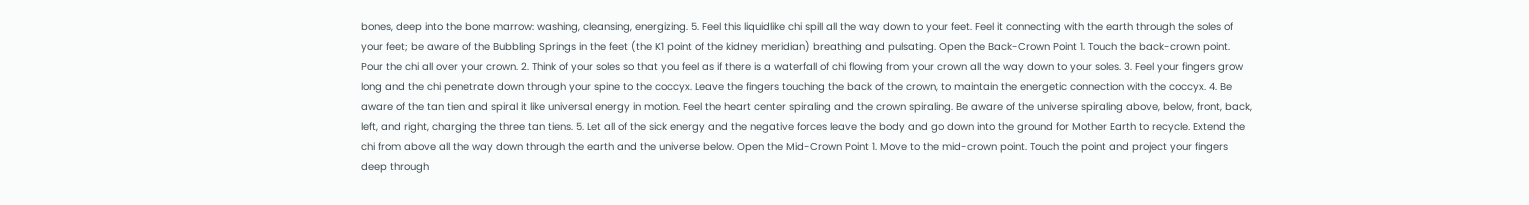bones, deep into the bone marrow: washing, cleansing, energizing. 5. Feel this liquidlike chi spill all the way down to your feet. Feel it connecting with the earth through the soles of your feet; be aware of the Bubbling Springs in the feet (the K1 point of the kidney meridian) breathing and pulsating. Open the Back-Crown Point 1. Touch the back-crown point. Pour the chi all over your crown. 2. Think of your soles so that you feel as if there is a waterfall of chi flowing from your crown all the way down to your soles. 3. Feel your fingers grow long and the chi penetrate down through your spine to the coccyx. Leave the fingers touching the back of the crown, to maintain the energetic connection with the coccyx. 4. Be aware of the tan tien and spiral it like universal energy in motion. Feel the heart center spiraling and the crown spiraling. Be aware of the universe spiraling above, below, front, back, left, and right, charging the three tan tiens. 5. Let all of the sick energy and the negative forces leave the body and go down into the ground for Mother Earth to recycle. Extend the chi from above all the way down through the earth and the universe below. Open the Mid-Crown Point 1. Move to the mid-crown point. Touch the point and project your fingers deep through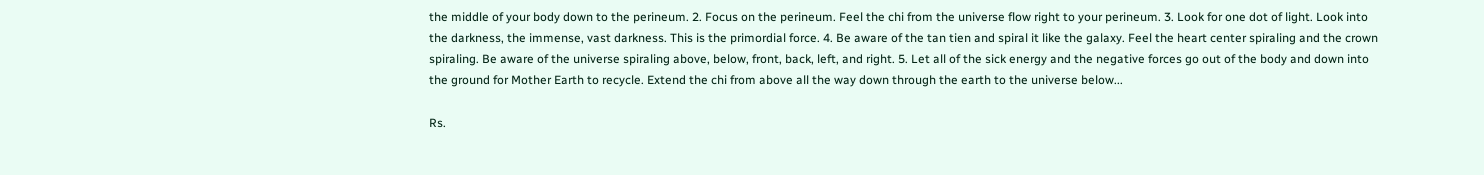the middle of your body down to the perineum. 2. Focus on the perineum. Feel the chi from the universe flow right to your perineum. 3. Look for one dot of light. Look into the darkness, the immense, vast darkness. This is the primordial force. 4. Be aware of the tan tien and spiral it like the galaxy. Feel the heart center spiraling and the crown spiraling. Be aware of the universe spiraling above, below, front, back, left, and right. 5. Let all of the sick energy and the negative forces go out of the body and down into the ground for Mother Earth to recycle. Extend the chi from above all the way down through the earth to the universe below...

Rs.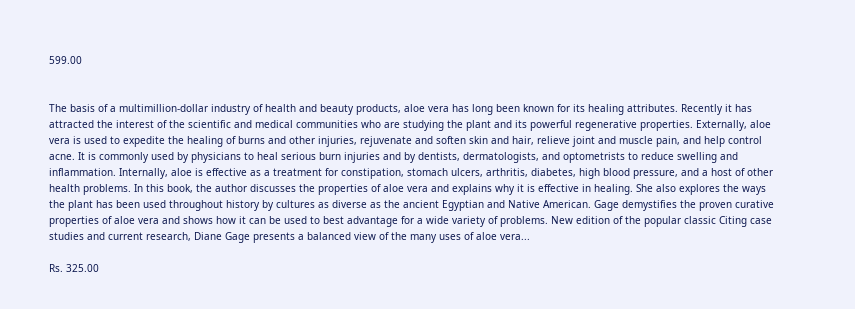599.00


The basis of a multimillion-dollar industry of health and beauty products, aloe vera has long been known for its healing attributes. Recently it has attracted the interest of the scientific and medical communities who are studying the plant and its powerful regenerative properties. Externally, aloe vera is used to expedite the healing of burns and other injuries, rejuvenate and soften skin and hair, relieve joint and muscle pain, and help control acne. It is commonly used by physicians to heal serious burn injuries and by dentists, dermatologists, and optometrists to reduce swelling and inflammation. Internally, aloe is effective as a treatment for constipation, stomach ulcers, arthritis, diabetes, high blood pressure, and a host of other health problems. In this book, the author discusses the properties of aloe vera and explains why it is effective in healing. She also explores the ways the plant has been used throughout history by cultures as diverse as the ancient Egyptian and Native American. Gage demystifies the proven curative properties of aloe vera and shows how it can be used to best advantage for a wide variety of problems. New edition of the popular classic Citing case studies and current research, Diane Gage presents a balanced view of the many uses of aloe vera...

Rs. 325.00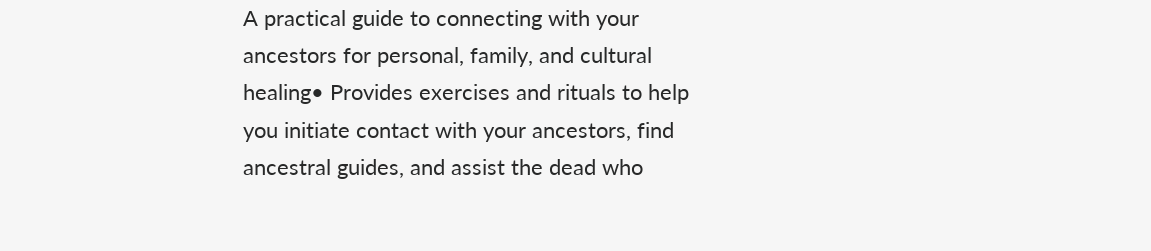A practical guide to connecting with your ancestors for personal, family, and cultural healing• Provides exercises and rituals to help you initiate contact with your ancestors, find ancestral guides, and assist the dead who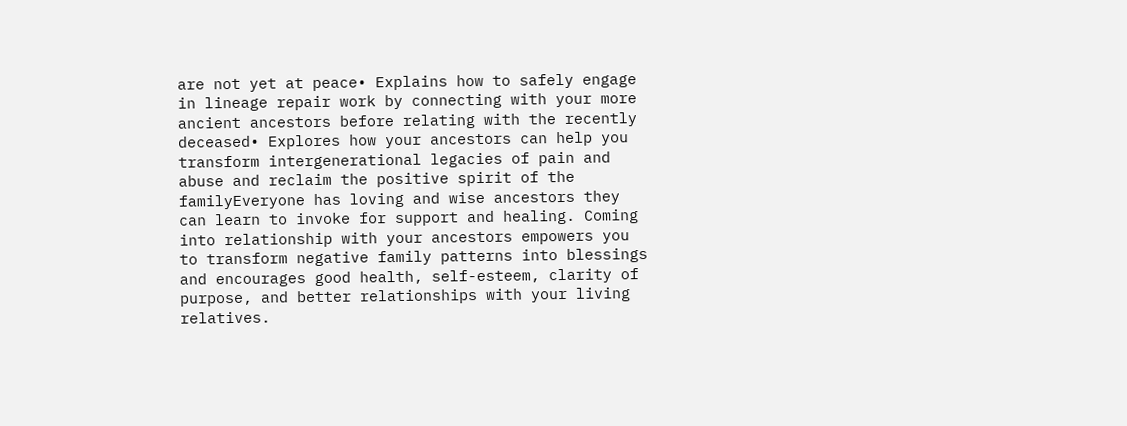are not yet at peace• Explains how to safely engage in lineage repair work by connecting with your more ancient ancestors before relating with the recently deceased• Explores how your ancestors can help you transform intergenerational legacies of pain and abuse and reclaim the positive spirit of the familyEveryone has loving and wise ancestors they can learn to invoke for support and healing. Coming into relationship with your ancestors empowers you to transform negative family patterns into blessings and encourages good health, self-esteem, clarity of purpose, and better relationships with your living relatives.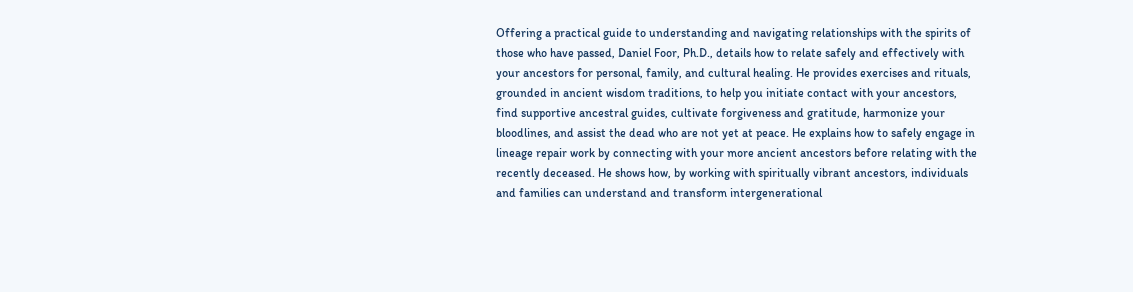Offering a practical guide to understanding and navigating relationships with the spirits of those who have passed, Daniel Foor, Ph.D., details how to relate safely and effectively with your ancestors for personal, family, and cultural healing. He provides exercises and rituals, grounded in ancient wisdom traditions, to help you initiate contact with your ancestors, find supportive ancestral guides, cultivate forgiveness and gratitude, harmonize your bloodlines, and assist the dead who are not yet at peace. He explains how to safely engage in lineage repair work by connecting with your more ancient ancestors before relating with the recently deceased. He shows how, by working with spiritually vibrant ancestors, individuals and families can understand and transform intergenerational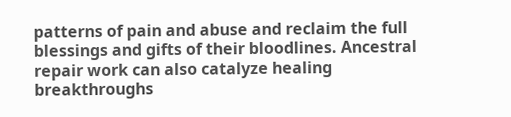patterns of pain and abuse and reclaim the full blessings and gifts of their bloodlines. Ancestral repair work can also catalyze healing breakthroughs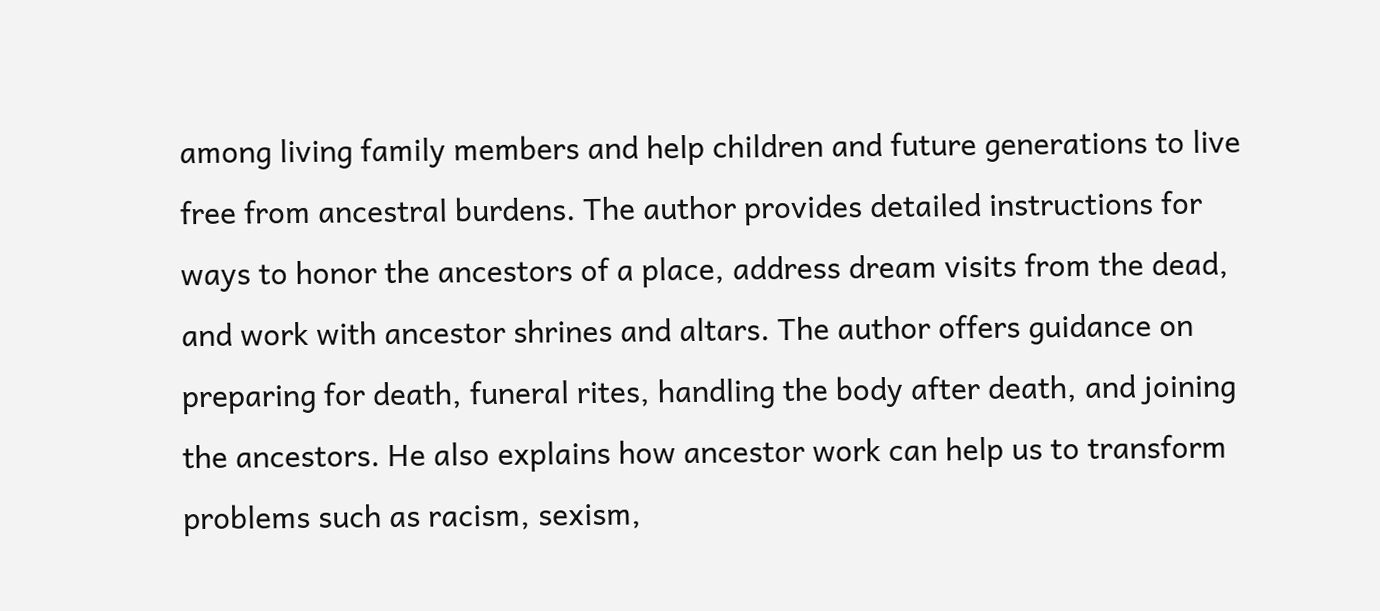among living family members and help children and future generations to live free from ancestral burdens. The author provides detailed instructions for ways to honor the ancestors of a place, address dream visits from the dead, and work with ancestor shrines and altars. The author offers guidance on preparing for death, funeral rites, handling the body after death, and joining the ancestors. He also explains how ancestor work can help us to transform problems such as racism, sexism,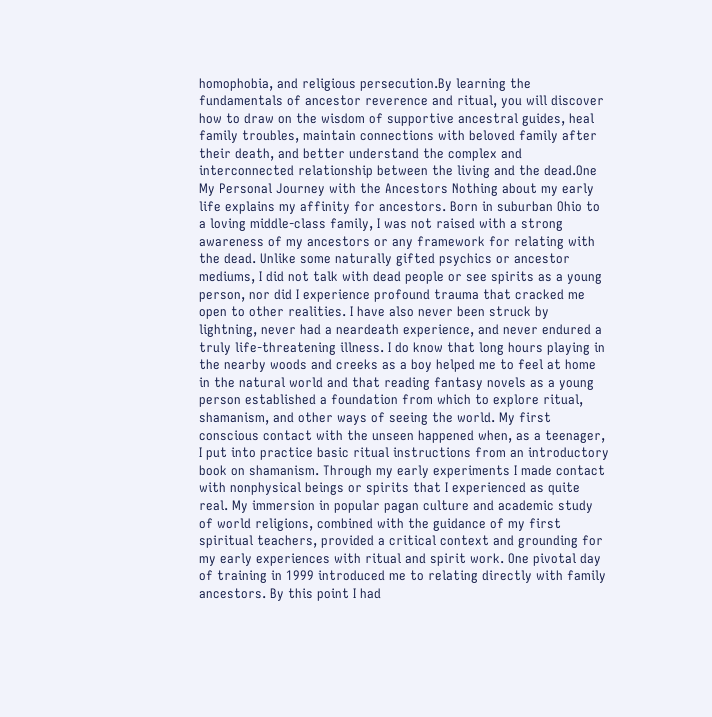homophobia, and religious persecution.By learning the fundamentals of ancestor reverence and ritual, you will discover how to draw on the wisdom of supportive ancestral guides, heal family troubles, maintain connections with beloved family after their death, and better understand the complex and interconnected relationship between the living and the dead.One My Personal Journey with the Ancestors Nothing about my early life explains my affinity for ancestors. Born in suburban Ohio to a loving middle-class family, I was not raised with a strong awareness of my ancestors or any framework for relating with the dead. Unlike some naturally gifted psychics or ancestor mediums, I did not talk with dead people or see spirits as a young person, nor did I experience profound trauma that cracked me open to other realities. I have also never been struck by lightning, never had a neardeath experience, and never endured a truly life-threatening illness. I do know that long hours playing in the nearby woods and creeks as a boy helped me to feel at home in the natural world and that reading fantasy novels as a young person established a foundation from which to explore ritual, shamanism, and other ways of seeing the world. My first conscious contact with the unseen happened when, as a teenager, I put into practice basic ritual instructions from an introductory book on shamanism. Through my early experiments I made contact with nonphysical beings or spirits that I experienced as quite real. My immersion in popular pagan culture and academic study of world religions, combined with the guidance of my first spiritual teachers, provided a critical context and grounding for my early experiences with ritual and spirit work. One pivotal day of training in 1999 introduced me to relating directly with family ancestors. By this point I had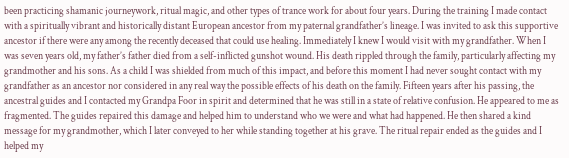been practicing shamanic journeywork, ritual magic, and other types of trance work for about four years. During the training I made contact with a spiritually vibrant and historically distant European ancestor from my paternal grandfather’s lineage. I was invited to ask this supportive ancestor if there were any among the recently deceased that could use healing. Immediately I knew I would visit with my grandfather. When I was seven years old, my father’s father died from a self-inflicted gunshot wound. His death rippled through the family, particularly affecting my grandmother and his sons. As a child I was shielded from much of this impact, and before this moment I had never sought contact with my grandfather as an ancestor nor considered in any real way the possible effects of his death on the family. Fifteen years after his passing, the ancestral guides and I contacted my Grandpa Foor in spirit and determined that he was still in a state of relative confusion. He appeared to me as fragmented. The guides repaired this damage and helped him to understand who we were and what had happened. He then shared a kind message for my grandmother, which I later conveyed to her while standing together at his grave. The ritual repair ended as the guides and I helped my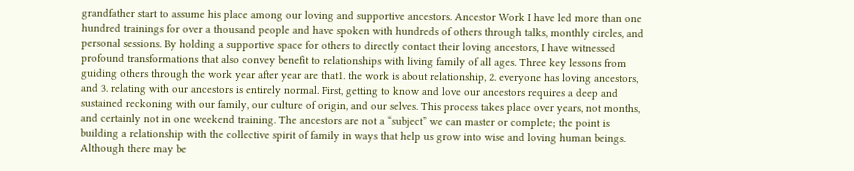grandfather start to assume his place among our loving and supportive ancestors. Ancestor Work I have led more than one hundred trainings for over a thousand people and have spoken with hundreds of others through talks, monthly circles, and personal sessions. By holding a supportive space for others to directly contact their loving ancestors, I have witnessed profound transformations that also convey benefit to relationships with living family of all ages. Three key lessons from guiding others through the work year after year are that1. the work is about relationship, 2. everyone has loving ancestors, and 3. relating with our ancestors is entirely normal. First, getting to know and love our ancestors requires a deep and sustained reckoning with our family, our culture of origin, and our selves. This process takes place over years, not months, and certainly not in one weekend training. The ancestors are not a “subject” we can master or complete; the point is building a relationship with the collective spirit of family in ways that help us grow into wise and loving human beings. Although there may be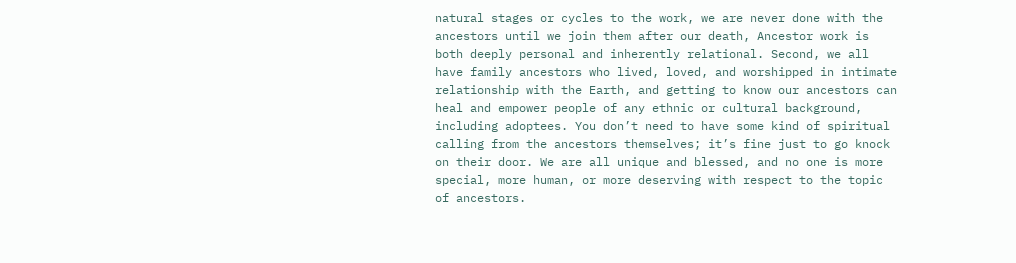natural stages or cycles to the work, we are never done with the ancestors until we join them after our death, Ancestor work is both deeply personal and inherently relational. Second, we all have family ancestors who lived, loved, and worshipped in intimate relationship with the Earth, and getting to know our ancestors can heal and empower people of any ethnic or cultural background, including adoptees. You don’t need to have some kind of spiritual calling from the ancestors themselves; it’s fine just to go knock on their door. We are all unique and blessed, and no one is more special, more human, or more deserving with respect to the topic of ancestors.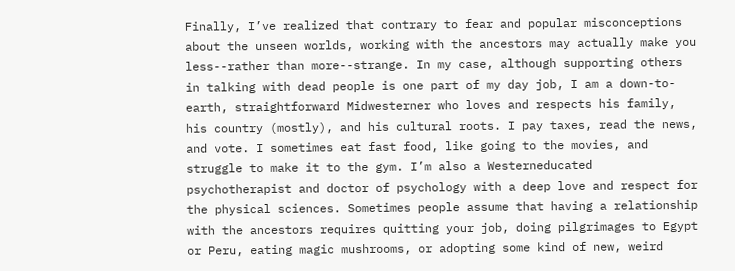Finally, I’ve realized that contrary to fear and popular misconceptions about the unseen worlds, working with the ancestors may actually make you less--rather than more--strange. In my case, although supporting others in talking with dead people is one part of my day job, I am a down-to-earth, straightforward Midwesterner who loves and respects his family, his country (mostly), and his cultural roots. I pay taxes, read the news, and vote. I sometimes eat fast food, like going to the movies, and struggle to make it to the gym. I’m also a Westerneducated psychotherapist and doctor of psychology with a deep love and respect for the physical sciences. Sometimes people assume that having a relationship with the ancestors requires quitting your job, doing pilgrimages to Egypt or Peru, eating magic mushrooms, or adopting some kind of new, weird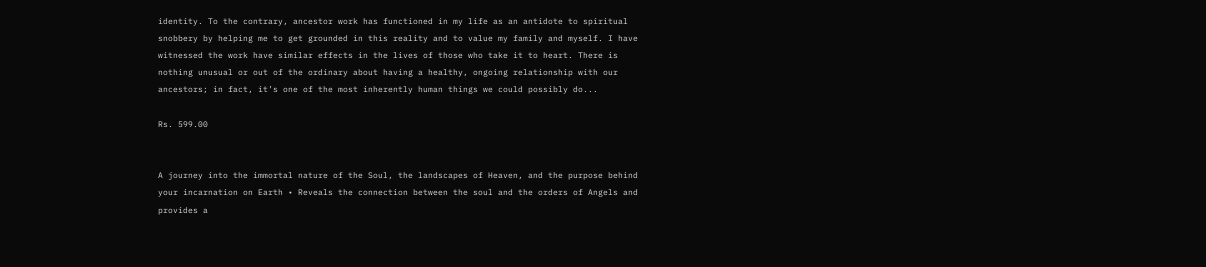identity. To the contrary, ancestor work has functioned in my life as an antidote to spiritual snobbery by helping me to get grounded in this reality and to value my family and myself. I have witnessed the work have similar effects in the lives of those who take it to heart. There is nothing unusual or out of the ordinary about having a healthy, ongoing relationship with our ancestors; in fact, it’s one of the most inherently human things we could possibly do...

Rs. 599.00


A journey into the immortal nature of the Soul, the landscapes of Heaven, and the purpose behind your incarnation on Earth • Reveals the connection between the soul and the orders of Angels and provides a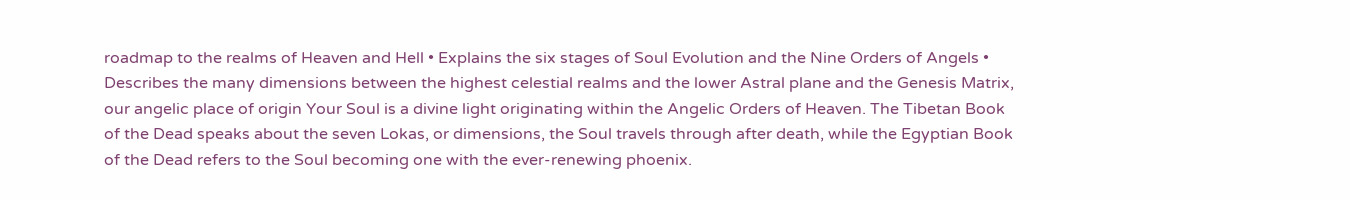roadmap to the realms of Heaven and Hell • Explains the six stages of Soul Evolution and the Nine Orders of Angels • Describes the many dimensions between the highest celestial realms and the lower Astral plane and the Genesis Matrix, our angelic place of origin Your Soul is a divine light originating within the Angelic Orders of Heaven. The Tibetan Book of the Dead speaks about the seven Lokas, or dimensions, the Soul travels through after death, while the Egyptian Book of the Dead refers to the Soul becoming one with the ever-renewing phoenix.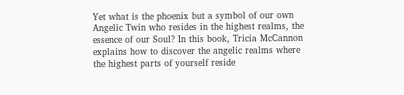Yet what is the phoenix but a symbol of our own Angelic Twin who resides in the highest realms, the essence of our Soul? In this book, Tricia McCannon explains how to discover the angelic realms where the highest parts of yourself reside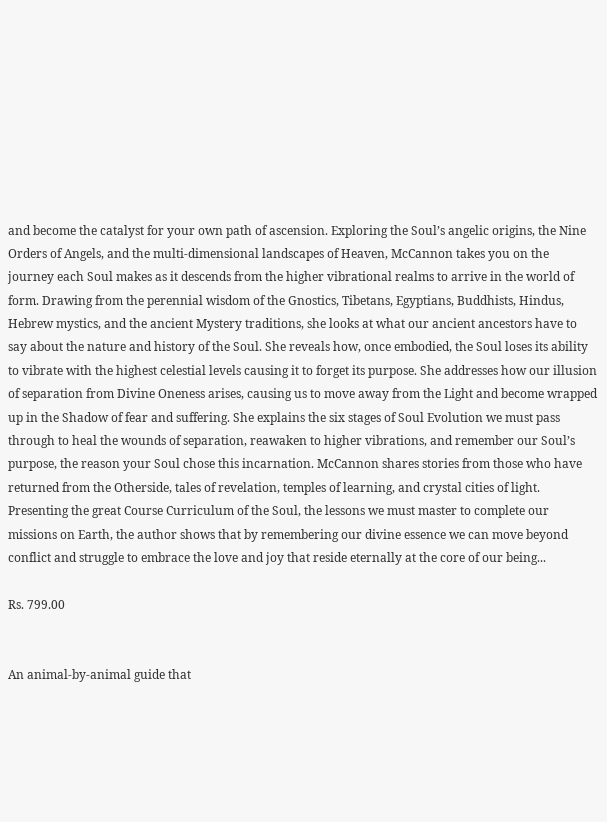and become the catalyst for your own path of ascension. Exploring the Soul’s angelic origins, the Nine Orders of Angels, and the multi-dimensional landscapes of Heaven, McCannon takes you on the journey each Soul makes as it descends from the higher vibrational realms to arrive in the world of form. Drawing from the perennial wisdom of the Gnostics, Tibetans, Egyptians, Buddhists, Hindus, Hebrew mystics, and the ancient Mystery traditions, she looks at what our ancient ancestors have to say about the nature and history of the Soul. She reveals how, once embodied, the Soul loses its ability to vibrate with the highest celestial levels causing it to forget its purpose. She addresses how our illusion of separation from Divine Oneness arises, causing us to move away from the Light and become wrapped up in the Shadow of fear and suffering. She explains the six stages of Soul Evolution we must pass through to heal the wounds of separation, reawaken to higher vibrations, and remember our Soul’s purpose, the reason your Soul chose this incarnation. McCannon shares stories from those who have returned from the Otherside, tales of revelation, temples of learning, and crystal cities of light. Presenting the great Course Curriculum of the Soul, the lessons we must master to complete our missions on Earth, the author shows that by remembering our divine essence we can move beyond conflict and struggle to embrace the love and joy that reside eternally at the core of our being...

Rs. 799.00


An animal-by-animal guide that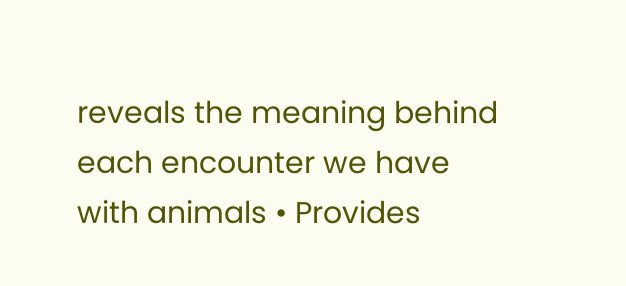reveals the meaning behind each encounter we have with animals • Provides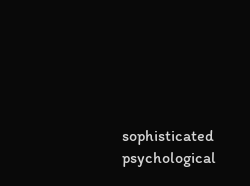sophisticated psychological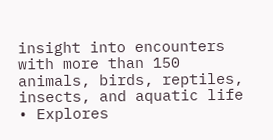insight into encounters with more than 150 animals, birds, reptiles, insects, and aquatic life • Explores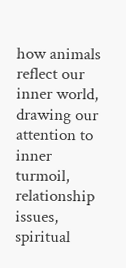how animals reflect our inner world, drawing our attention to inner turmoil, relationship issues, spiritual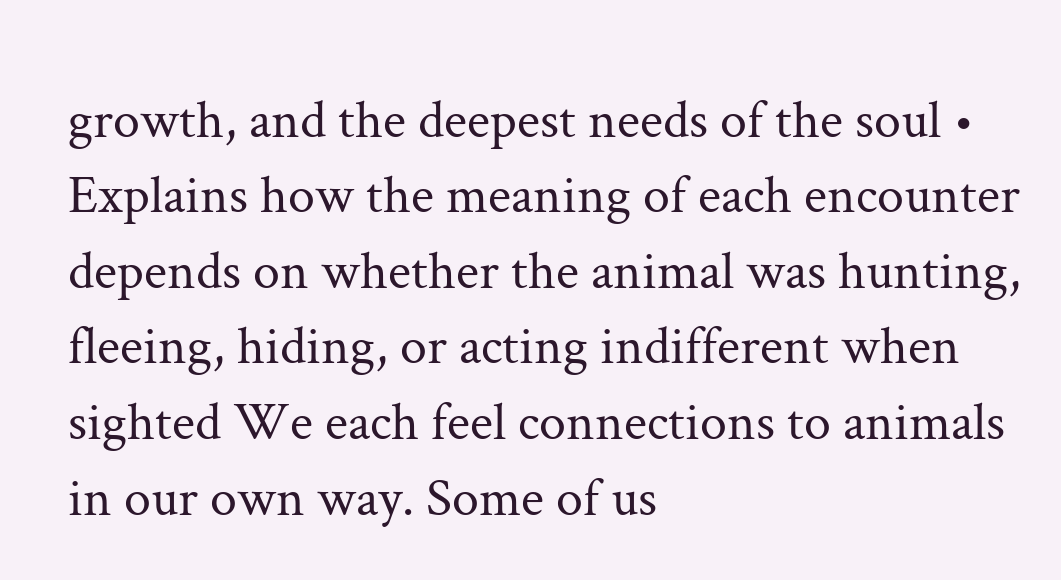growth, and the deepest needs of the soul • Explains how the meaning of each encounter depends on whether the animal was hunting, fleeing, hiding, or acting indifferent when sighted We each feel connections to animals in our own way. Some of us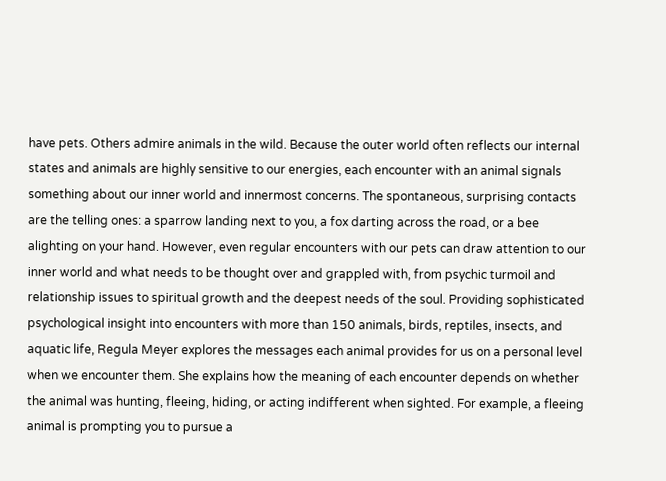have pets. Others admire animals in the wild. Because the outer world often reflects our internal states and animals are highly sensitive to our energies, each encounter with an animal signals something about our inner world and innermost concerns. The spontaneous, surprising contacts are the telling ones: a sparrow landing next to you, a fox darting across the road, or a bee alighting on your hand. However, even regular encounters with our pets can draw attention to our inner world and what needs to be thought over and grappled with, from psychic turmoil and relationship issues to spiritual growth and the deepest needs of the soul. Providing sophisticated psychological insight into encounters with more than 150 animals, birds, reptiles, insects, and aquatic life, Regula Meyer explores the messages each animal provides for us on a personal level when we encounter them. She explains how the meaning of each encounter depends on whether the animal was hunting, fleeing, hiding, or acting indifferent when sighted. For example, a fleeing animal is prompting you to pursue a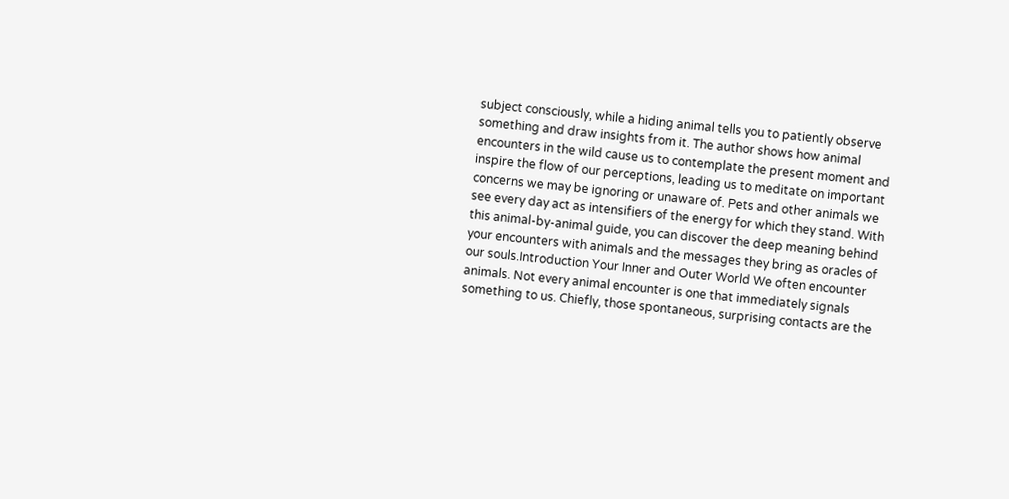subject consciously, while a hiding animal tells you to patiently observe something and draw insights from it. The author shows how animal encounters in the wild cause us to contemplate the present moment and inspire the flow of our perceptions, leading us to meditate on important concerns we may be ignoring or unaware of. Pets and other animals we see every day act as intensifiers of the energy for which they stand. With this animal-by-animal guide, you can discover the deep meaning behind your encounters with animals and the messages they bring as oracles of our souls.Introduction Your Inner and Outer World We often encounter animals. Not every animal encounter is one that immediately signals something to us. Chiefly, those spontaneous, surprising contacts are the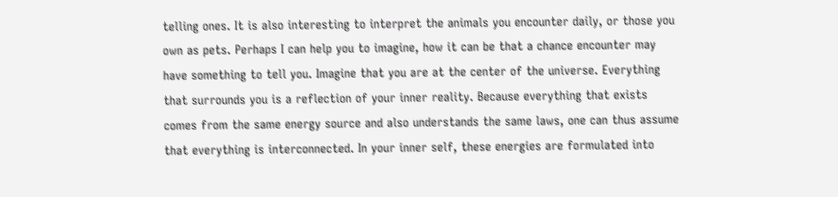telling ones. It is also interesting to interpret the animals you encounter daily, or those you own as pets. Perhaps I can help you to imagine, how it can be that a chance encounter may have something to tell you. Imagine that you are at the center of the universe. Everything that surrounds you is a reflection of your inner reality. Because everything that exists comes from the same energy source and also understands the same laws, one can thus assume that everything is interconnected. In your inner self, these energies are formulated into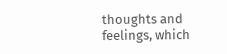thoughts and feelings, which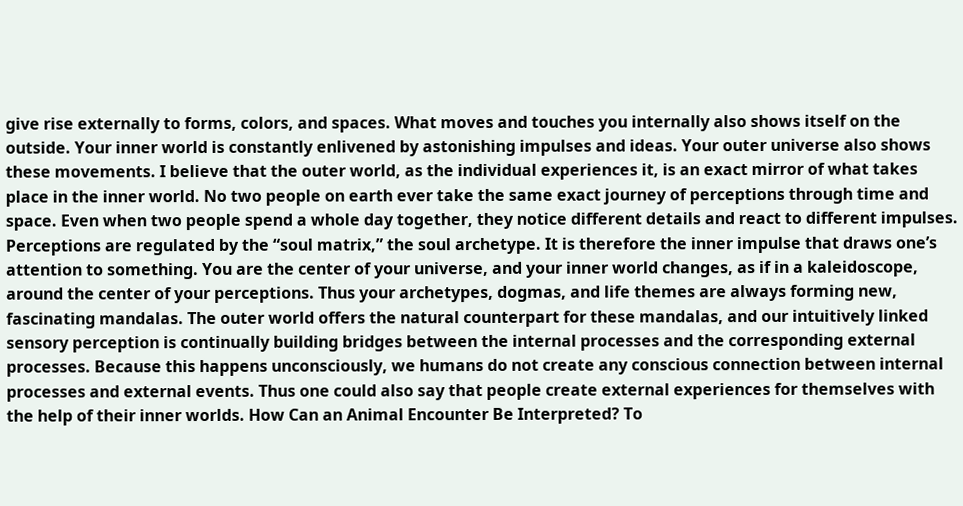give rise externally to forms, colors, and spaces. What moves and touches you internally also shows itself on the outside. Your inner world is constantly enlivened by astonishing impulses and ideas. Your outer universe also shows these movements. I believe that the outer world, as the individual experiences it, is an exact mirror of what takes place in the inner world. No two people on earth ever take the same exact journey of perceptions through time and space. Even when two people spend a whole day together, they notice different details and react to different impulses. Perceptions are regulated by the “soul matrix,” the soul archetype. It is therefore the inner impulse that draws one’s attention to something. You are the center of your universe, and your inner world changes, as if in a kaleidoscope, around the center of your perceptions. Thus your archetypes, dogmas, and life themes are always forming new, fascinating mandalas. The outer world offers the natural counterpart for these mandalas, and our intuitively linked sensory perception is continually building bridges between the internal processes and the corresponding external processes. Because this happens unconsciously, we humans do not create any conscious connection between internal processes and external events. Thus one could also say that people create external experiences for themselves with the help of their inner worlds. How Can an Animal Encounter Be Interpreted? To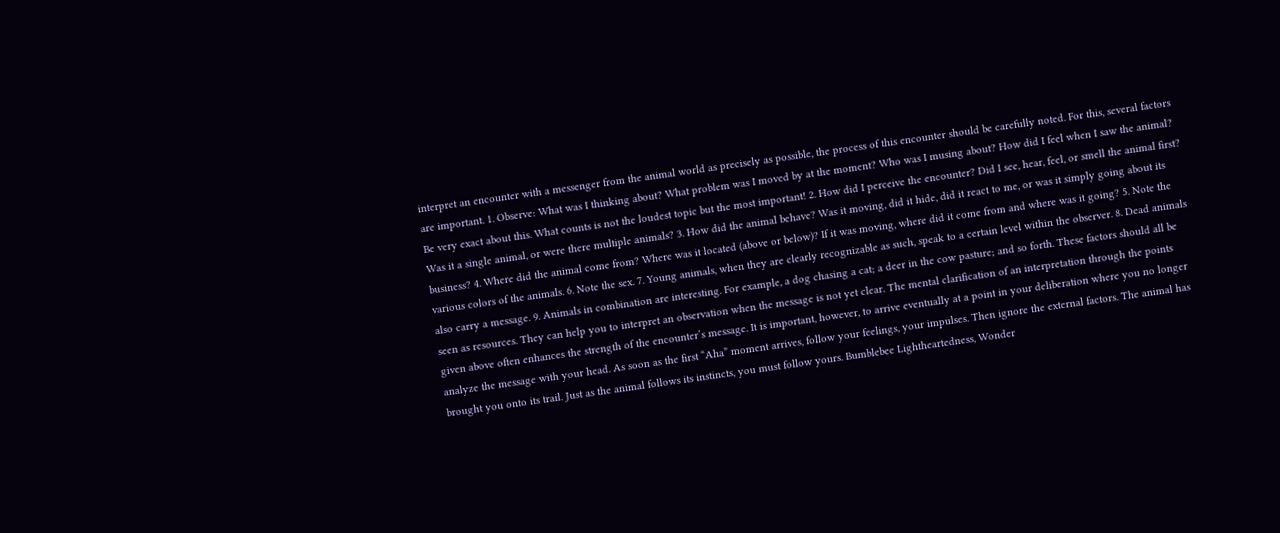interpret an encounter with a messenger from the animal world as precisely as possible, the process of this encounter should be carefully noted. For this, several factors are important. 1. Observe: What was I thinking about? What problem was I moved by at the moment? Who was I musing about? How did I feel when I saw the animal? Be very exact about this. What counts is not the loudest topic but the most important! 2. How did I perceive the encounter? Did I see, hear, feel, or smell the animal first? Was it a single animal, or were there multiple animals? 3. How did the animal behave? Was it moving, did it hide, did it react to me, or was it simply going about its business? 4. Where did the animal come from? Where was it located (above or below)? If it was moving, where did it come from and where was it going? 5. Note the various colors of the animals. 6. Note the sex. 7. Young animals, when they are clearly recognizable as such, speak to a certain level within the observer. 8. Dead animals also carry a message. 9. Animals in combination are interesting. For example, a dog chasing a cat; a deer in the cow pasture; and so forth. These factors should all be seen as resources. They can help you to interpret an observation when the message is not yet clear. The mental clarification of an interpretation through the points given above often enhances the strength of the encounter’s message. It is important, however, to arrive eventually at a point in your deliberation where you no longer analyze the message with your head. As soon as the first “Aha” moment arrives, follow your feelings, your impulses. Then ignore the external factors. The animal has brought you onto its trail. Just as the animal follows its instincts, you must follow yours. Bumblebee Lightheartedness, Wonder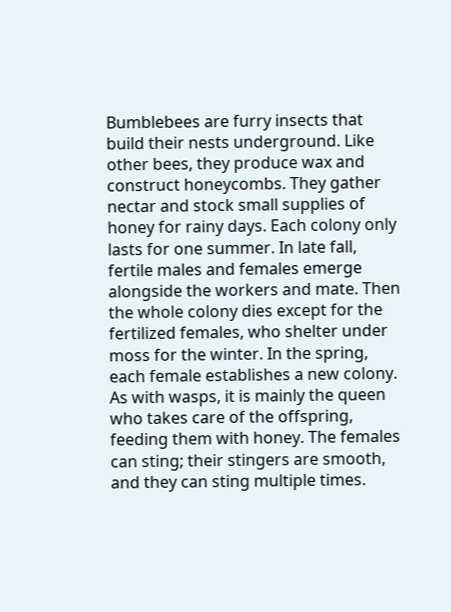Bumblebees are furry insects that build their nests underground. Like other bees, they produce wax and construct honeycombs. They gather nectar and stock small supplies of honey for rainy days. Each colony only lasts for one summer. In late fall, fertile males and females emerge alongside the workers and mate. Then the whole colony dies except for the fertilized females, who shelter under moss for the winter. In the spring, each female establishes a new colony. As with wasps, it is mainly the queen who takes care of the offspring, feeding them with honey. The females can sting; their stingers are smooth, and they can sting multiple times.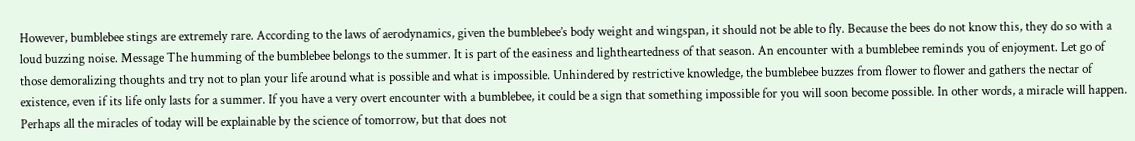However, bumblebee stings are extremely rare. According to the laws of aerodynamics, given the bumblebee’s body weight and wingspan, it should not be able to fly. Because the bees do not know this, they do so with a loud buzzing noise. Message The humming of the bumblebee belongs to the summer. It is part of the easiness and lightheartedness of that season. An encounter with a bumblebee reminds you of enjoyment. Let go of those demoralizing thoughts and try not to plan your life around what is possible and what is impossible. Unhindered by restrictive knowledge, the bumblebee buzzes from flower to flower and gathers the nectar of existence, even if its life only lasts for a summer. If you have a very overt encounter with a bumblebee, it could be a sign that something impossible for you will soon become possible. In other words, a miracle will happen. Perhaps all the miracles of today will be explainable by the science of tomorrow, but that does not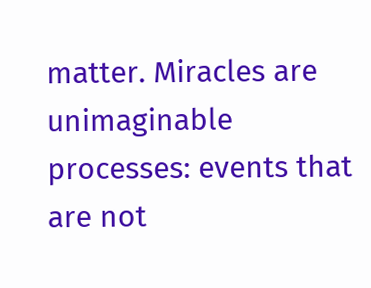matter. Miracles are unimaginable processes: events that are not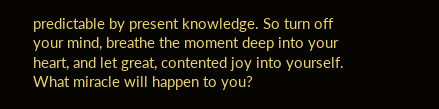predictable by present knowledge. So turn off your mind, breathe the moment deep into your heart, and let great, contented joy into yourself. What miracle will happen to you?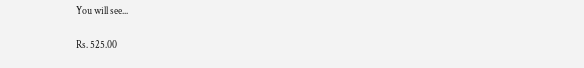You will see...

Rs. 525.00